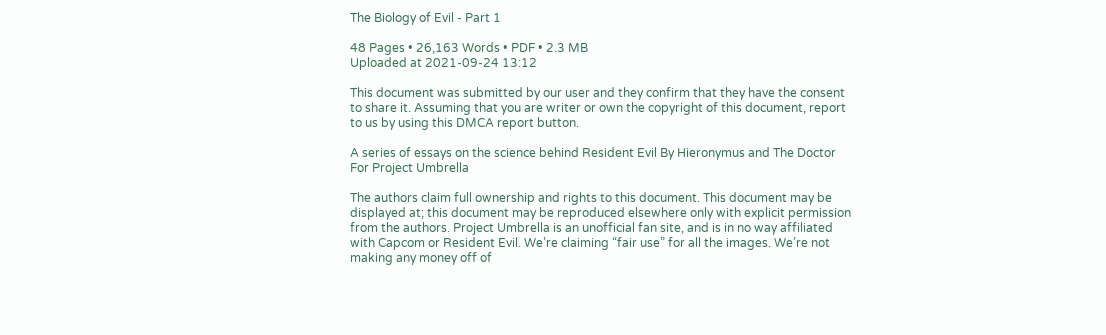The Biology of Evil - Part 1

48 Pages • 26,163 Words • PDF • 2.3 MB
Uploaded at 2021-09-24 13:12

This document was submitted by our user and they confirm that they have the consent to share it. Assuming that you are writer or own the copyright of this document, report to us by using this DMCA report button.

A series of essays on the science behind Resident Evil By Hieronymus and The Doctor For Project Umbrella

The authors claim full ownership and rights to this document. This document may be displayed at; this document may be reproduced elsewhere only with explicit permission from the authors. Project Umbrella is an unofficial fan site, and is in no way affiliated with Capcom or Resident Evil. We’re claiming “fair use” for all the images. We’re not making any money off of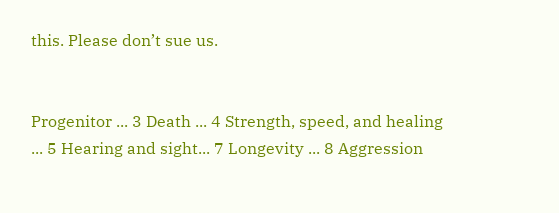this. Please don’t sue us.


Progenitor ... 3 Death ... 4 Strength, speed, and healing ... 5 Hearing and sight... 7 Longevity ... 8 Aggression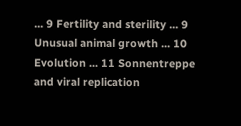... 9 Fertility and sterility ... 9 Unusual animal growth ... 10 Evolution ... 11 Sonnentreppe and viral replication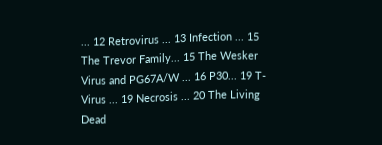... 12 Retrovirus ... 13 Infection ... 15 The Trevor Family... 15 The Wesker Virus and PG67A/W ... 16 P30... 19 T-Virus ... 19 Necrosis ... 20 The Living Dead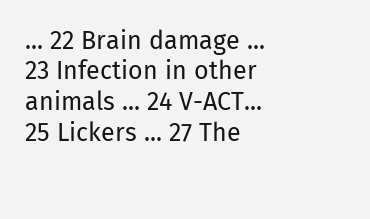... 22 Brain damage ... 23 Infection in other animals ... 24 V-ACT... 25 Lickers ... 27 The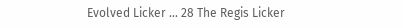Evolved Licker ... 28 The Regis Licker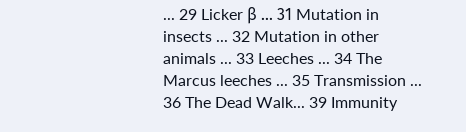... 29 Licker β ... 31 Mutation in insects ... 32 Mutation in other animals ... 33 Leeches ... 34 The Marcus leeches ... 35 Transmission ... 36 The Dead Walk... 39 Immunity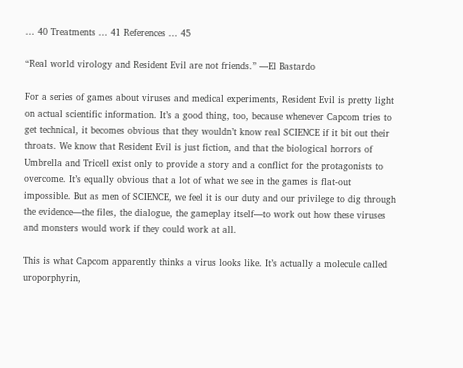... 40 Treatments ... 41 References ... 45

“Real world virology and Resident Evil are not friends.” —El Bastardo

For a series of games about viruses and medical experiments, Resident Evil is pretty light on actual scientific information. It’s a good thing, too, because whenever Capcom tries to get technical, it becomes obvious that they wouldn’t know real SCIENCE if it bit out their throats. We know that Resident Evil is just fiction, and that the biological horrors of Umbrella and Tricell exist only to provide a story and a conflict for the protagonists to overcome. It’s equally obvious that a lot of what we see in the games is flat-out impossible. But as men of SCIENCE, we feel it is our duty and our privilege to dig through the evidence—the files, the dialogue, the gameplay itself—to work out how these viruses and monsters would work if they could work at all.

This is what Capcom apparently thinks a virus looks like. It’s actually a molecule called uroporphyrin,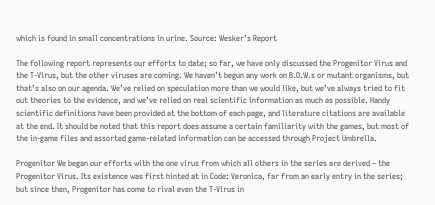which is found in small concentrations in urine. Source: Wesker’s Report

The following report represents our efforts to date; so far, we have only discussed the Progenitor Virus and the T-Virus, but the other viruses are coming. We haven’t begun any work on B.O.W.s or mutant organisms, but that’s also on our agenda. We’ve relied on speculation more than we would like, but we’ve always tried to fit out theories to the evidence, and we’ve relied on real scientific information as much as possible. Handy scientific definitions have been provided at the bottom of each page, and literature citations are available at the end. It should be noted that this report does assume a certain familiarity with the games, but most of the in-game files and assorted game-related information can be accessed through Project Umbrella.

Progenitor We began our efforts with the one virus from which all others in the series are derived – the Progenitor Virus. Its existence was first hinted at in Code: Veronica, far from an early entry in the series; but since then, Progenitor has come to rival even the T-Virus in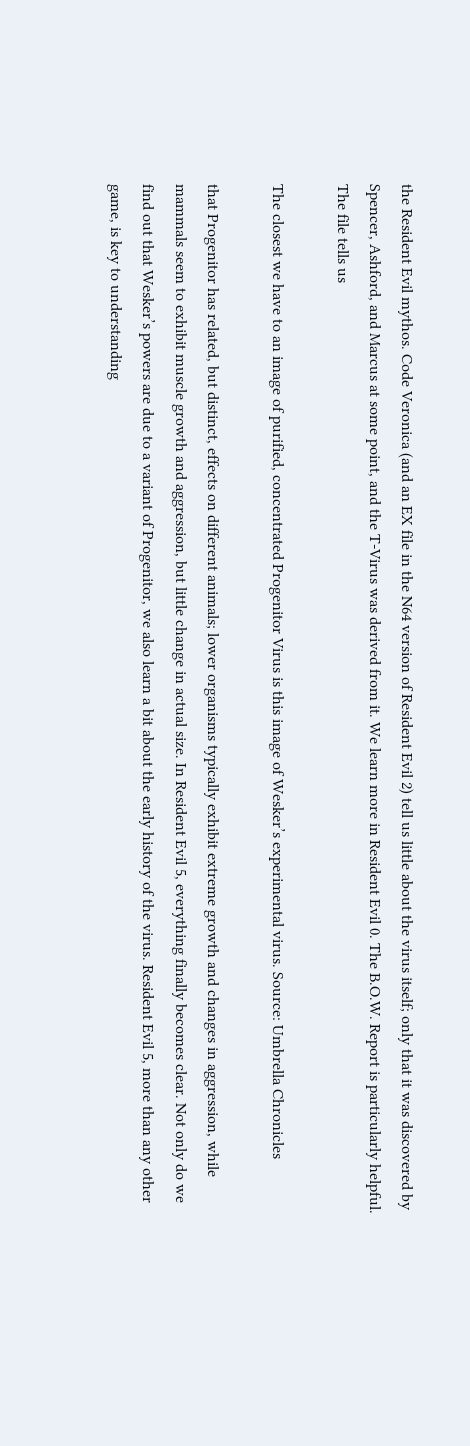the Resident Evil mythos. Code Veronica (and an EX file in the N64 version of Resident Evil 2) tell us little about the virus itself; only that it was discovered by Spencer, Ashford, and Marcus at some point, and the T-Virus was derived from it. We learn more in Resident Evil 0. The B.O.W. Report is particularly helpful. The file tells us

The closest we have to an image of purified, concentrated Progenitor Virus is this image of Wesker’s experimental virus. Source: Umbrella Chronicles

that Progenitor has related, but distinct, effects on different animals; lower organisms typically exhibit extreme growth and changes in aggression, while mammals seem to exhibit muscle growth and aggression, but little change in actual size. In Resident Evil 5, everything finally becomes clear. Not only do we find out that Wesker’s powers are due to a variant of Progenitor, we also learn a bit about the early history of the virus. Resident Evil 5, more than any other game, is key to understanding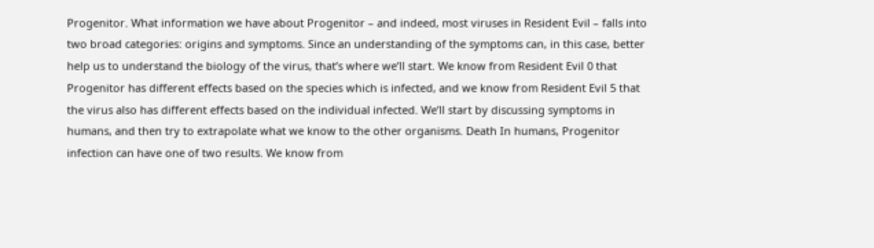Progenitor. What information we have about Progenitor – and indeed, most viruses in Resident Evil – falls into two broad categories: origins and symptoms. Since an understanding of the symptoms can, in this case, better help us to understand the biology of the virus, that’s where we’ll start. We know from Resident Evil 0 that Progenitor has different effects based on the species which is infected, and we know from Resident Evil 5 that the virus also has different effects based on the individual infected. We’ll start by discussing symptoms in humans, and then try to extrapolate what we know to the other organisms. Death In humans, Progenitor infection can have one of two results. We know from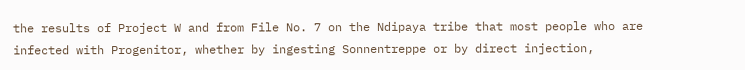the results of Project W and from File No. 7 on the Ndipaya tribe that most people who are infected with Progenitor, whether by ingesting Sonnentreppe or by direct injection,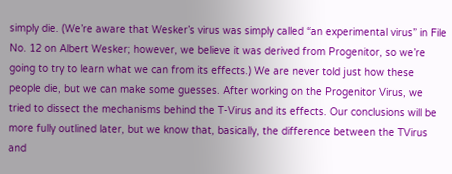simply die. (We’re aware that Wesker’s virus was simply called “an experimental virus” in File No. 12 on Albert Wesker; however, we believe it was derived from Progenitor, so we’re going to try to learn what we can from its effects.) We are never told just how these people die, but we can make some guesses. After working on the Progenitor Virus, we tried to dissect the mechanisms behind the T-Virus and its effects. Our conclusions will be more fully outlined later, but we know that, basically, the difference between the TVirus and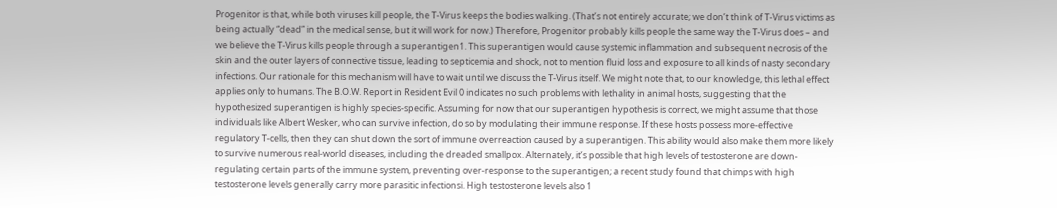Progenitor is that, while both viruses kill people, the T-Virus keeps the bodies walking. (That’s not entirely accurate; we don’t think of T-Virus victims as being actually “dead” in the medical sense, but it will work for now.) Therefore, Progenitor probably kills people the same way the T-Virus does – and we believe the T-Virus kills people through a superantigen1. This superantigen would cause systemic inflammation and subsequent necrosis of the skin and the outer layers of connective tissue, leading to septicemia and shock, not to mention fluid loss and exposure to all kinds of nasty secondary infections. Our rationale for this mechanism will have to wait until we discuss the T-Virus itself. We might note that, to our knowledge, this lethal effect applies only to humans. The B.O.W. Report in Resident Evil 0 indicates no such problems with lethality in animal hosts, suggesting that the hypothesized superantigen is highly species-specific. Assuming for now that our superantigen hypothesis is correct, we might assume that those individuals like Albert Wesker, who can survive infection, do so by modulating their immune response. If these hosts possess more-effective regulatory T-cells, then they can shut down the sort of immune overreaction caused by a superantigen. This ability would also make them more likely to survive numerous real-world diseases, including the dreaded smallpox. Alternately, it’s possible that high levels of testosterone are down-regulating certain parts of the immune system, preventing over-response to the superantigen; a recent study found that chimps with high testosterone levels generally carry more parasitic infectionsi. High testosterone levels also 1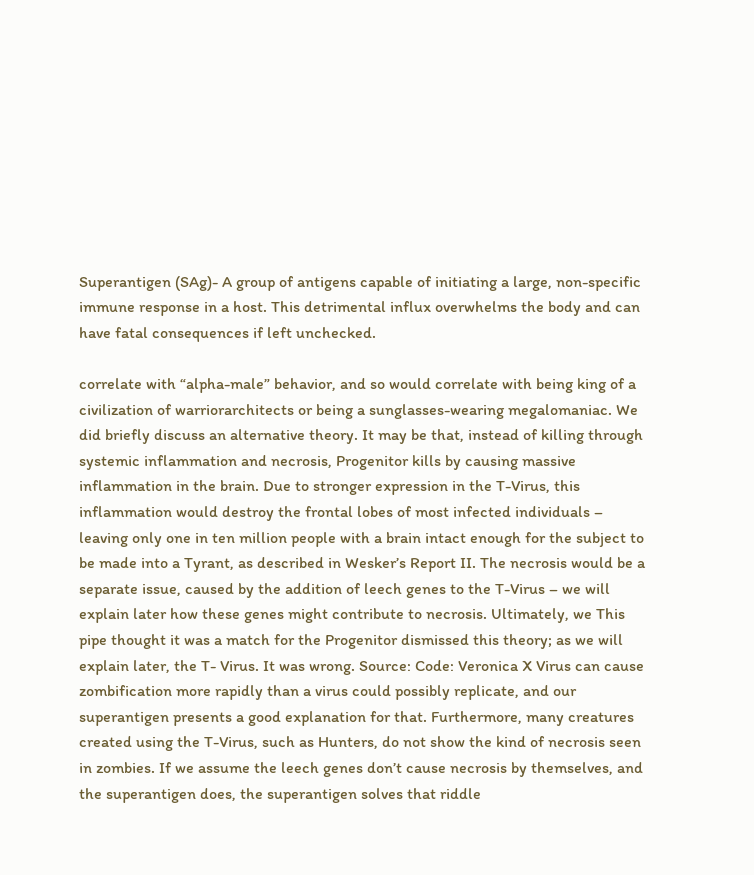Superantigen (SAg)- A group of antigens capable of initiating a large, non-specific immune response in a host. This detrimental influx overwhelms the body and can have fatal consequences if left unchecked.

correlate with “alpha-male” behavior, and so would correlate with being king of a civilization of warriorarchitects or being a sunglasses-wearing megalomaniac. We did briefly discuss an alternative theory. It may be that, instead of killing through systemic inflammation and necrosis, Progenitor kills by causing massive inflammation in the brain. Due to stronger expression in the T-Virus, this inflammation would destroy the frontal lobes of most infected individuals – leaving only one in ten million people with a brain intact enough for the subject to be made into a Tyrant, as described in Wesker’s Report II. The necrosis would be a separate issue, caused by the addition of leech genes to the T-Virus – we will explain later how these genes might contribute to necrosis. Ultimately, we This pipe thought it was a match for the Progenitor dismissed this theory; as we will explain later, the T- Virus. It was wrong. Source: Code: Veronica X Virus can cause zombification more rapidly than a virus could possibly replicate, and our superantigen presents a good explanation for that. Furthermore, many creatures created using the T-Virus, such as Hunters, do not show the kind of necrosis seen in zombies. If we assume the leech genes don’t cause necrosis by themselves, and the superantigen does, the superantigen solves that riddle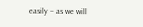easily – as we will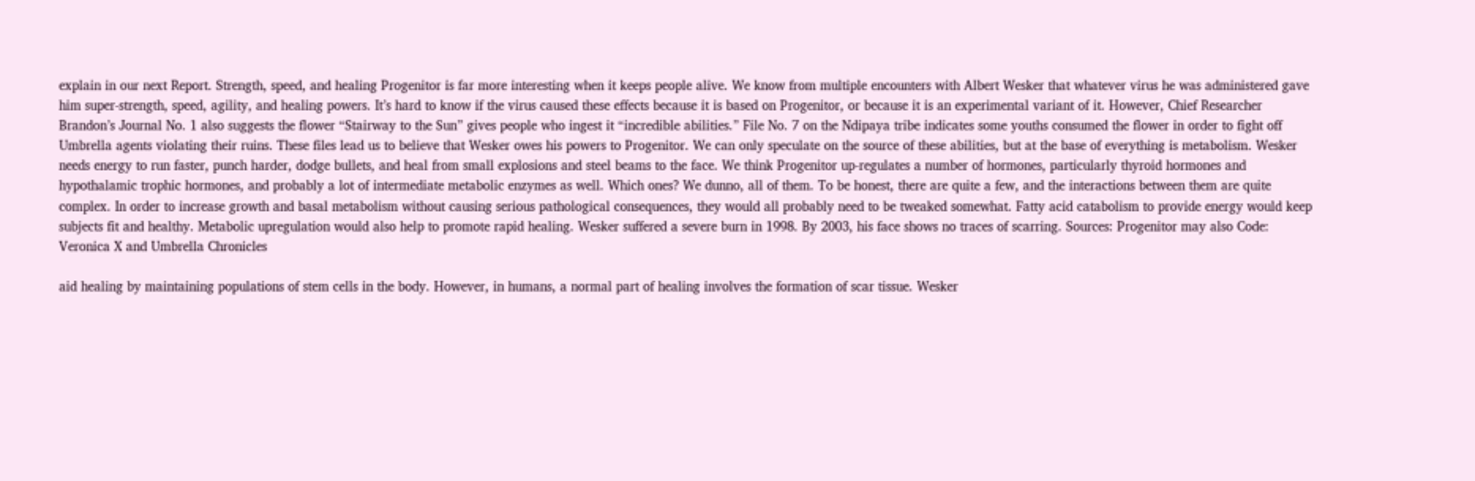explain in our next Report. Strength, speed, and healing Progenitor is far more interesting when it keeps people alive. We know from multiple encounters with Albert Wesker that whatever virus he was administered gave him super-strength, speed, agility, and healing powers. It’s hard to know if the virus caused these effects because it is based on Progenitor, or because it is an experimental variant of it. However, Chief Researcher Brandon’s Journal No. 1 also suggests the flower “Stairway to the Sun” gives people who ingest it “incredible abilities.” File No. 7 on the Ndipaya tribe indicates some youths consumed the flower in order to fight off Umbrella agents violating their ruins. These files lead us to believe that Wesker owes his powers to Progenitor. We can only speculate on the source of these abilities, but at the base of everything is metabolism. Wesker needs energy to run faster, punch harder, dodge bullets, and heal from small explosions and steel beams to the face. We think Progenitor up-regulates a number of hormones, particularly thyroid hormones and hypothalamic trophic hormones, and probably a lot of intermediate metabolic enzymes as well. Which ones? We dunno, all of them. To be honest, there are quite a few, and the interactions between them are quite complex. In order to increase growth and basal metabolism without causing serious pathological consequences, they would all probably need to be tweaked somewhat. Fatty acid catabolism to provide energy would keep subjects fit and healthy. Metabolic upregulation would also help to promote rapid healing. Wesker suffered a severe burn in 1998. By 2003, his face shows no traces of scarring. Sources: Progenitor may also Code: Veronica X and Umbrella Chronicles

aid healing by maintaining populations of stem cells in the body. However, in humans, a normal part of healing involves the formation of scar tissue. Wesker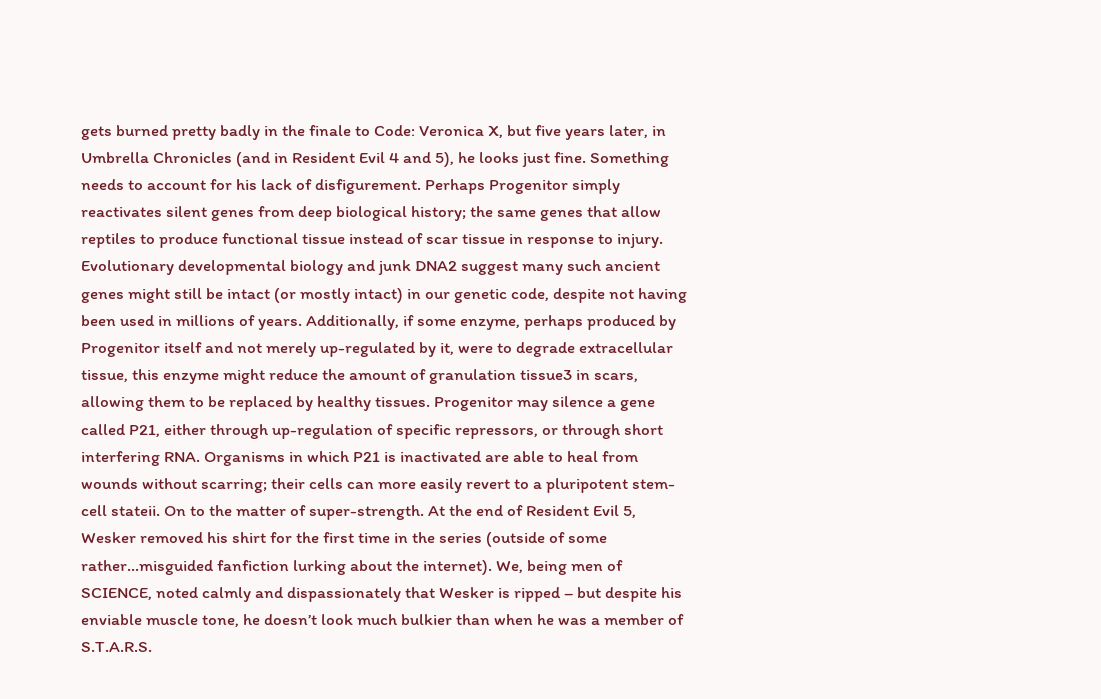gets burned pretty badly in the finale to Code: Veronica X, but five years later, in Umbrella Chronicles (and in Resident Evil 4 and 5), he looks just fine. Something needs to account for his lack of disfigurement. Perhaps Progenitor simply reactivates silent genes from deep biological history; the same genes that allow reptiles to produce functional tissue instead of scar tissue in response to injury. Evolutionary developmental biology and junk DNA2 suggest many such ancient genes might still be intact (or mostly intact) in our genetic code, despite not having been used in millions of years. Additionally, if some enzyme, perhaps produced by Progenitor itself and not merely up-regulated by it, were to degrade extracellular tissue, this enzyme might reduce the amount of granulation tissue3 in scars, allowing them to be replaced by healthy tissues. Progenitor may silence a gene called P21, either through up-regulation of specific repressors, or through short interfering RNA. Organisms in which P21 is inactivated are able to heal from wounds without scarring; their cells can more easily revert to a pluripotent stem-cell stateii. On to the matter of super-strength. At the end of Resident Evil 5, Wesker removed his shirt for the first time in the series (outside of some rather…misguided fanfiction lurking about the internet). We, being men of SCIENCE, noted calmly and dispassionately that Wesker is ripped – but despite his enviable muscle tone, he doesn’t look much bulkier than when he was a member of S.T.A.R.S.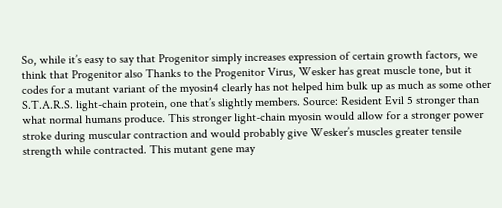So, while it’s easy to say that Progenitor simply increases expression of certain growth factors, we think that Progenitor also Thanks to the Progenitor Virus, Wesker has great muscle tone, but it codes for a mutant variant of the myosin4 clearly has not helped him bulk up as much as some other S.T.A.R.S. light-chain protein, one that’s slightly members. Source: Resident Evil 5 stronger than what normal humans produce. This stronger light-chain myosin would allow for a stronger power stroke during muscular contraction and would probably give Wesker’s muscles greater tensile strength while contracted. This mutant gene may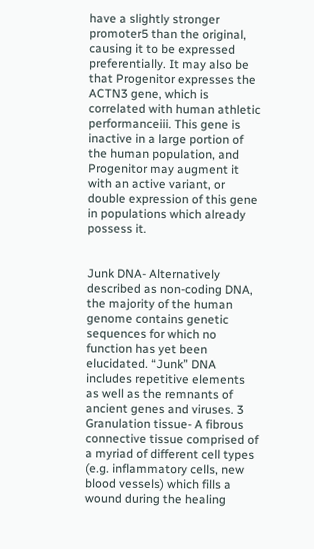have a slightly stronger promoter5 than the original, causing it to be expressed preferentially. It may also be that Progenitor expresses the ACTN3 gene, which is correlated with human athletic performanceiii. This gene is inactive in a large portion of the human population, and Progenitor may augment it with an active variant, or double expression of this gene in populations which already possess it.


Junk DNA- Alternatively described as non-coding DNA, the majority of the human genome contains genetic sequences for which no function has yet been elucidated. “Junk” DNA includes repetitive elements as well as the remnants of ancient genes and viruses. 3 Granulation tissue- A fibrous connective tissue comprised of a myriad of different cell types (e.g. inflammatory cells, new blood vessels) which fills a wound during the healing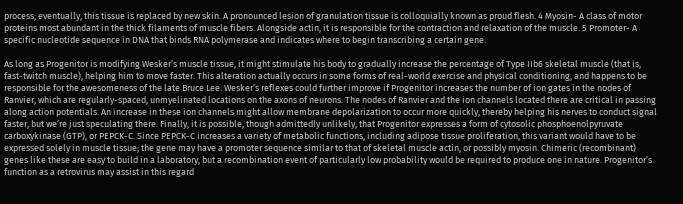process; eventually, this tissue is replaced by new skin. A pronounced lesion of granulation tissue is colloquially known as proud flesh. 4 Myosin- A class of motor proteins most abundant in the thick filaments of muscle fibers. Alongside actin, it is responsible for the contraction and relaxation of the muscle. 5 Promoter- A specific nucleotide sequence in DNA that binds RNA polymerase and indicates where to begin transcribing a certain gene.

As long as Progenitor is modifying Wesker’s muscle tissue, it might stimulate his body to gradually increase the percentage of Type IIb6 skeletal muscle (that is, fast-twitch muscle), helping him to move faster. This alteration actually occurs in some forms of real-world exercise and physical conditioning, and happens to be responsible for the awesomeness of the late Bruce Lee. Wesker’s reflexes could further improve if Progenitor increases the number of ion gates in the nodes of Ranvier, which are regularly-spaced, unmyelinated locations on the axons of neurons. The nodes of Ranvier and the ion channels located there are critical in passing along action potentials. An increase in these ion channels might allow membrane depolarization to occur more quickly, thereby helping his nerves to conduct signal faster, but we’re just speculating there. Finally, it is possible, though admittedly unlikely, that Progenitor expresses a form of cytosolic phosphoenolpyruvate carboxykinase (GTP), or PEPCK-C. Since PEPCK-C increases a variety of metabolic functions, including adipose tissue proliferation, this variant would have to be expressed solely in muscle tissue; the gene may have a promoter sequence similar to that of skeletal muscle actin, or possibly myosin. Chimeric (recombinant) genes like these are easy to build in a laboratory, but a recombination event of particularly low probability would be required to produce one in nature. Progenitor’s function as a retrovirus may assist in this regard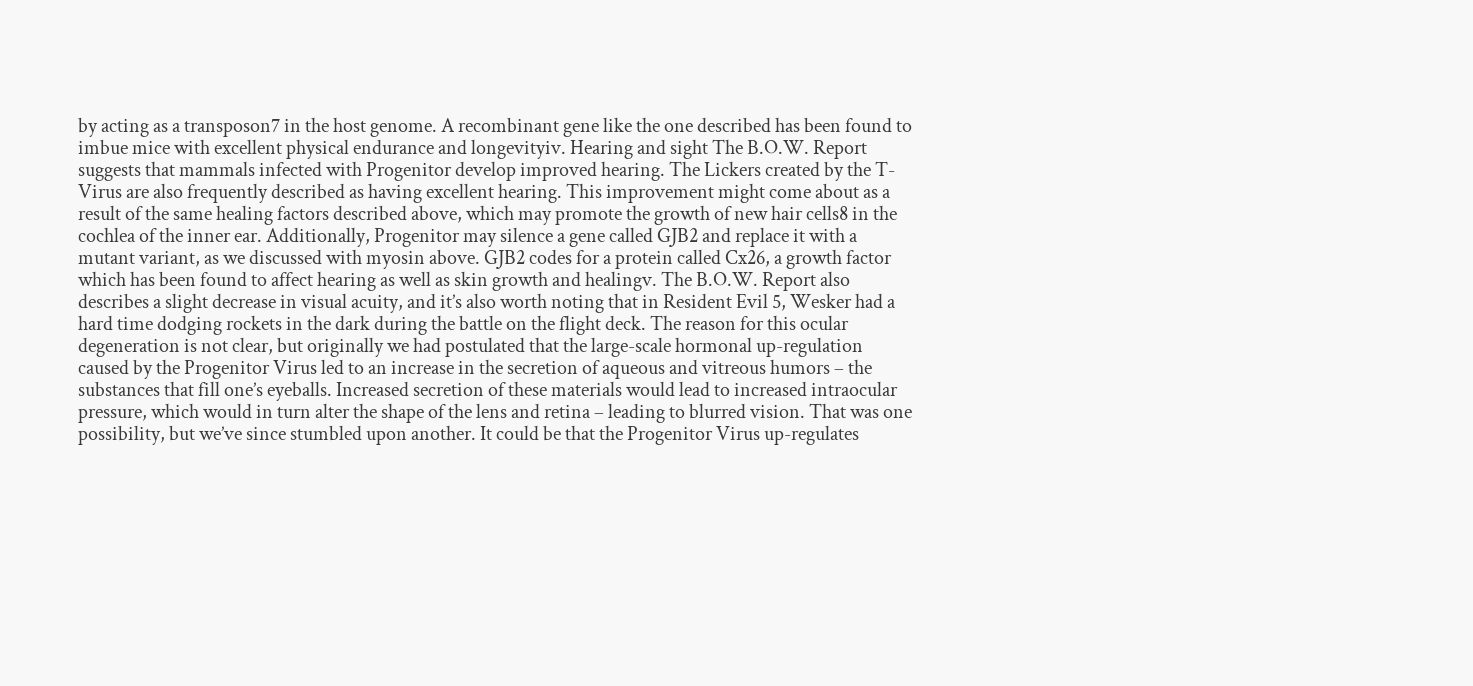by acting as a transposon7 in the host genome. A recombinant gene like the one described has been found to imbue mice with excellent physical endurance and longevityiv. Hearing and sight The B.O.W. Report suggests that mammals infected with Progenitor develop improved hearing. The Lickers created by the T-Virus are also frequently described as having excellent hearing. This improvement might come about as a result of the same healing factors described above, which may promote the growth of new hair cells8 in the cochlea of the inner ear. Additionally, Progenitor may silence a gene called GJB2 and replace it with a mutant variant, as we discussed with myosin above. GJB2 codes for a protein called Cx26, a growth factor which has been found to affect hearing as well as skin growth and healingv. The B.O.W. Report also describes a slight decrease in visual acuity, and it’s also worth noting that in Resident Evil 5, Wesker had a hard time dodging rockets in the dark during the battle on the flight deck. The reason for this ocular degeneration is not clear, but originally we had postulated that the large-scale hormonal up-regulation caused by the Progenitor Virus led to an increase in the secretion of aqueous and vitreous humors – the substances that fill one’s eyeballs. Increased secretion of these materials would lead to increased intraocular pressure, which would in turn alter the shape of the lens and retina – leading to blurred vision. That was one possibility, but we’ve since stumbled upon another. It could be that the Progenitor Virus up-regulates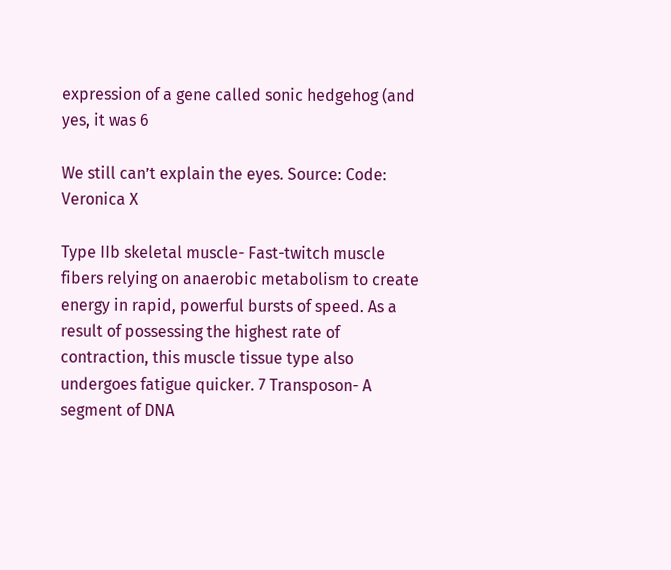expression of a gene called sonic hedgehog (and yes, it was 6

We still can’t explain the eyes. Source: Code: Veronica X

Type IIb skeletal muscle- Fast-twitch muscle fibers relying on anaerobic metabolism to create energy in rapid, powerful bursts of speed. As a result of possessing the highest rate of contraction, this muscle tissue type also undergoes fatigue quicker. 7 Transposon- A segment of DNA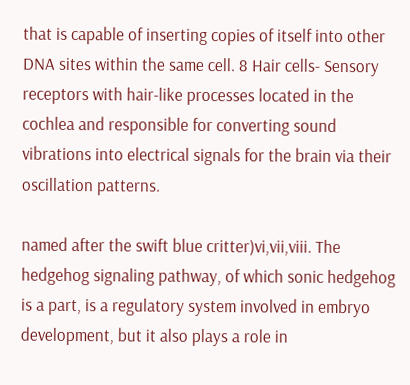that is capable of inserting copies of itself into other DNA sites within the same cell. 8 Hair cells- Sensory receptors with hair-like processes located in the cochlea and responsible for converting sound vibrations into electrical signals for the brain via their oscillation patterns.

named after the swift blue critter)vi,vii,viii. The hedgehog signaling pathway, of which sonic hedgehog is a part, is a regulatory system involved in embryo development, but it also plays a role in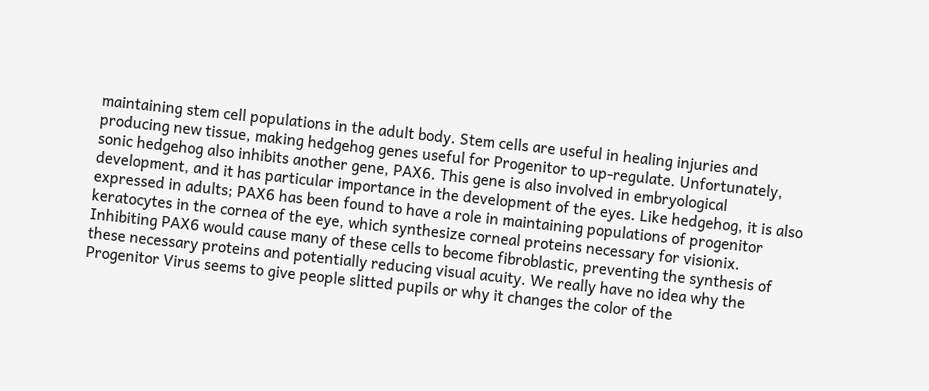maintaining stem cell populations in the adult body. Stem cells are useful in healing injuries and producing new tissue, making hedgehog genes useful for Progenitor to up-regulate. Unfortunately, sonic hedgehog also inhibits another gene, PAX6. This gene is also involved in embryological development, and it has particular importance in the development of the eyes. Like hedgehog, it is also expressed in adults; PAX6 has been found to have a role in maintaining populations of progenitor keratocytes in the cornea of the eye, which synthesize corneal proteins necessary for visionix. Inhibiting PAX6 would cause many of these cells to become fibroblastic, preventing the synthesis of these necessary proteins and potentially reducing visual acuity. We really have no idea why the Progenitor Virus seems to give people slitted pupils or why it changes the color of the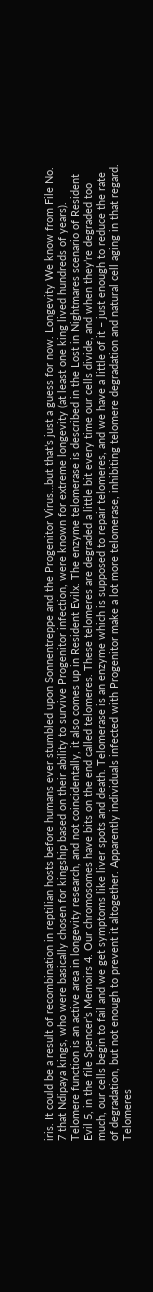iris. It could be a result of recombination in reptilian hosts before humans ever stumbled upon Sonnentreppe and the Progenitor Virus…but that’s just a guess for now. Longevity We know from File No. 7 that Ndipaya kings, who were basically chosen for kingship based on their ability to survive Progenitor infection, were known for extreme longevity (at least one king lived hundreds of years). Telomere function is an active area in longevity research, and not coincidentally, it also comes up in Resident Evilx. The enzyme telomerase is described in the Lost in Nightmares scenario of Resident Evil 5, in the file Spencer’s Memoirs 4. Our chromosomes have bits on the end called telomeres. These telomeres are degraded a little bit every time our cells divide, and when they’re degraded too much, our cells begin to fail and we get symptoms like liver spots and death. Telomerase is an enzyme which is supposed to repair telomeres, and we have a little of it – just enough to reduce the rate of degradation, but not enough to prevent it altogether. Apparently individuals infected with Progenitor make a lot more telomerase, inhibiting telomere degradation and natural cell aging in that regard. Telomeres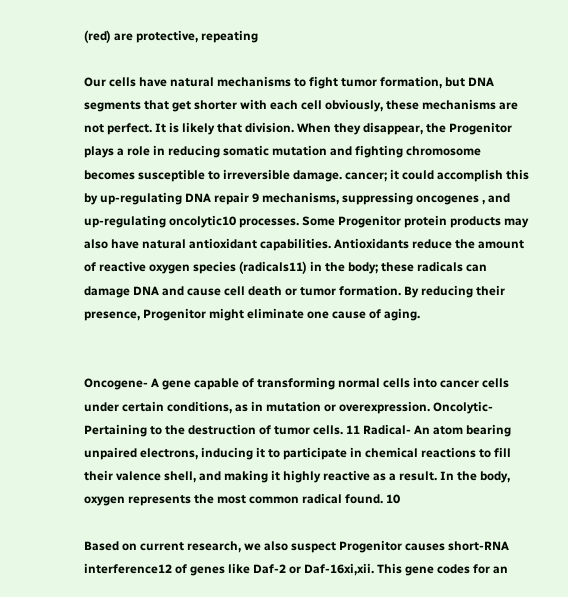(red) are protective, repeating

Our cells have natural mechanisms to fight tumor formation, but DNA segments that get shorter with each cell obviously, these mechanisms are not perfect. It is likely that division. When they disappear, the Progenitor plays a role in reducing somatic mutation and fighting chromosome becomes susceptible to irreversible damage. cancer; it could accomplish this by up-regulating DNA repair 9 mechanisms, suppressing oncogenes , and up-regulating oncolytic10 processes. Some Progenitor protein products may also have natural antioxidant capabilities. Antioxidants reduce the amount of reactive oxygen species (radicals11) in the body; these radicals can damage DNA and cause cell death or tumor formation. By reducing their presence, Progenitor might eliminate one cause of aging.


Oncogene- A gene capable of transforming normal cells into cancer cells under certain conditions, as in mutation or overexpression. Oncolytic- Pertaining to the destruction of tumor cells. 11 Radical- An atom bearing unpaired electrons, inducing it to participate in chemical reactions to fill their valence shell, and making it highly reactive as a result. In the body, oxygen represents the most common radical found. 10

Based on current research, we also suspect Progenitor causes short-RNA interference12 of genes like Daf-2 or Daf-16xi,xii. This gene codes for an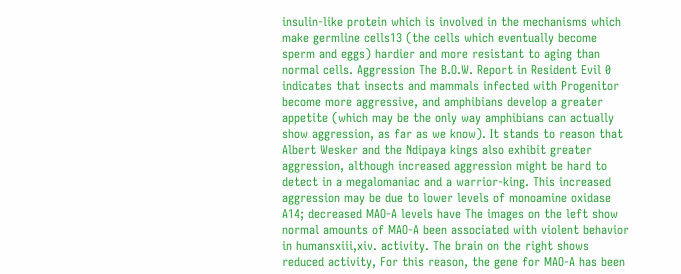insulin-like protein which is involved in the mechanisms which make germline cells13 (the cells which eventually become sperm and eggs) hardier and more resistant to aging than normal cells. Aggression The B.O.W. Report in Resident Evil 0 indicates that insects and mammals infected with Progenitor become more aggressive, and amphibians develop a greater appetite (which may be the only way amphibians can actually show aggression, as far as we know). It stands to reason that Albert Wesker and the Ndipaya kings also exhibit greater aggression, although increased aggression might be hard to detect in a megalomaniac and a warrior-king. This increased aggression may be due to lower levels of monoamine oxidase A14; decreased MAO-A levels have The images on the left show normal amounts of MAO-A been associated with violent behavior in humansxiii,xiv. activity. The brain on the right shows reduced activity, For this reason, the gene for MAO-A has been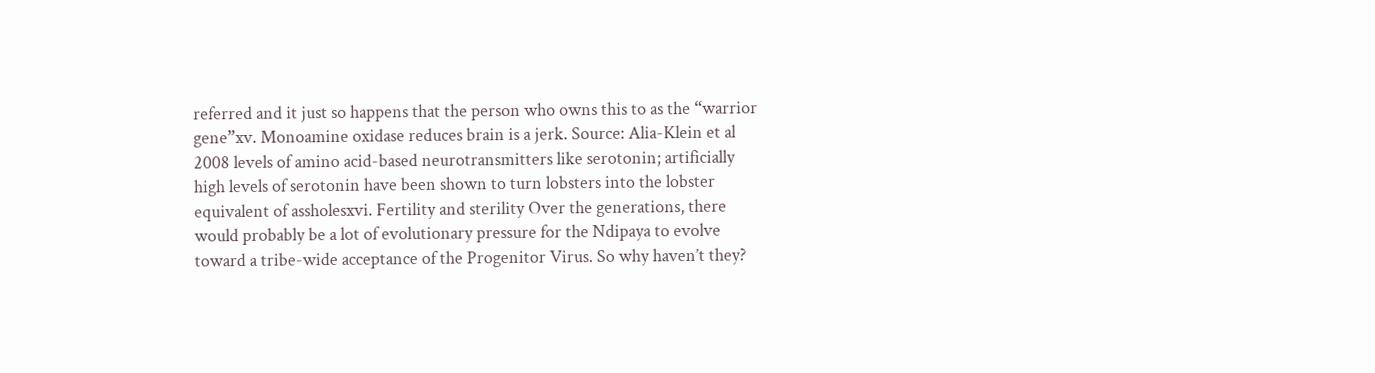referred and it just so happens that the person who owns this to as the “warrior gene”xv. Monoamine oxidase reduces brain is a jerk. Source: Alia-Klein et al 2008 levels of amino acid-based neurotransmitters like serotonin; artificially high levels of serotonin have been shown to turn lobsters into the lobster equivalent of assholesxvi. Fertility and sterility Over the generations, there would probably be a lot of evolutionary pressure for the Ndipaya to evolve toward a tribe-wide acceptance of the Progenitor Virus. So why haven’t they?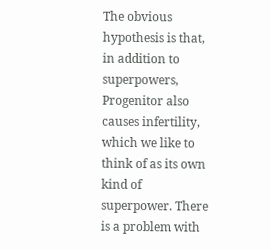The obvious hypothesis is that, in addition to superpowers, Progenitor also causes infertility, which we like to think of as its own kind of superpower. There is a problem with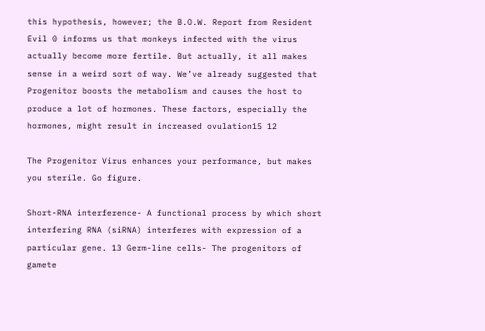this hypothesis, however; the B.O.W. Report from Resident Evil 0 informs us that monkeys infected with the virus actually become more fertile. But actually, it all makes sense in a weird sort of way. We’ve already suggested that Progenitor boosts the metabolism and causes the host to produce a lot of hormones. These factors, especially the hormones, might result in increased ovulation15 12

The Progenitor Virus enhances your performance, but makes you sterile. Go figure.

Short-RNA interference- A functional process by which short interfering RNA (siRNA) interferes with expression of a particular gene. 13 Germ-line cells- The progenitors of gamete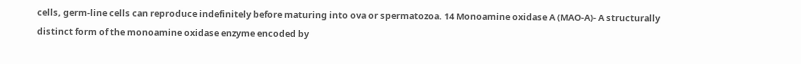cells, germ-line cells can reproduce indefinitely before maturing into ova or spermatozoa. 14 Monoamine oxidase A (MAO-A)- A structurally distinct form of the monoamine oxidase enzyme encoded by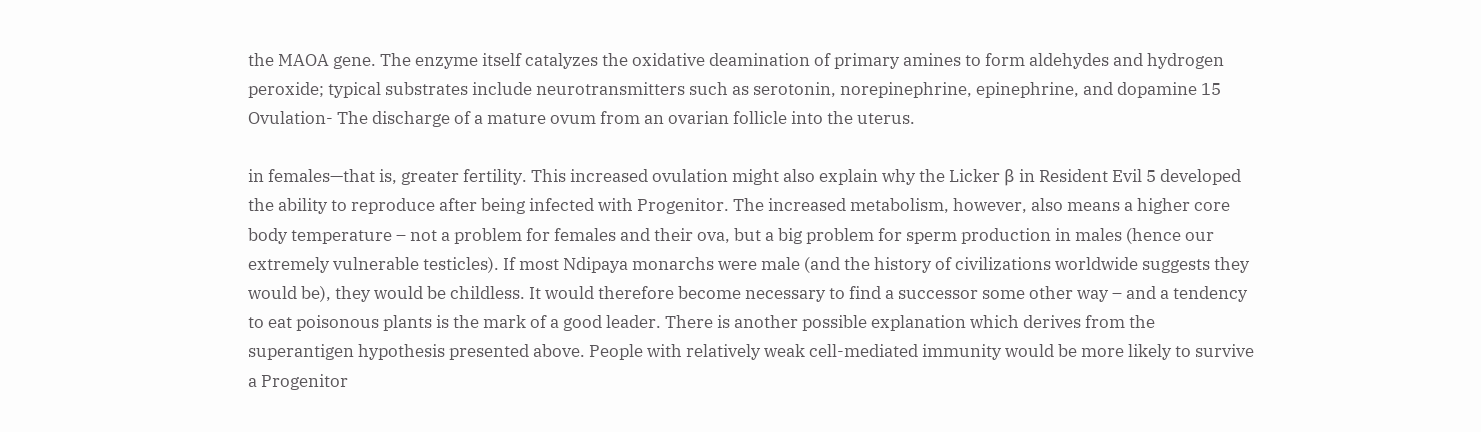the MAOA gene. The enzyme itself catalyzes the oxidative deamination of primary amines to form aldehydes and hydrogen peroxide; typical substrates include neurotransmitters such as serotonin, norepinephrine, epinephrine, and dopamine 15 Ovulation- The discharge of a mature ovum from an ovarian follicle into the uterus.

in females—that is, greater fertility. This increased ovulation might also explain why the Licker β in Resident Evil 5 developed the ability to reproduce after being infected with Progenitor. The increased metabolism, however, also means a higher core body temperature – not a problem for females and their ova, but a big problem for sperm production in males (hence our extremely vulnerable testicles). If most Ndipaya monarchs were male (and the history of civilizations worldwide suggests they would be), they would be childless. It would therefore become necessary to find a successor some other way – and a tendency to eat poisonous plants is the mark of a good leader. There is another possible explanation which derives from the superantigen hypothesis presented above. People with relatively weak cell-mediated immunity would be more likely to survive a Progenitor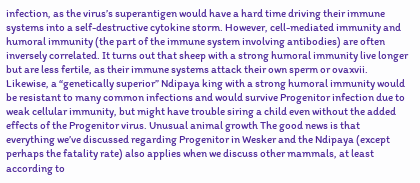infection, as the virus’s superantigen would have a hard time driving their immune systems into a self-destructive cytokine storm. However, cell-mediated immunity and humoral immunity (the part of the immune system involving antibodies) are often inversely correlated. It turns out that sheep with a strong humoral immunity live longer but are less fertile, as their immune systems attack their own sperm or ovaxvii. Likewise, a “genetically superior” Ndipaya king with a strong humoral immunity would be resistant to many common infections and would survive Progenitor infection due to weak cellular immunity, but might have trouble siring a child even without the added effects of the Progenitor virus. Unusual animal growth The good news is that everything we’ve discussed regarding Progenitor in Wesker and the Ndipaya (except perhaps the fatality rate) also applies when we discuss other mammals, at least according to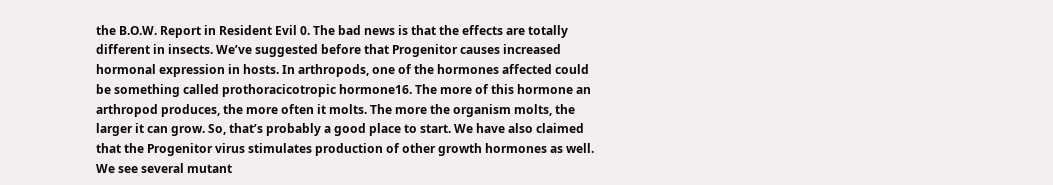the B.O.W. Report in Resident Evil 0. The bad news is that the effects are totally different in insects. We’ve suggested before that Progenitor causes increased hormonal expression in hosts. In arthropods, one of the hormones affected could be something called prothoracicotropic hormone16. The more of this hormone an arthropod produces, the more often it molts. The more the organism molts, the larger it can grow. So, that’s probably a good place to start. We have also claimed that the Progenitor virus stimulates production of other growth hormones as well. We see several mutant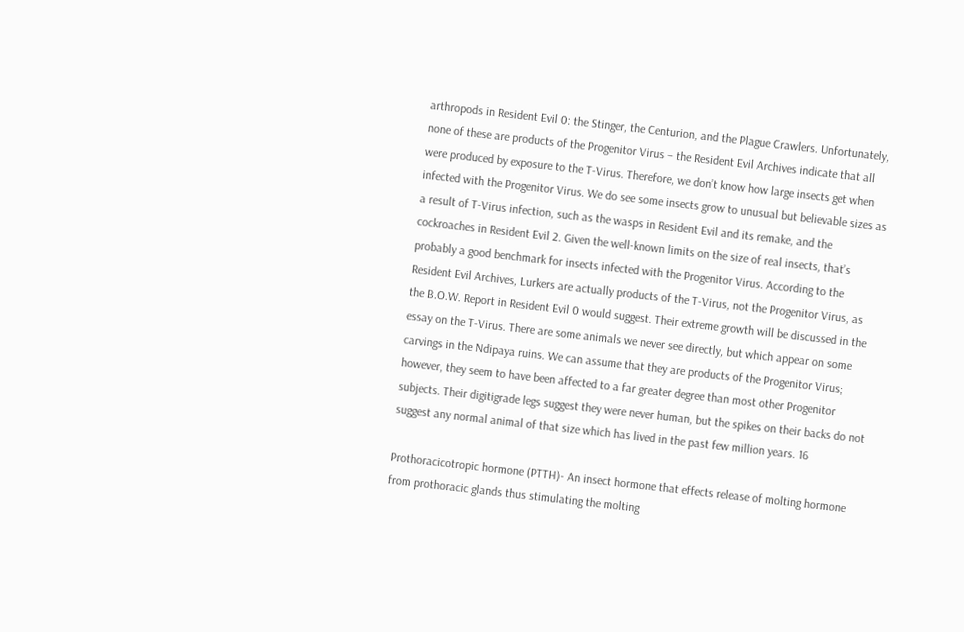arthropods in Resident Evil 0: the Stinger, the Centurion, and the Plague Crawlers. Unfortunately, none of these are products of the Progenitor Virus – the Resident Evil Archives indicate that all were produced by exposure to the T-Virus. Therefore, we don’t know how large insects get when infected with the Progenitor Virus. We do see some insects grow to unusual but believable sizes as a result of T-Virus infection, such as the wasps in Resident Evil and its remake, and the cockroaches in Resident Evil 2. Given the well-known limits on the size of real insects, that’s probably a good benchmark for insects infected with the Progenitor Virus. According to the Resident Evil Archives, Lurkers are actually products of the T-Virus, not the Progenitor Virus, as the B.O.W. Report in Resident Evil 0 would suggest. Their extreme growth will be discussed in the essay on the T-Virus. There are some animals we never see directly, but which appear on some carvings in the Ndipaya ruins. We can assume that they are products of the Progenitor Virus; however, they seem to have been affected to a far greater degree than most other Progenitor subjects. Their digitigrade legs suggest they were never human, but the spikes on their backs do not suggest any normal animal of that size which has lived in the past few million years. 16

Prothoracicotropic hormone (PTTH)- An insect hormone that effects release of molting hormone from prothoracic glands thus stimulating the molting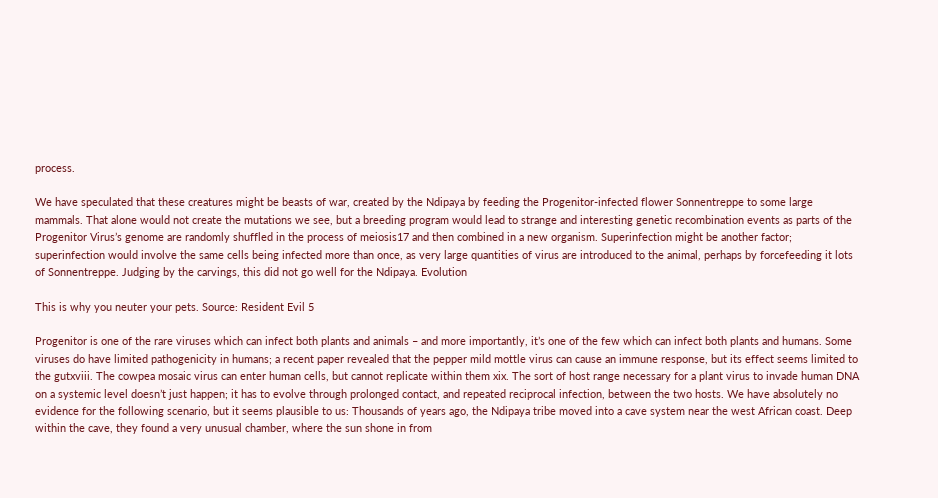process.

We have speculated that these creatures might be beasts of war, created by the Ndipaya by feeding the Progenitor-infected flower Sonnentreppe to some large mammals. That alone would not create the mutations we see, but a breeding program would lead to strange and interesting genetic recombination events as parts of the Progenitor Virus’s genome are randomly shuffled in the process of meiosis17 and then combined in a new organism. Superinfection might be another factor; superinfection would involve the same cells being infected more than once, as very large quantities of virus are introduced to the animal, perhaps by forcefeeding it lots of Sonnentreppe. Judging by the carvings, this did not go well for the Ndipaya. Evolution

This is why you neuter your pets. Source: Resident Evil 5

Progenitor is one of the rare viruses which can infect both plants and animals – and more importantly, it’s one of the few which can infect both plants and humans. Some viruses do have limited pathogenicity in humans; a recent paper revealed that the pepper mild mottle virus can cause an immune response, but its effect seems limited to the gutxviii. The cowpea mosaic virus can enter human cells, but cannot replicate within them xix. The sort of host range necessary for a plant virus to invade human DNA on a systemic level doesn’t just happen; it has to evolve through prolonged contact, and repeated reciprocal infection, between the two hosts. We have absolutely no evidence for the following scenario, but it seems plausible to us: Thousands of years ago, the Ndipaya tribe moved into a cave system near the west African coast. Deep within the cave, they found a very unusual chamber, where the sun shone in from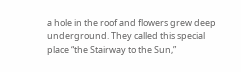a hole in the roof and flowers grew deep underground. They called this special place “the Stairway to the Sun,”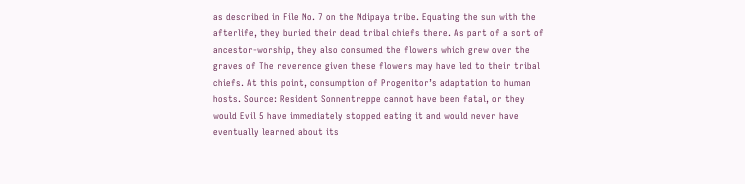as described in File No. 7 on the Ndipaya tribe. Equating the sun with the afterlife, they buried their dead tribal chiefs there. As part of a sort of ancestor-worship, they also consumed the flowers which grew over the graves of The reverence given these flowers may have led to their tribal chiefs. At this point, consumption of Progenitor’s adaptation to human hosts. Source: Resident Sonnentreppe cannot have been fatal, or they would Evil 5 have immediately stopped eating it and would never have eventually learned about its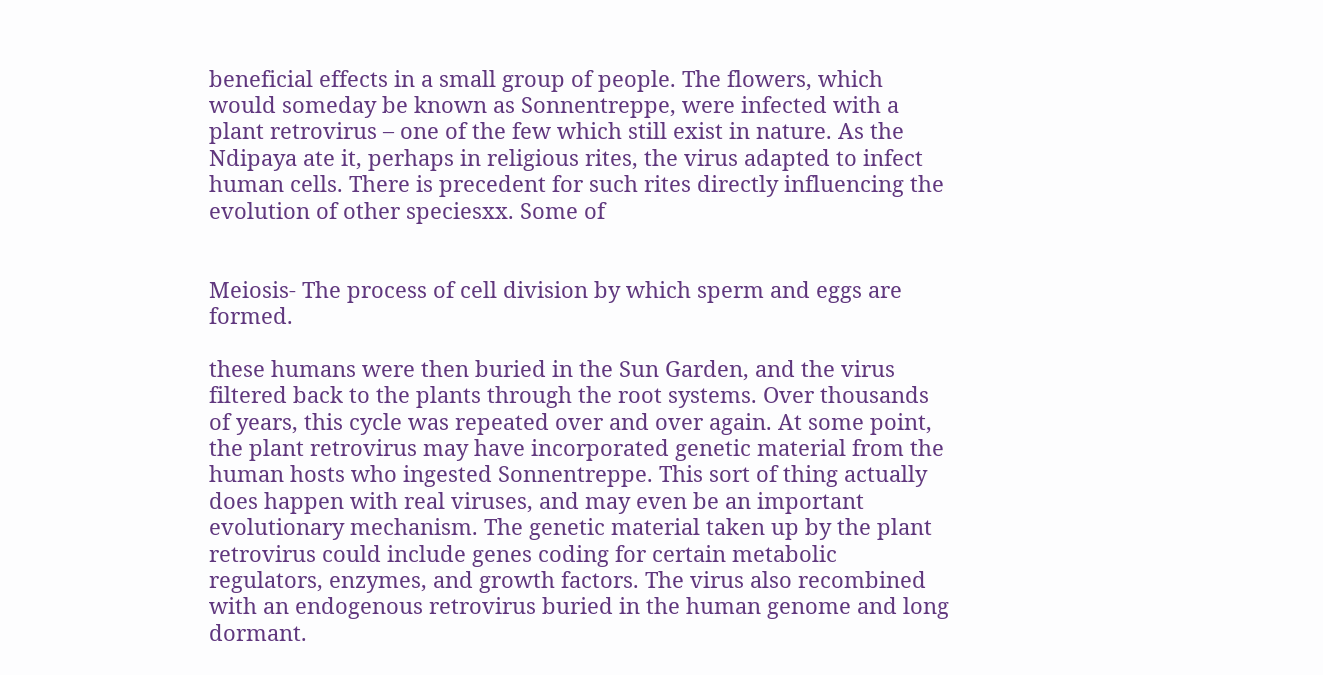beneficial effects in a small group of people. The flowers, which would someday be known as Sonnentreppe, were infected with a plant retrovirus – one of the few which still exist in nature. As the Ndipaya ate it, perhaps in religious rites, the virus adapted to infect human cells. There is precedent for such rites directly influencing the evolution of other speciesxx. Some of


Meiosis- The process of cell division by which sperm and eggs are formed.

these humans were then buried in the Sun Garden, and the virus filtered back to the plants through the root systems. Over thousands of years, this cycle was repeated over and over again. At some point, the plant retrovirus may have incorporated genetic material from the human hosts who ingested Sonnentreppe. This sort of thing actually does happen with real viruses, and may even be an important evolutionary mechanism. The genetic material taken up by the plant retrovirus could include genes coding for certain metabolic regulators, enzymes, and growth factors. The virus also recombined with an endogenous retrovirus buried in the human genome and long dormant.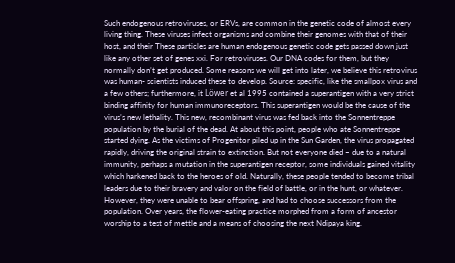Such endogenous retroviruses, or ERVs, are common in the genetic code of almost every living thing. These viruses infect organisms and combine their genomes with that of their host, and their These particles are human endogenous genetic code gets passed down just like any other set of genes xxi. For retroviruses. Our DNA codes for them, but they normally don’t get produced. Some reasons we will get into later, we believe this retrovirus was human- scientists induced these to develop. Source: specific, like the smallpox virus and a few others; furthermore, it Löwer et al 1995 contained a superantigen with a very strict binding affinity for human immunoreceptors. This superantigen would be the cause of the virus’s new lethality. This new, recombinant virus was fed back into the Sonnentreppe population by the burial of the dead. At about this point, people who ate Sonnentreppe started dying. As the victims of Progenitor piled up in the Sun Garden, the virus propagated rapidly, driving the original strain to extinction. But not everyone died – due to a natural immunity, perhaps a mutation in the superantigen receptor, some individuals gained vitality which harkened back to the heroes of old. Naturally, these people tended to become tribal leaders due to their bravery and valor on the field of battle, or in the hunt, or whatever. However, they were unable to bear offspring, and had to choose successors from the population. Over years, the flower-eating practice morphed from a form of ancestor worship to a test of mettle and a means of choosing the next Ndipaya king.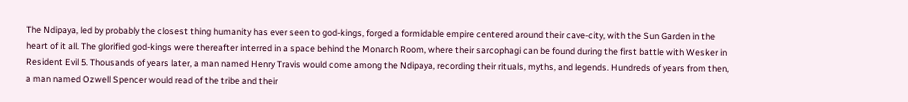The Ndipaya, led by probably the closest thing humanity has ever seen to god-kings, forged a formidable empire centered around their cave-city, with the Sun Garden in the heart of it all. The glorified god-kings were thereafter interred in a space behind the Monarch Room, where their sarcophagi can be found during the first battle with Wesker in Resident Evil 5. Thousands of years later, a man named Henry Travis would come among the Ndipaya, recording their rituals, myths, and legends. Hundreds of years from then, a man named Ozwell Spencer would read of the tribe and their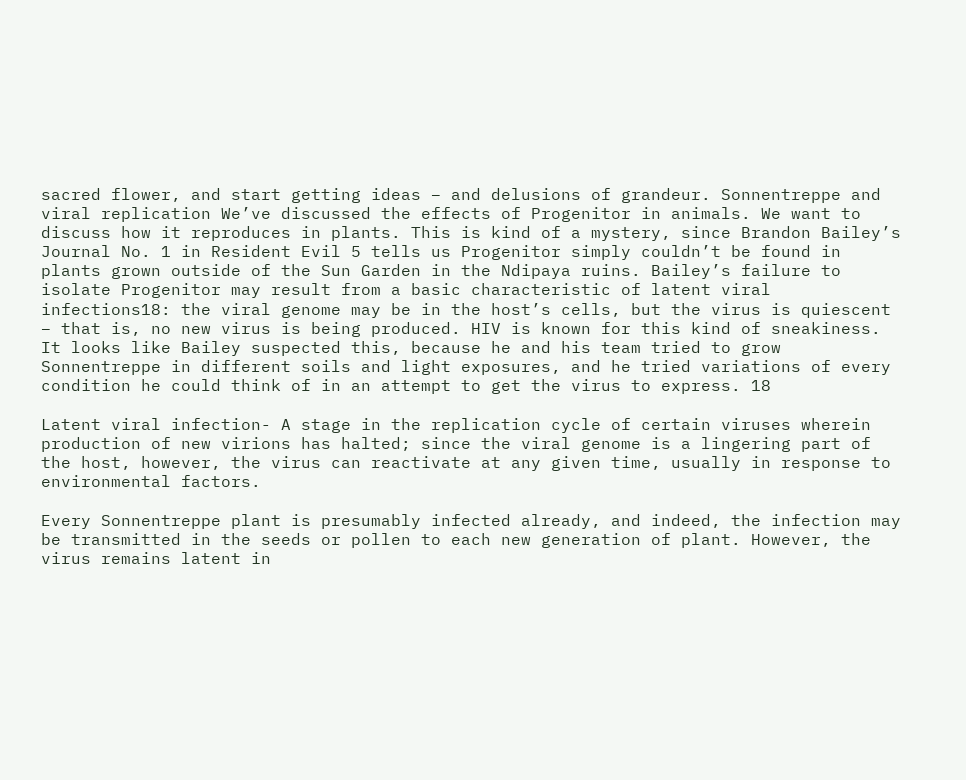sacred flower, and start getting ideas – and delusions of grandeur. Sonnentreppe and viral replication We’ve discussed the effects of Progenitor in animals. We want to discuss how it reproduces in plants. This is kind of a mystery, since Brandon Bailey’s Journal No. 1 in Resident Evil 5 tells us Progenitor simply couldn’t be found in plants grown outside of the Sun Garden in the Ndipaya ruins. Bailey’s failure to isolate Progenitor may result from a basic characteristic of latent viral infections18: the viral genome may be in the host’s cells, but the virus is quiescent – that is, no new virus is being produced. HIV is known for this kind of sneakiness. It looks like Bailey suspected this, because he and his team tried to grow Sonnentreppe in different soils and light exposures, and he tried variations of every condition he could think of in an attempt to get the virus to express. 18

Latent viral infection- A stage in the replication cycle of certain viruses wherein production of new virions has halted; since the viral genome is a lingering part of the host, however, the virus can reactivate at any given time, usually in response to environmental factors.

Every Sonnentreppe plant is presumably infected already, and indeed, the infection may be transmitted in the seeds or pollen to each new generation of plant. However, the virus remains latent in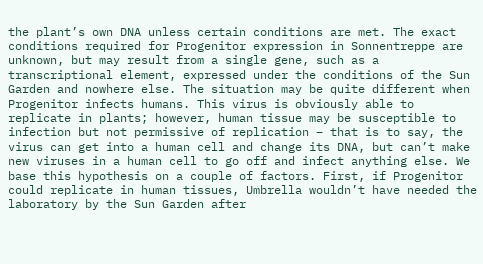the plant’s own DNA unless certain conditions are met. The exact conditions required for Progenitor expression in Sonnentreppe are unknown, but may result from a single gene, such as a transcriptional element, expressed under the conditions of the Sun Garden and nowhere else. The situation may be quite different when Progenitor infects humans. This virus is obviously able to replicate in plants; however, human tissue may be susceptible to infection but not permissive of replication – that is to say, the virus can get into a human cell and change its DNA, but can’t make new viruses in a human cell to go off and infect anything else. We base this hypothesis on a couple of factors. First, if Progenitor could replicate in human tissues, Umbrella wouldn’t have needed the laboratory by the Sun Garden after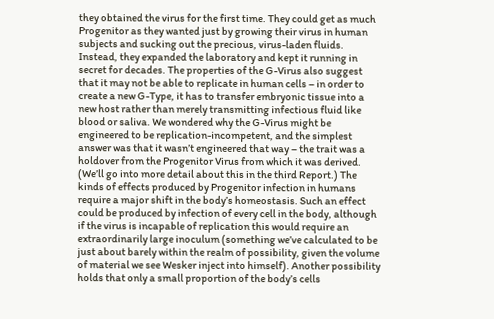they obtained the virus for the first time. They could get as much Progenitor as they wanted just by growing their virus in human subjects and sucking out the precious, virus-laden fluids. Instead, they expanded the laboratory and kept it running in secret for decades. The properties of the G-Virus also suggest that it may not be able to replicate in human cells – in order to create a new G-Type, it has to transfer embryonic tissue into a new host rather than merely transmitting infectious fluid like blood or saliva. We wondered why the G-Virus might be engineered to be replication-incompetent, and the simplest answer was that it wasn’t engineered that way – the trait was a holdover from the Progenitor Virus from which it was derived. (We’ll go into more detail about this in the third Report.) The kinds of effects produced by Progenitor infection in humans require a major shift in the body’s homeostasis. Such an effect could be produced by infection of every cell in the body, although if the virus is incapable of replication this would require an extraordinarily large inoculum (something we’ve calculated to be just about barely within the realm of possibility, given the volume of material we see Wesker inject into himself). Another possibility holds that only a small proportion of the body’s cells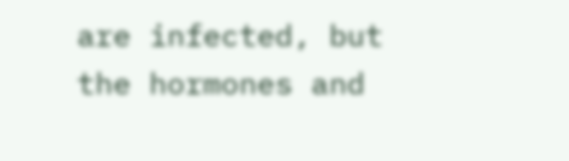are infected, but the hormones and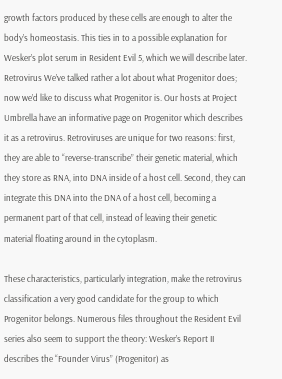growth factors produced by these cells are enough to alter the body’s homeostasis. This ties in to a possible explanation for Wesker’s plot serum in Resident Evil 5, which we will describe later. Retrovirus We’ve talked rather a lot about what Progenitor does; now we’d like to discuss what Progenitor is. Our hosts at Project Umbrella have an informative page on Progenitor which describes it as a retrovirus. Retroviruses are unique for two reasons: first, they are able to “reverse-transcribe” their genetic material, which they store as RNA, into DNA inside of a host cell. Second, they can integrate this DNA into the DNA of a host cell, becoming a permanent part of that cell, instead of leaving their genetic material floating around in the cytoplasm.

These characteristics, particularly integration, make the retrovirus classification a very good candidate for the group to which Progenitor belongs. Numerous files throughout the Resident Evil series also seem to support the theory: Wesker’s Report II describes the “Founder Virus” (Progenitor) as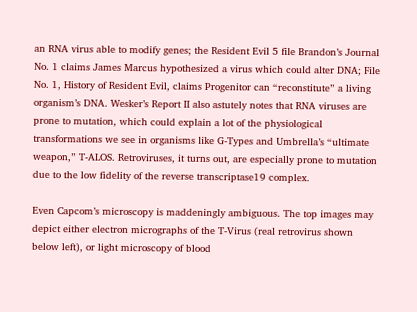an RNA virus able to modify genes; the Resident Evil 5 file Brandon’s Journal No. 1 claims James Marcus hypothesized a virus which could alter DNA; File No. 1, History of Resident Evil, claims Progenitor can “reconstitute” a living organism’s DNA. Wesker’s Report II also astutely notes that RNA viruses are prone to mutation, which could explain a lot of the physiological transformations we see in organisms like G-Types and Umbrella’s “ultimate weapon,” T-ALOS. Retroviruses, it turns out, are especially prone to mutation due to the low fidelity of the reverse transcriptase19 complex.

Even Capcom’s microscopy is maddeningly ambiguous. The top images may depict either electron micrographs of the T-Virus (real retrovirus shown below left), or light microscopy of blood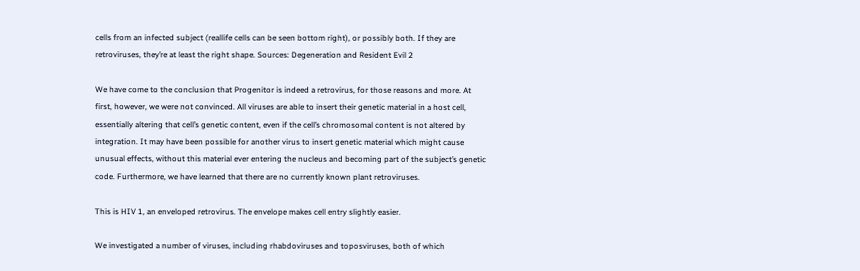cells from an infected subject (reallife cells can be seen bottom right), or possibly both. If they are retroviruses, they’re at least the right shape. Sources: Degeneration and Resident Evil 2

We have come to the conclusion that Progenitor is indeed a retrovirus, for those reasons and more. At first, however, we were not convinced. All viruses are able to insert their genetic material in a host cell, essentially altering that cell’s genetic content, even if the cell’s chromosomal content is not altered by integration. It may have been possible for another virus to insert genetic material which might cause unusual effects, without this material ever entering the nucleus and becoming part of the subject’s genetic code. Furthermore, we have learned that there are no currently known plant retroviruses.

This is HIV 1, an enveloped retrovirus. The envelope makes cell entry slightly easier.

We investigated a number of viruses, including rhabdoviruses and toposviruses, both of which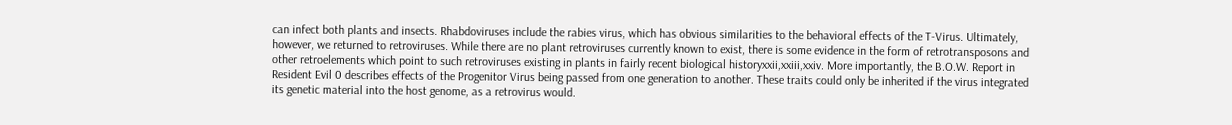can infect both plants and insects. Rhabdoviruses include the rabies virus, which has obvious similarities to the behavioral effects of the T-Virus. Ultimately, however, we returned to retroviruses. While there are no plant retroviruses currently known to exist, there is some evidence in the form of retrotransposons and other retroelements which point to such retroviruses existing in plants in fairly recent biological historyxxii,xxiii,xxiv. More importantly, the B.O.W. Report in Resident Evil 0 describes effects of the Progenitor Virus being passed from one generation to another. These traits could only be inherited if the virus integrated its genetic material into the host genome, as a retrovirus would.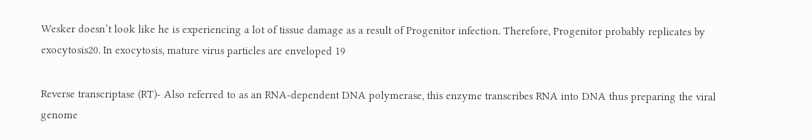Wesker doesn’t look like he is experiencing a lot of tissue damage as a result of Progenitor infection. Therefore, Progenitor probably replicates by exocytosis20. In exocytosis, mature virus particles are enveloped 19

Reverse transcriptase (RT)- Also referred to as an RNA-dependent DNA polymerase, this enzyme transcribes RNA into DNA thus preparing the viral genome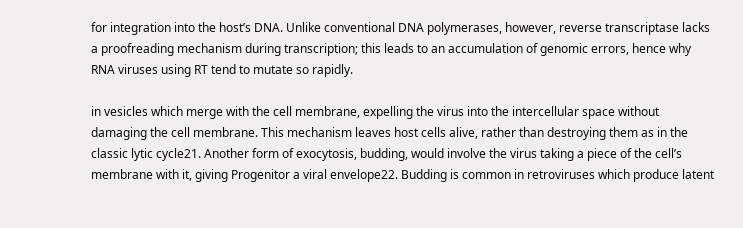for integration into the host’s DNA. Unlike conventional DNA polymerases, however, reverse transcriptase lacks a proofreading mechanism during transcription; this leads to an accumulation of genomic errors, hence why RNA viruses using RT tend to mutate so rapidly.

in vesicles which merge with the cell membrane, expelling the virus into the intercellular space without damaging the cell membrane. This mechanism leaves host cells alive, rather than destroying them as in the classic lytic cycle21. Another form of exocytosis, budding, would involve the virus taking a piece of the cell’s membrane with it, giving Progenitor a viral envelope22. Budding is common in retroviruses which produce latent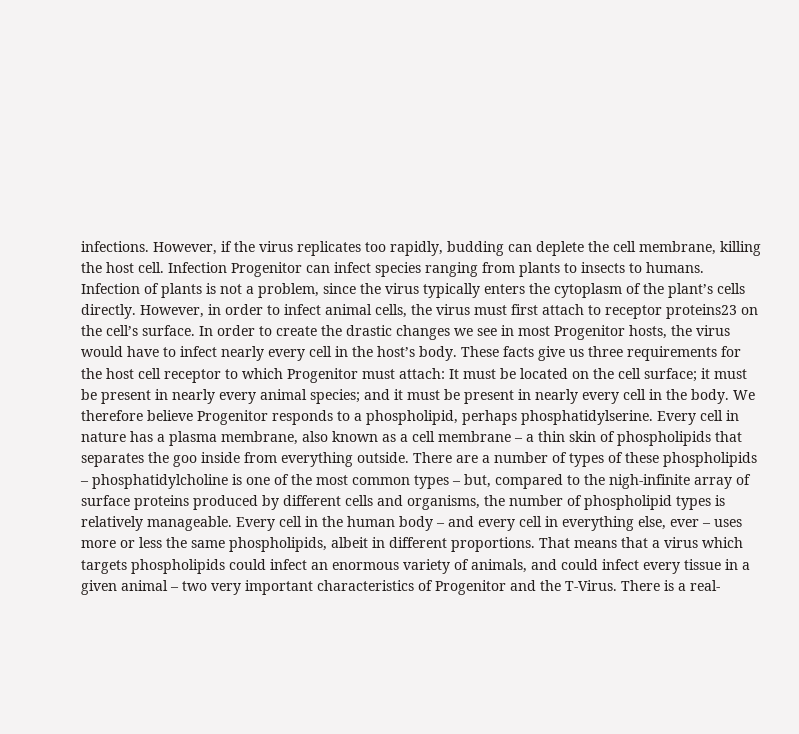infections. However, if the virus replicates too rapidly, budding can deplete the cell membrane, killing the host cell. Infection Progenitor can infect species ranging from plants to insects to humans. Infection of plants is not a problem, since the virus typically enters the cytoplasm of the plant’s cells directly. However, in order to infect animal cells, the virus must first attach to receptor proteins23 on the cell’s surface. In order to create the drastic changes we see in most Progenitor hosts, the virus would have to infect nearly every cell in the host’s body. These facts give us three requirements for the host cell receptor to which Progenitor must attach: It must be located on the cell surface; it must be present in nearly every animal species; and it must be present in nearly every cell in the body. We therefore believe Progenitor responds to a phospholipid, perhaps phosphatidylserine. Every cell in nature has a plasma membrane, also known as a cell membrane – a thin skin of phospholipids that separates the goo inside from everything outside. There are a number of types of these phospholipids – phosphatidylcholine is one of the most common types – but, compared to the nigh-infinite array of surface proteins produced by different cells and organisms, the number of phospholipid types is relatively manageable. Every cell in the human body – and every cell in everything else, ever – uses more or less the same phospholipids, albeit in different proportions. That means that a virus which targets phospholipids could infect an enormous variety of animals, and could infect every tissue in a given animal – two very important characteristics of Progenitor and the T-Virus. There is a real-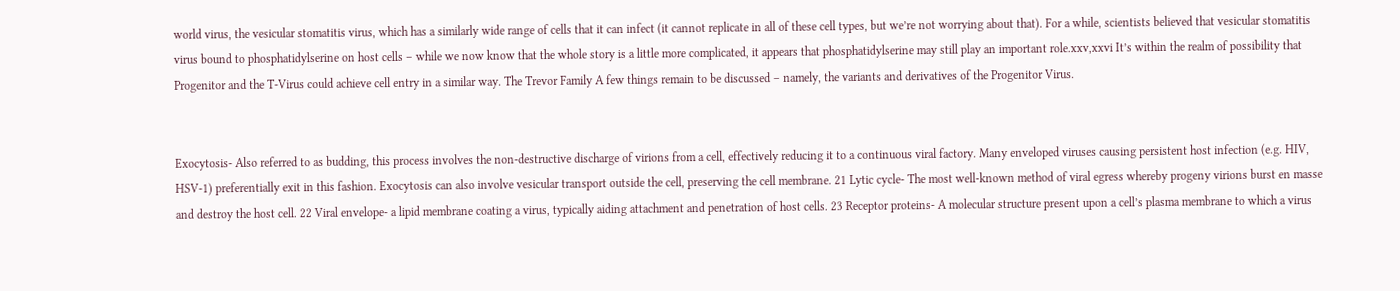world virus, the vesicular stomatitis virus, which has a similarly wide range of cells that it can infect (it cannot replicate in all of these cell types, but we’re not worrying about that). For a while, scientists believed that vesicular stomatitis virus bound to phosphatidylserine on host cells – while we now know that the whole story is a little more complicated, it appears that phosphatidylserine may still play an important role.xxv,xxvi It’s within the realm of possibility that Progenitor and the T-Virus could achieve cell entry in a similar way. The Trevor Family A few things remain to be discussed – namely, the variants and derivatives of the Progenitor Virus.


Exocytosis- Also referred to as budding, this process involves the non-destructive discharge of virions from a cell, effectively reducing it to a continuous viral factory. Many enveloped viruses causing persistent host infection (e.g. HIV, HSV-1) preferentially exit in this fashion. Exocytosis can also involve vesicular transport outside the cell, preserving the cell membrane. 21 Lytic cycle- The most well-known method of viral egress whereby progeny virions burst en masse and destroy the host cell. 22 Viral envelope- a lipid membrane coating a virus, typically aiding attachment and penetration of host cells. 23 Receptor proteins- A molecular structure present upon a cell’s plasma membrane to which a virus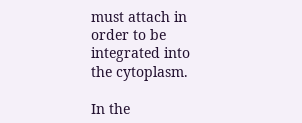must attach in order to be integrated into the cytoplasm.

In the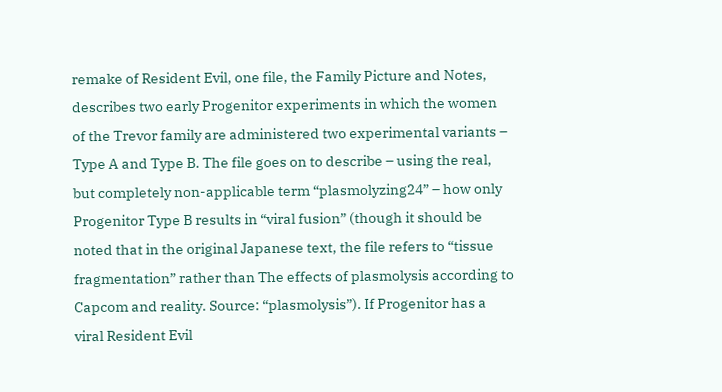remake of Resident Evil, one file, the Family Picture and Notes, describes two early Progenitor experiments in which the women of the Trevor family are administered two experimental variants – Type A and Type B. The file goes on to describe – using the real, but completely non-applicable term “plasmolyzing24” – how only Progenitor Type B results in “viral fusion” (though it should be noted that in the original Japanese text, the file refers to “tissue fragmentation” rather than The effects of plasmolysis according to Capcom and reality. Source: “plasmolysis”). If Progenitor has a viral Resident Evil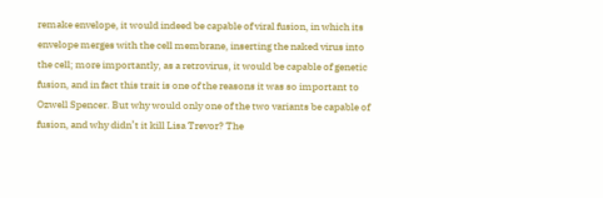remake envelope, it would indeed be capable of viral fusion, in which its envelope merges with the cell membrane, inserting the naked virus into the cell; more importantly, as a retrovirus, it would be capable of genetic fusion, and in fact this trait is one of the reasons it was so important to Ozwell Spencer. But why would only one of the two variants be capable of fusion, and why didn’t it kill Lisa Trevor? The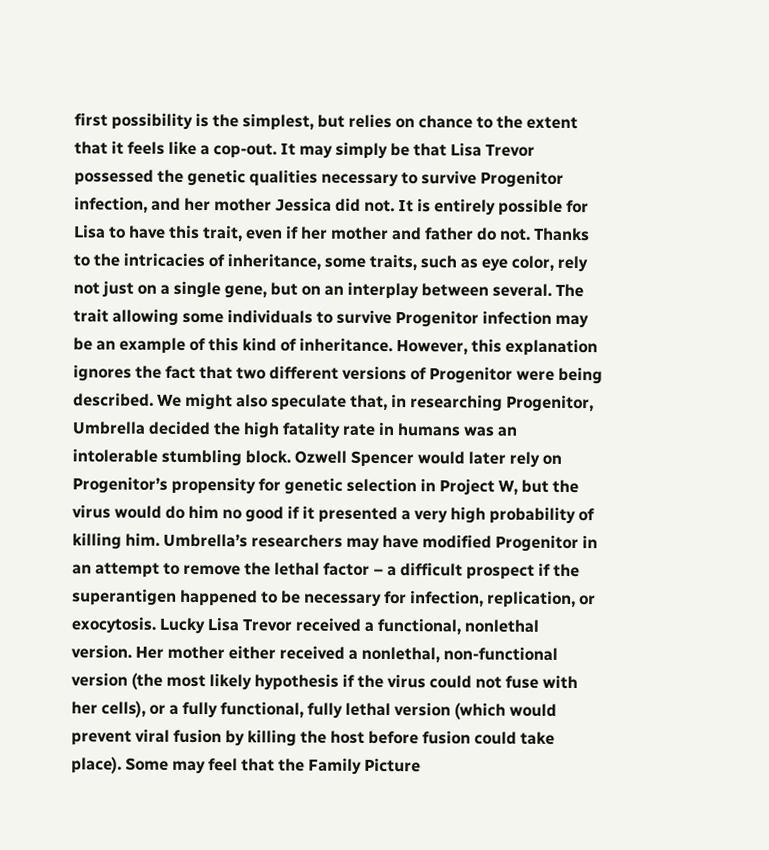first possibility is the simplest, but relies on chance to the extent that it feels like a cop-out. It may simply be that Lisa Trevor possessed the genetic qualities necessary to survive Progenitor infection, and her mother Jessica did not. It is entirely possible for Lisa to have this trait, even if her mother and father do not. Thanks to the intricacies of inheritance, some traits, such as eye color, rely not just on a single gene, but on an interplay between several. The trait allowing some individuals to survive Progenitor infection may be an example of this kind of inheritance. However, this explanation ignores the fact that two different versions of Progenitor were being described. We might also speculate that, in researching Progenitor, Umbrella decided the high fatality rate in humans was an intolerable stumbling block. Ozwell Spencer would later rely on Progenitor’s propensity for genetic selection in Project W, but the virus would do him no good if it presented a very high probability of killing him. Umbrella’s researchers may have modified Progenitor in an attempt to remove the lethal factor – a difficult prospect if the superantigen happened to be necessary for infection, replication, or exocytosis. Lucky Lisa Trevor received a functional, nonlethal version. Her mother either received a nonlethal, non-functional version (the most likely hypothesis if the virus could not fuse with her cells), or a fully functional, fully lethal version (which would prevent viral fusion by killing the host before fusion could take place). Some may feel that the Family Picture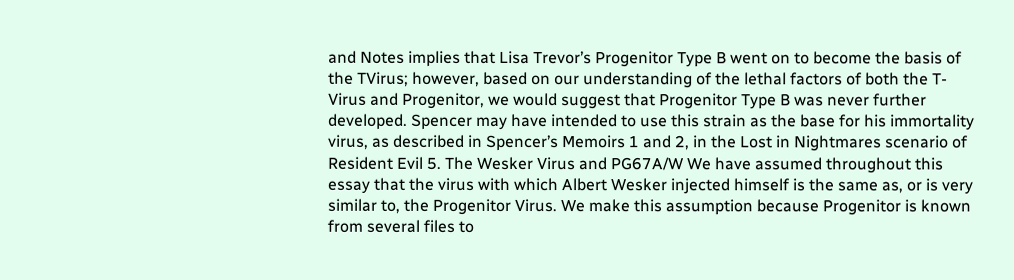and Notes implies that Lisa Trevor’s Progenitor Type B went on to become the basis of the TVirus; however, based on our understanding of the lethal factors of both the T-Virus and Progenitor, we would suggest that Progenitor Type B was never further developed. Spencer may have intended to use this strain as the base for his immortality virus, as described in Spencer’s Memoirs 1 and 2, in the Lost in Nightmares scenario of Resident Evil 5. The Wesker Virus and PG67A/W We have assumed throughout this essay that the virus with which Albert Wesker injected himself is the same as, or is very similar to, the Progenitor Virus. We make this assumption because Progenitor is known from several files to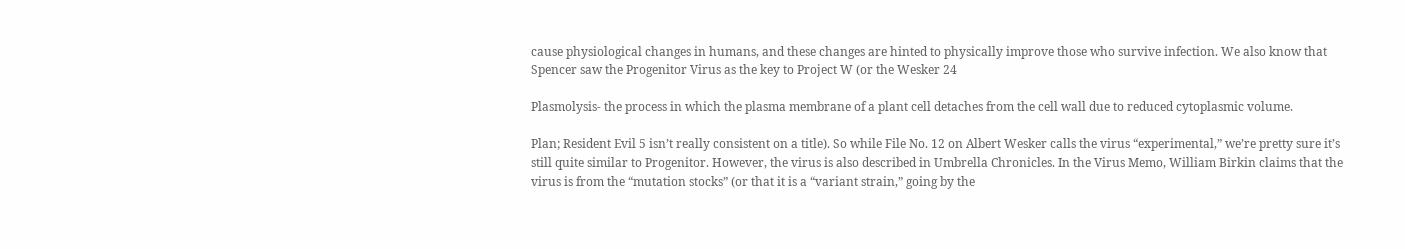cause physiological changes in humans, and these changes are hinted to physically improve those who survive infection. We also know that Spencer saw the Progenitor Virus as the key to Project W (or the Wesker 24

Plasmolysis- the process in which the plasma membrane of a plant cell detaches from the cell wall due to reduced cytoplasmic volume.

Plan; Resident Evil 5 isn’t really consistent on a title). So while File No. 12 on Albert Wesker calls the virus “experimental,” we’re pretty sure it’s still quite similar to Progenitor. However, the virus is also described in Umbrella Chronicles. In the Virus Memo, William Birkin claims that the virus is from the “mutation stocks” (or that it is a “variant strain,” going by the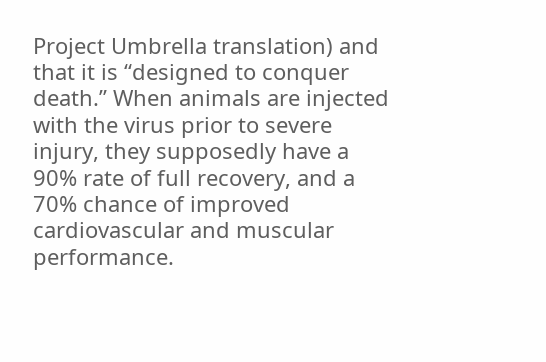Project Umbrella translation) and that it is “designed to conquer death.” When animals are injected with the virus prior to severe injury, they supposedly have a 90% rate of full recovery, and a 70% chance of improved cardiovascular and muscular performance.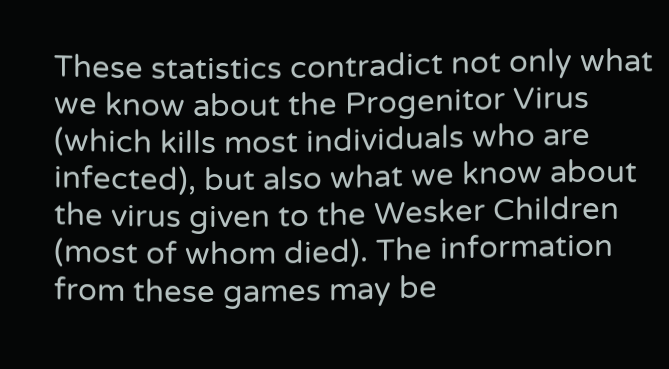These statistics contradict not only what we know about the Progenitor Virus (which kills most individuals who are infected), but also what we know about the virus given to the Wesker Children (most of whom died). The information from these games may be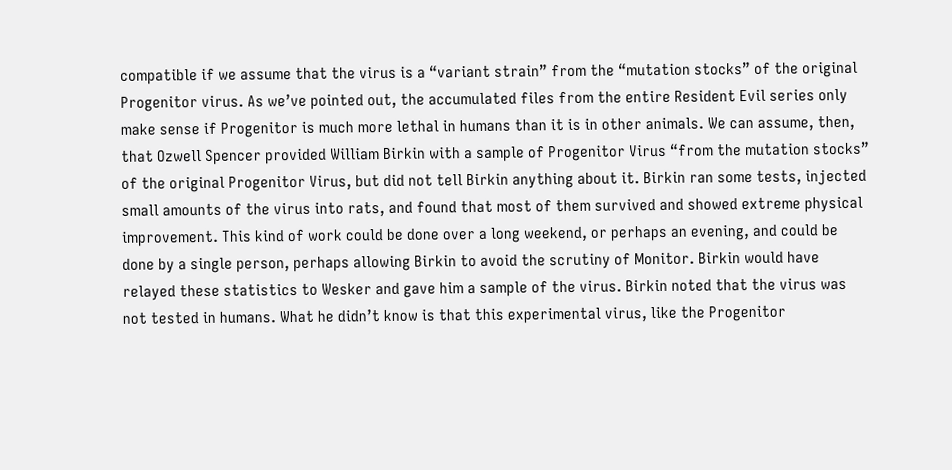compatible if we assume that the virus is a “variant strain” from the “mutation stocks” of the original Progenitor virus. As we’ve pointed out, the accumulated files from the entire Resident Evil series only make sense if Progenitor is much more lethal in humans than it is in other animals. We can assume, then, that Ozwell Spencer provided William Birkin with a sample of Progenitor Virus “from the mutation stocks” of the original Progenitor Virus, but did not tell Birkin anything about it. Birkin ran some tests, injected small amounts of the virus into rats, and found that most of them survived and showed extreme physical improvement. This kind of work could be done over a long weekend, or perhaps an evening, and could be done by a single person, perhaps allowing Birkin to avoid the scrutiny of Monitor. Birkin would have relayed these statistics to Wesker and gave him a sample of the virus. Birkin noted that the virus was not tested in humans. What he didn’t know is that this experimental virus, like the Progenitor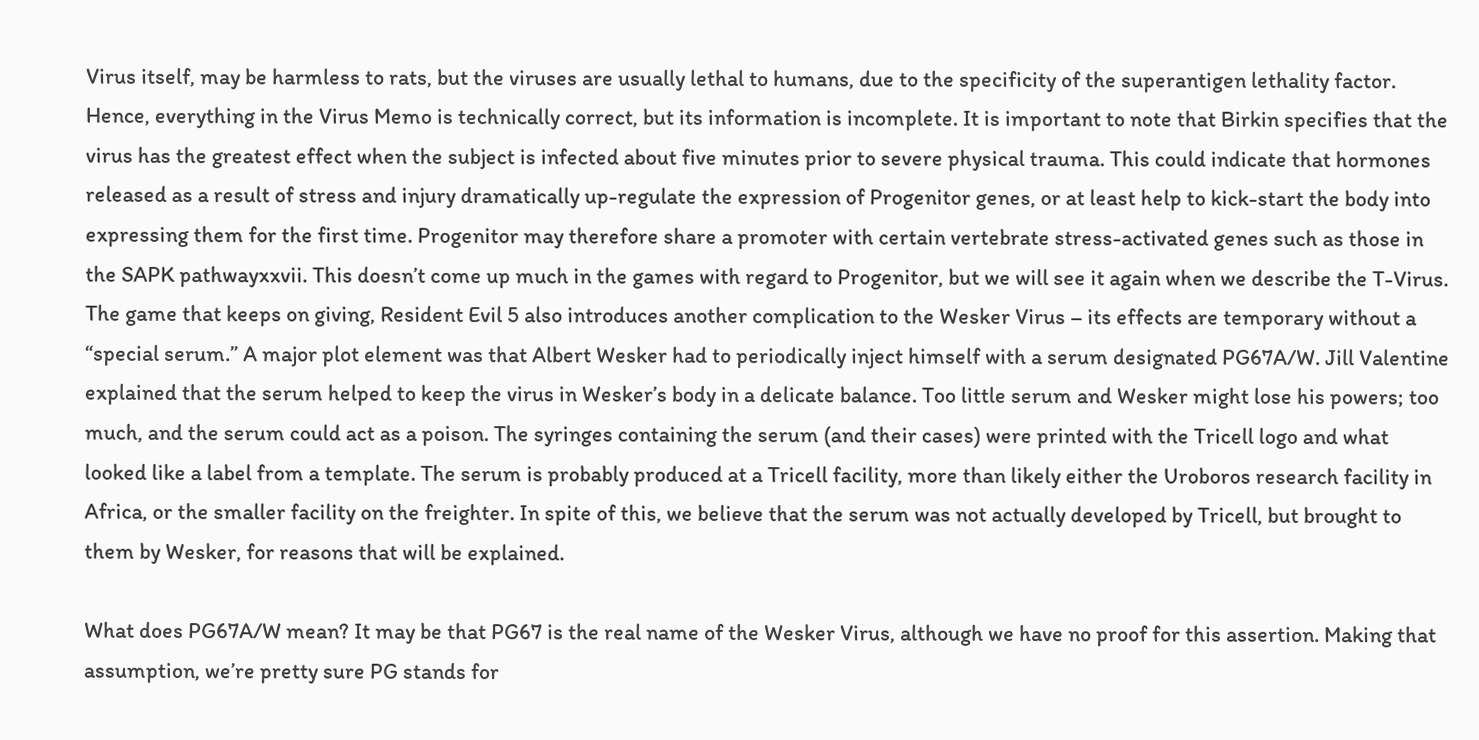Virus itself, may be harmless to rats, but the viruses are usually lethal to humans, due to the specificity of the superantigen lethality factor. Hence, everything in the Virus Memo is technically correct, but its information is incomplete. It is important to note that Birkin specifies that the virus has the greatest effect when the subject is infected about five minutes prior to severe physical trauma. This could indicate that hormones released as a result of stress and injury dramatically up-regulate the expression of Progenitor genes, or at least help to kick-start the body into expressing them for the first time. Progenitor may therefore share a promoter with certain vertebrate stress-activated genes such as those in the SAPK pathwayxxvii. This doesn’t come up much in the games with regard to Progenitor, but we will see it again when we describe the T-Virus. The game that keeps on giving, Resident Evil 5 also introduces another complication to the Wesker Virus – its effects are temporary without a “special serum.” A major plot element was that Albert Wesker had to periodically inject himself with a serum designated PG67A/W. Jill Valentine explained that the serum helped to keep the virus in Wesker’s body in a delicate balance. Too little serum and Wesker might lose his powers; too much, and the serum could act as a poison. The syringes containing the serum (and their cases) were printed with the Tricell logo and what looked like a label from a template. The serum is probably produced at a Tricell facility, more than likely either the Uroboros research facility in Africa, or the smaller facility on the freighter. In spite of this, we believe that the serum was not actually developed by Tricell, but brought to them by Wesker, for reasons that will be explained.

What does PG67A/W mean? It may be that PG67 is the real name of the Wesker Virus, although we have no proof for this assertion. Making that assumption, we’re pretty sure PG stands for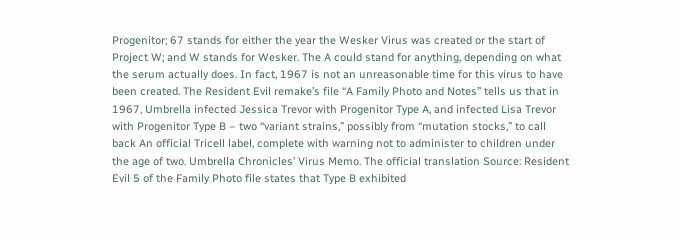Progenitor; 67 stands for either the year the Wesker Virus was created or the start of Project W; and W stands for Wesker. The A could stand for anything, depending on what the serum actually does. In fact, 1967 is not an unreasonable time for this virus to have been created. The Resident Evil remake’s file “A Family Photo and Notes” tells us that in 1967, Umbrella infected Jessica Trevor with Progenitor Type A, and infected Lisa Trevor with Progenitor Type B – two “variant strains,” possibly from “mutation stocks,” to call back An official Tricell label, complete with warning not to administer to children under the age of two. Umbrella Chronicles’ Virus Memo. The official translation Source: Resident Evil 5 of the Family Photo file states that Type B exhibited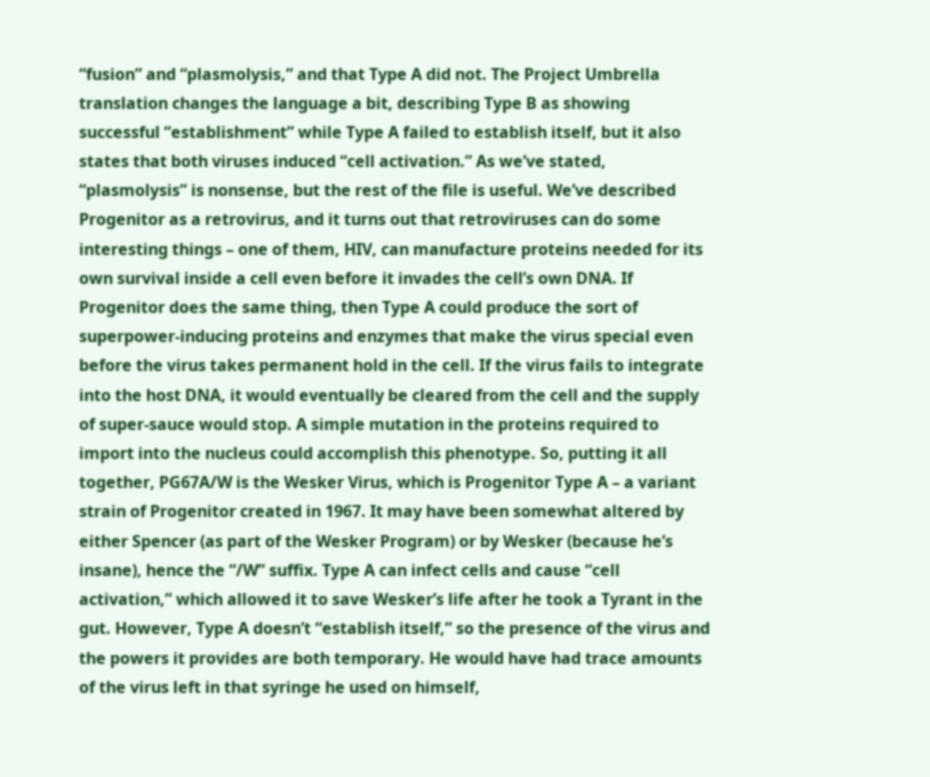“fusion” and “plasmolysis,” and that Type A did not. The Project Umbrella translation changes the language a bit, describing Type B as showing successful “establishment” while Type A failed to establish itself, but it also states that both viruses induced “cell activation.” As we’ve stated, “plasmolysis” is nonsense, but the rest of the file is useful. We’ve described Progenitor as a retrovirus, and it turns out that retroviruses can do some interesting things – one of them, HIV, can manufacture proteins needed for its own survival inside a cell even before it invades the cell’s own DNA. If Progenitor does the same thing, then Type A could produce the sort of superpower-inducing proteins and enzymes that make the virus special even before the virus takes permanent hold in the cell. If the virus fails to integrate into the host DNA, it would eventually be cleared from the cell and the supply of super-sauce would stop. A simple mutation in the proteins required to import into the nucleus could accomplish this phenotype. So, putting it all together, PG67A/W is the Wesker Virus, which is Progenitor Type A – a variant strain of Progenitor created in 1967. It may have been somewhat altered by either Spencer (as part of the Wesker Program) or by Wesker (because he’s insane), hence the “/W” suffix. Type A can infect cells and cause “cell activation,” which allowed it to save Wesker’s life after he took a Tyrant in the gut. However, Type A doesn’t “establish itself,” so the presence of the virus and the powers it provides are both temporary. He would have had trace amounts of the virus left in that syringe he used on himself,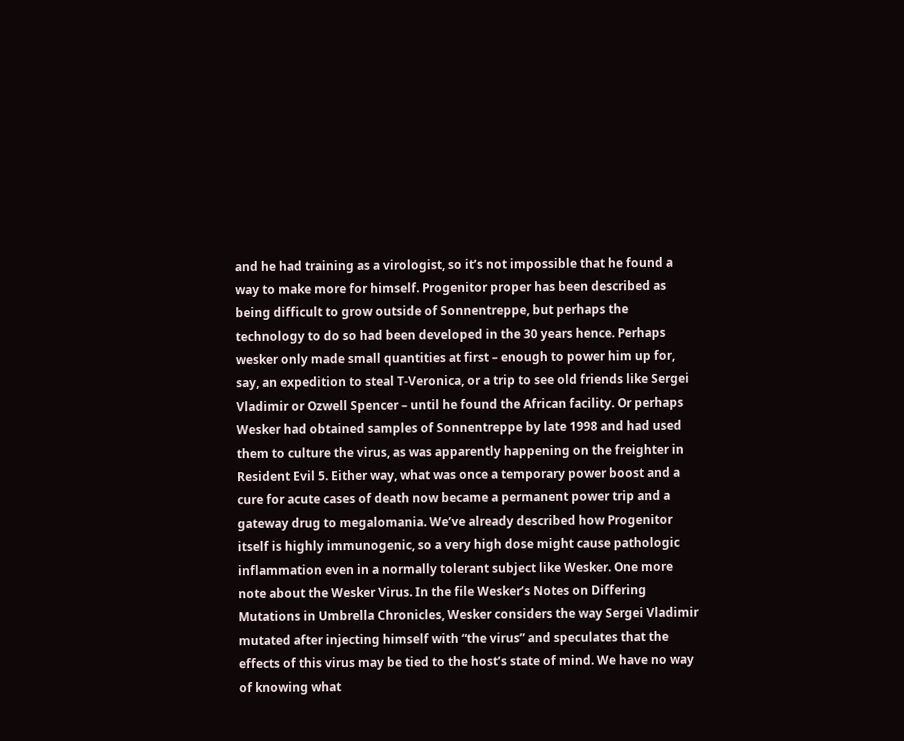and he had training as a virologist, so it’s not impossible that he found a way to make more for himself. Progenitor proper has been described as being difficult to grow outside of Sonnentreppe, but perhaps the technology to do so had been developed in the 30 years hence. Perhaps wesker only made small quantities at first – enough to power him up for, say, an expedition to steal T-Veronica, or a trip to see old friends like Sergei Vladimir or Ozwell Spencer – until he found the African facility. Or perhaps Wesker had obtained samples of Sonnentreppe by late 1998 and had used them to culture the virus, as was apparently happening on the freighter in Resident Evil 5. Either way, what was once a temporary power boost and a cure for acute cases of death now became a permanent power trip and a gateway drug to megalomania. We’ve already described how Progenitor itself is highly immunogenic, so a very high dose might cause pathologic inflammation even in a normally tolerant subject like Wesker. One more note about the Wesker Virus. In the file Wesker’s Notes on Differing Mutations in Umbrella Chronicles, Wesker considers the way Sergei Vladimir mutated after injecting himself with “the virus” and speculates that the effects of this virus may be tied to the host’s state of mind. We have no way of knowing what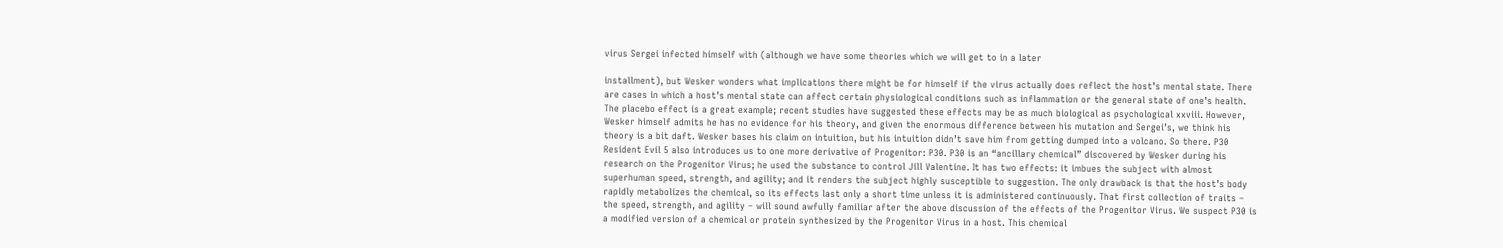virus Sergei infected himself with (although we have some theories which we will get to in a later

installment), but Wesker wonders what implications there might be for himself if the virus actually does reflect the host’s mental state. There are cases in which a host’s mental state can affect certain physiological conditions such as inflammation or the general state of one’s health. The placebo effect is a great example; recent studies have suggested these effects may be as much biological as psychological xxviii. However, Wesker himself admits he has no evidence for his theory, and given the enormous difference between his mutation and Sergei’s, we think his theory is a bit daft. Wesker bases his claim on intuition, but his intuition didn’t save him from getting dumped into a volcano. So there. P30 Resident Evil 5 also introduces us to one more derivative of Progenitor: P30. P30 is an “ancillary chemical” discovered by Wesker during his research on the Progenitor Virus; he used the substance to control Jill Valentine. It has two effects: it imbues the subject with almost superhuman speed, strength, and agility; and it renders the subject highly susceptible to suggestion. The only drawback is that the host’s body rapidly metabolizes the chemical, so its effects last only a short time unless it is administered continuously. That first collection of traits – the speed, strength, and agility – will sound awfully familiar after the above discussion of the effects of the Progenitor Virus. We suspect P30 is a modified version of a chemical or protein synthesized by the Progenitor Virus in a host. This chemical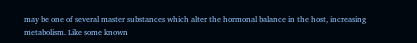may be one of several master substances which alter the hormonal balance in the host, increasing metabolism. Like some known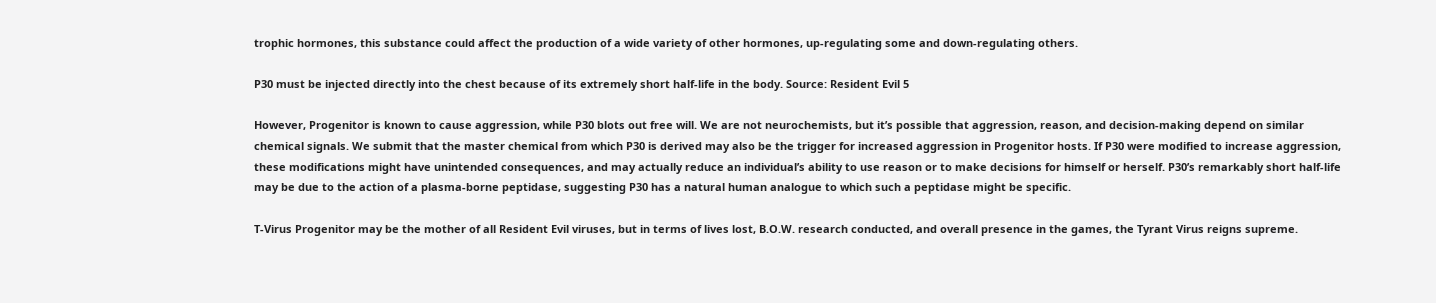trophic hormones, this substance could affect the production of a wide variety of other hormones, up-regulating some and down-regulating others.

P30 must be injected directly into the chest because of its extremely short half-life in the body. Source: Resident Evil 5

However, Progenitor is known to cause aggression, while P30 blots out free will. We are not neurochemists, but it’s possible that aggression, reason, and decision-making depend on similar chemical signals. We submit that the master chemical from which P30 is derived may also be the trigger for increased aggression in Progenitor hosts. If P30 were modified to increase aggression, these modifications might have unintended consequences, and may actually reduce an individual’s ability to use reason or to make decisions for himself or herself. P30’s remarkably short half-life may be due to the action of a plasma-borne peptidase, suggesting P30 has a natural human analogue to which such a peptidase might be specific.

T-Virus Progenitor may be the mother of all Resident Evil viruses, but in terms of lives lost, B.O.W. research conducted, and overall presence in the games, the Tyrant Virus reigns supreme.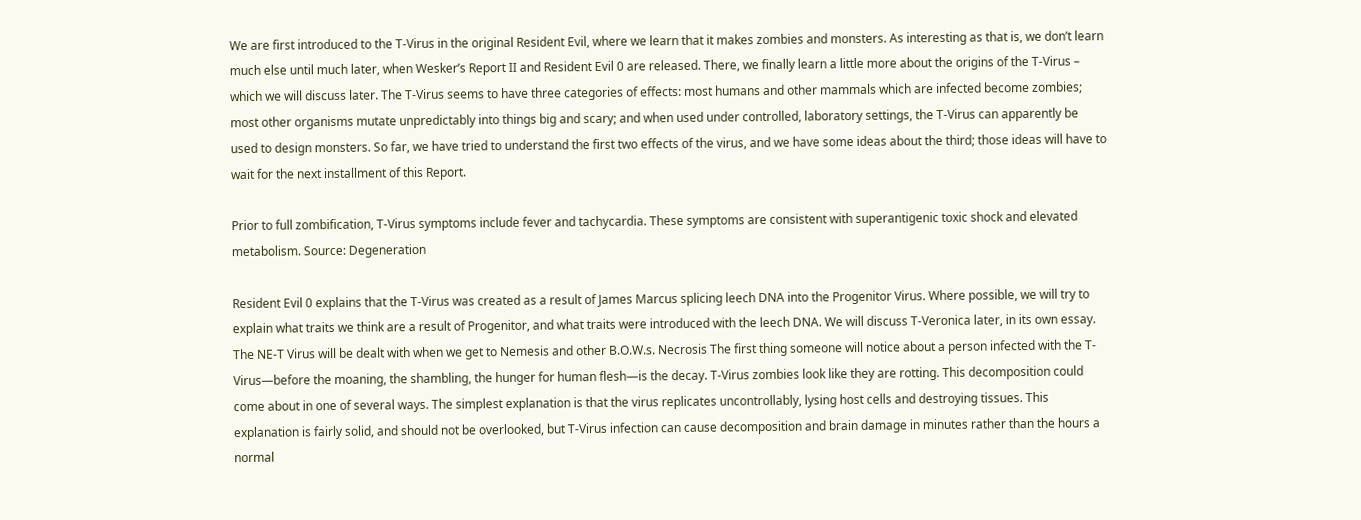We are first introduced to the T-Virus in the original Resident Evil, where we learn that it makes zombies and monsters. As interesting as that is, we don’t learn much else until much later, when Wesker’s Report II and Resident Evil 0 are released. There, we finally learn a little more about the origins of the T-Virus – which we will discuss later. The T-Virus seems to have three categories of effects: most humans and other mammals which are infected become zombies; most other organisms mutate unpredictably into things big and scary; and when used under controlled, laboratory settings, the T-Virus can apparently be used to design monsters. So far, we have tried to understand the first two effects of the virus, and we have some ideas about the third; those ideas will have to wait for the next installment of this Report.

Prior to full zombification, T-Virus symptoms include fever and tachycardia. These symptoms are consistent with superantigenic toxic shock and elevated metabolism. Source: Degeneration

Resident Evil 0 explains that the T-Virus was created as a result of James Marcus splicing leech DNA into the Progenitor Virus. Where possible, we will try to explain what traits we think are a result of Progenitor, and what traits were introduced with the leech DNA. We will discuss T-Veronica later, in its own essay. The NE-T Virus will be dealt with when we get to Nemesis and other B.O.W.s. Necrosis The first thing someone will notice about a person infected with the T-Virus—before the moaning, the shambling, the hunger for human flesh—is the decay. T-Virus zombies look like they are rotting. This decomposition could come about in one of several ways. The simplest explanation is that the virus replicates uncontrollably, lysing host cells and destroying tissues. This explanation is fairly solid, and should not be overlooked, but T-Virus infection can cause decomposition and brain damage in minutes rather than the hours a normal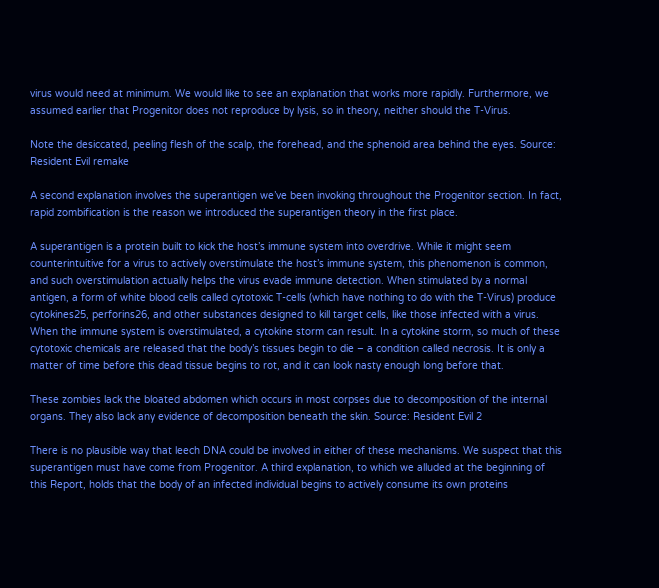virus would need at minimum. We would like to see an explanation that works more rapidly. Furthermore, we assumed earlier that Progenitor does not reproduce by lysis, so in theory, neither should the T-Virus.

Note the desiccated, peeling flesh of the scalp, the forehead, and the sphenoid area behind the eyes. Source: Resident Evil remake

A second explanation involves the superantigen we’ve been invoking throughout the Progenitor section. In fact, rapid zombification is the reason we introduced the superantigen theory in the first place.

A superantigen is a protein built to kick the host’s immune system into overdrive. While it might seem counterintuitive for a virus to actively overstimulate the host’s immune system, this phenomenon is common, and such overstimulation actually helps the virus evade immune detection. When stimulated by a normal antigen, a form of white blood cells called cytotoxic T-cells (which have nothing to do with the T-Virus) produce cytokines25, perforins26, and other substances designed to kill target cells, like those infected with a virus. When the immune system is overstimulated, a cytokine storm can result. In a cytokine storm, so much of these cytotoxic chemicals are released that the body’s tissues begin to die – a condition called necrosis. It is only a matter of time before this dead tissue begins to rot, and it can look nasty enough long before that.

These zombies lack the bloated abdomen which occurs in most corpses due to decomposition of the internal organs. They also lack any evidence of decomposition beneath the skin. Source: Resident Evil 2

There is no plausible way that leech DNA could be involved in either of these mechanisms. We suspect that this superantigen must have come from Progenitor. A third explanation, to which we alluded at the beginning of this Report, holds that the body of an infected individual begins to actively consume its own proteins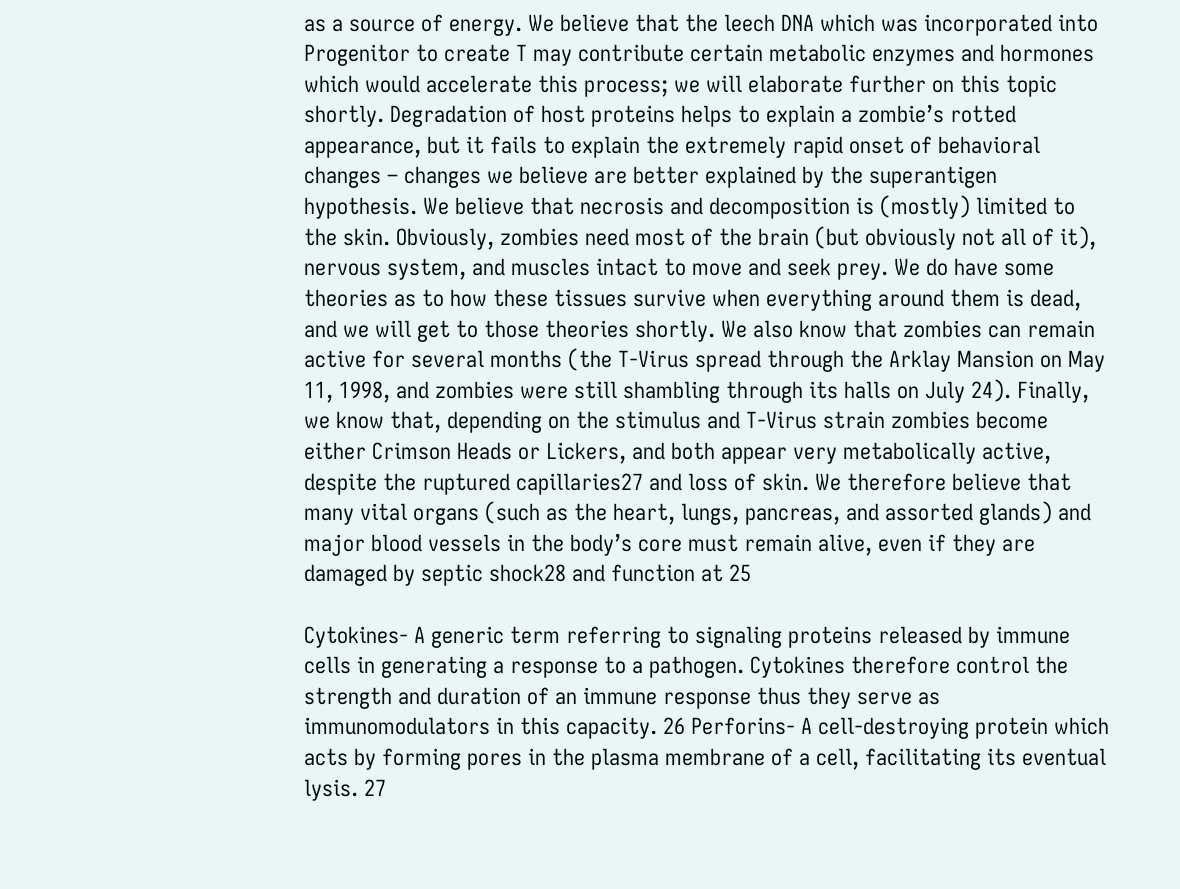as a source of energy. We believe that the leech DNA which was incorporated into Progenitor to create T may contribute certain metabolic enzymes and hormones which would accelerate this process; we will elaborate further on this topic shortly. Degradation of host proteins helps to explain a zombie’s rotted appearance, but it fails to explain the extremely rapid onset of behavioral changes – changes we believe are better explained by the superantigen hypothesis. We believe that necrosis and decomposition is (mostly) limited to the skin. Obviously, zombies need most of the brain (but obviously not all of it), nervous system, and muscles intact to move and seek prey. We do have some theories as to how these tissues survive when everything around them is dead, and we will get to those theories shortly. We also know that zombies can remain active for several months (the T-Virus spread through the Arklay Mansion on May 11, 1998, and zombies were still shambling through its halls on July 24). Finally, we know that, depending on the stimulus and T-Virus strain zombies become either Crimson Heads or Lickers, and both appear very metabolically active, despite the ruptured capillaries27 and loss of skin. We therefore believe that many vital organs (such as the heart, lungs, pancreas, and assorted glands) and major blood vessels in the body’s core must remain alive, even if they are damaged by septic shock28 and function at 25

Cytokines- A generic term referring to signaling proteins released by immune cells in generating a response to a pathogen. Cytokines therefore control the strength and duration of an immune response thus they serve as immunomodulators in this capacity. 26 Perforins- A cell-destroying protein which acts by forming pores in the plasma membrane of a cell, facilitating its eventual lysis. 27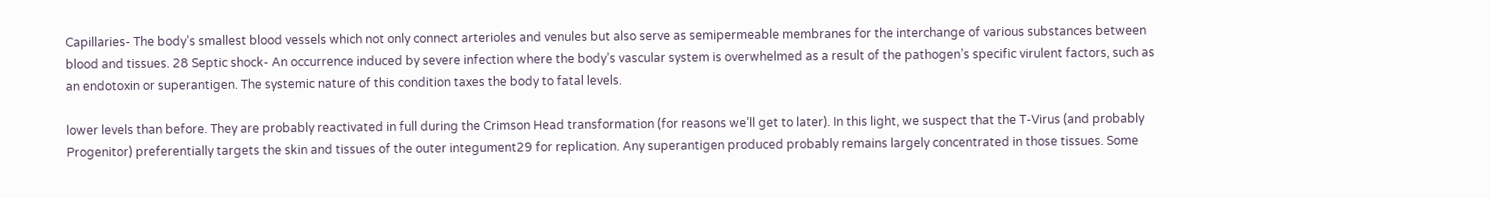Capillaries- The body’s smallest blood vessels which not only connect arterioles and venules but also serve as semipermeable membranes for the interchange of various substances between blood and tissues. 28 Septic shock- An occurrence induced by severe infection where the body’s vascular system is overwhelmed as a result of the pathogen’s specific virulent factors, such as an endotoxin or superantigen. The systemic nature of this condition taxes the body to fatal levels.

lower levels than before. They are probably reactivated in full during the Crimson Head transformation (for reasons we’ll get to later). In this light, we suspect that the T-Virus (and probably Progenitor) preferentially targets the skin and tissues of the outer integument29 for replication. Any superantigen produced probably remains largely concentrated in those tissues. Some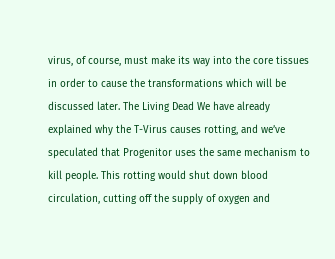virus, of course, must make its way into the core tissues in order to cause the transformations which will be discussed later. The Living Dead We have already explained why the T-Virus causes rotting, and we’ve speculated that Progenitor uses the same mechanism to kill people. This rotting would shut down blood circulation, cutting off the supply of oxygen and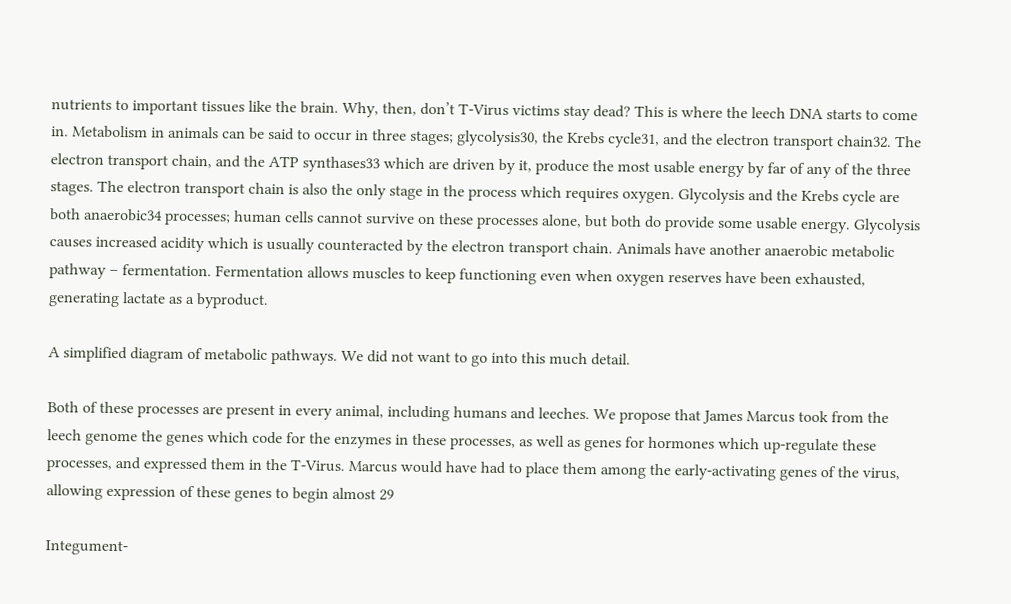nutrients to important tissues like the brain. Why, then, don’t T-Virus victims stay dead? This is where the leech DNA starts to come in. Metabolism in animals can be said to occur in three stages; glycolysis30, the Krebs cycle31, and the electron transport chain32. The electron transport chain, and the ATP synthases33 which are driven by it, produce the most usable energy by far of any of the three stages. The electron transport chain is also the only stage in the process which requires oxygen. Glycolysis and the Krebs cycle are both anaerobic34 processes; human cells cannot survive on these processes alone, but both do provide some usable energy. Glycolysis causes increased acidity which is usually counteracted by the electron transport chain. Animals have another anaerobic metabolic pathway – fermentation. Fermentation allows muscles to keep functioning even when oxygen reserves have been exhausted, generating lactate as a byproduct.

A simplified diagram of metabolic pathways. We did not want to go into this much detail.

Both of these processes are present in every animal, including humans and leeches. We propose that James Marcus took from the leech genome the genes which code for the enzymes in these processes, as well as genes for hormones which up-regulate these processes, and expressed them in the T-Virus. Marcus would have had to place them among the early-activating genes of the virus, allowing expression of these genes to begin almost 29

Integument-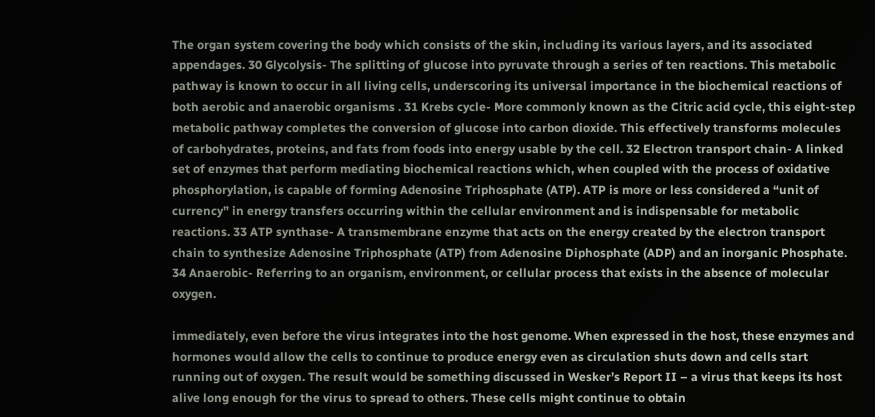The organ system covering the body which consists of the skin, including its various layers, and its associated appendages. 30 Glycolysis- The splitting of glucose into pyruvate through a series of ten reactions. This metabolic pathway is known to occur in all living cells, underscoring its universal importance in the biochemical reactions of both aerobic and anaerobic organisms . 31 Krebs cycle- More commonly known as the Citric acid cycle, this eight-step metabolic pathway completes the conversion of glucose into carbon dioxide. This effectively transforms molecules of carbohydrates, proteins, and fats from foods into energy usable by the cell. 32 Electron transport chain- A linked set of enzymes that perform mediating biochemical reactions which, when coupled with the process of oxidative phosphorylation, is capable of forming Adenosine Triphosphate (ATP). ATP is more or less considered a “unit of currency” in energy transfers occurring within the cellular environment and is indispensable for metabolic reactions. 33 ATP synthase- A transmembrane enzyme that acts on the energy created by the electron transport chain to synthesize Adenosine Triphosphate (ATP) from Adenosine Diphosphate (ADP) and an inorganic Phosphate. 34 Anaerobic- Referring to an organism, environment, or cellular process that exists in the absence of molecular oxygen.

immediately, even before the virus integrates into the host genome. When expressed in the host, these enzymes and hormones would allow the cells to continue to produce energy even as circulation shuts down and cells start running out of oxygen. The result would be something discussed in Wesker’s Report II – a virus that keeps its host alive long enough for the virus to spread to others. These cells might continue to obtain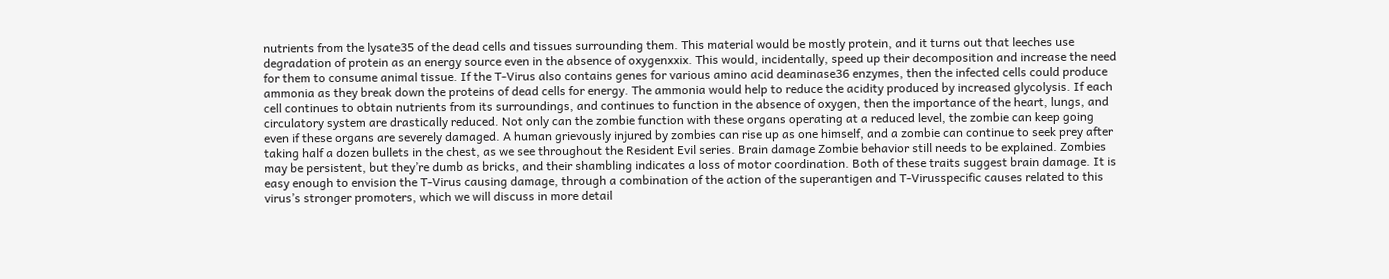nutrients from the lysate35 of the dead cells and tissues surrounding them. This material would be mostly protein, and it turns out that leeches use degradation of protein as an energy source even in the absence of oxygenxxix. This would, incidentally, speed up their decomposition and increase the need for them to consume animal tissue. If the T-Virus also contains genes for various amino acid deaminase36 enzymes, then the infected cells could produce ammonia as they break down the proteins of dead cells for energy. The ammonia would help to reduce the acidity produced by increased glycolysis. If each cell continues to obtain nutrients from its surroundings, and continues to function in the absence of oxygen, then the importance of the heart, lungs, and circulatory system are drastically reduced. Not only can the zombie function with these organs operating at a reduced level, the zombie can keep going even if these organs are severely damaged. A human grievously injured by zombies can rise up as one himself, and a zombie can continue to seek prey after taking half a dozen bullets in the chest, as we see throughout the Resident Evil series. Brain damage Zombie behavior still needs to be explained. Zombies may be persistent, but they’re dumb as bricks, and their shambling indicates a loss of motor coordination. Both of these traits suggest brain damage. It is easy enough to envision the T-Virus causing damage, through a combination of the action of the superantigen and T-Virusspecific causes related to this virus’s stronger promoters, which we will discuss in more detail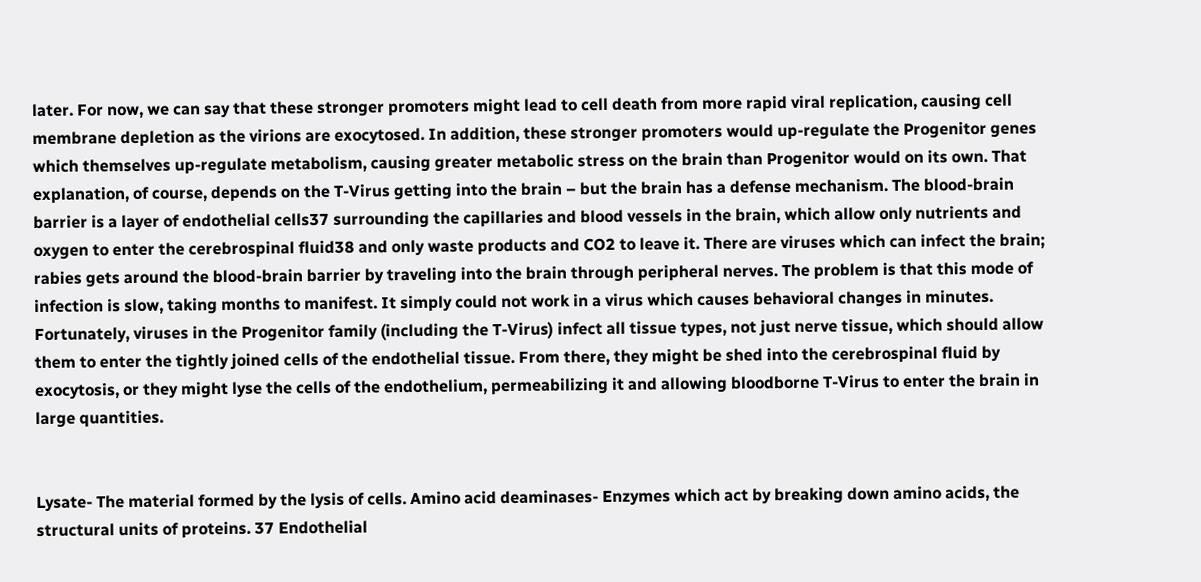later. For now, we can say that these stronger promoters might lead to cell death from more rapid viral replication, causing cell membrane depletion as the virions are exocytosed. In addition, these stronger promoters would up-regulate the Progenitor genes which themselves up-regulate metabolism, causing greater metabolic stress on the brain than Progenitor would on its own. That explanation, of course, depends on the T-Virus getting into the brain – but the brain has a defense mechanism. The blood-brain barrier is a layer of endothelial cells37 surrounding the capillaries and blood vessels in the brain, which allow only nutrients and oxygen to enter the cerebrospinal fluid38 and only waste products and CO2 to leave it. There are viruses which can infect the brain; rabies gets around the blood-brain barrier by traveling into the brain through peripheral nerves. The problem is that this mode of infection is slow, taking months to manifest. It simply could not work in a virus which causes behavioral changes in minutes. Fortunately, viruses in the Progenitor family (including the T-Virus) infect all tissue types, not just nerve tissue, which should allow them to enter the tightly joined cells of the endothelial tissue. From there, they might be shed into the cerebrospinal fluid by exocytosis, or they might lyse the cells of the endothelium, permeabilizing it and allowing bloodborne T-Virus to enter the brain in large quantities.


Lysate- The material formed by the lysis of cells. Amino acid deaminases- Enzymes which act by breaking down amino acids, the structural units of proteins. 37 Endothelial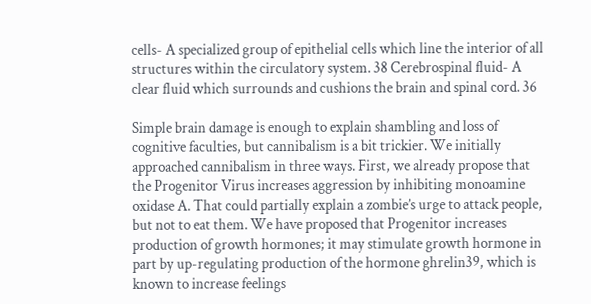cells- A specialized group of epithelial cells which line the interior of all structures within the circulatory system. 38 Cerebrospinal fluid- A clear fluid which surrounds and cushions the brain and spinal cord. 36

Simple brain damage is enough to explain shambling and loss of cognitive faculties, but cannibalism is a bit trickier. We initially approached cannibalism in three ways. First, we already propose that the Progenitor Virus increases aggression by inhibiting monoamine oxidase A. That could partially explain a zombie’s urge to attack people, but not to eat them. We have proposed that Progenitor increases production of growth hormones; it may stimulate growth hormone in part by up-regulating production of the hormone ghrelin39, which is known to increase feelings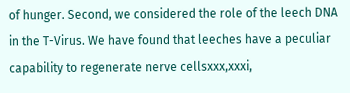of hunger. Second, we considered the role of the leech DNA in the T-Virus. We have found that leeches have a peculiar capability to regenerate nerve cellsxxx,xxxi,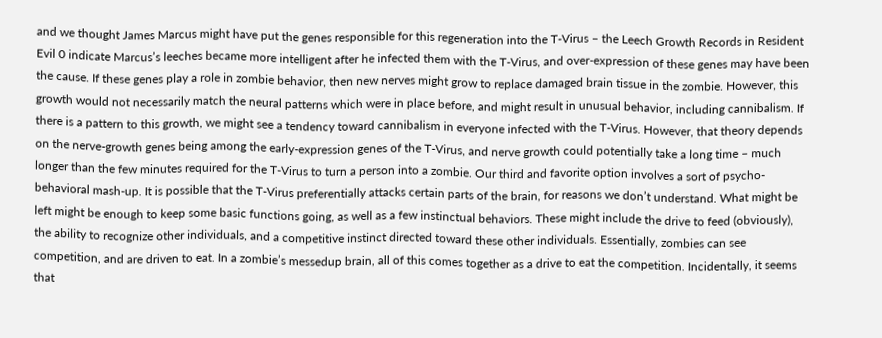and we thought James Marcus might have put the genes responsible for this regeneration into the T-Virus – the Leech Growth Records in Resident Evil 0 indicate Marcus’s leeches became more intelligent after he infected them with the T-Virus, and over-expression of these genes may have been the cause. If these genes play a role in zombie behavior, then new nerves might grow to replace damaged brain tissue in the zombie. However, this growth would not necessarily match the neural patterns which were in place before, and might result in unusual behavior, including cannibalism. If there is a pattern to this growth, we might see a tendency toward cannibalism in everyone infected with the T-Virus. However, that theory depends on the nerve-growth genes being among the early-expression genes of the T-Virus, and nerve growth could potentially take a long time – much longer than the few minutes required for the T-Virus to turn a person into a zombie. Our third and favorite option involves a sort of psycho-behavioral mash-up. It is possible that the T-Virus preferentially attacks certain parts of the brain, for reasons we don’t understand. What might be left might be enough to keep some basic functions going, as well as a few instinctual behaviors. These might include the drive to feed (obviously), the ability to recognize other individuals, and a competitive instinct directed toward these other individuals. Essentially, zombies can see competition, and are driven to eat. In a zombie’s messedup brain, all of this comes together as a drive to eat the competition. Incidentally, it seems that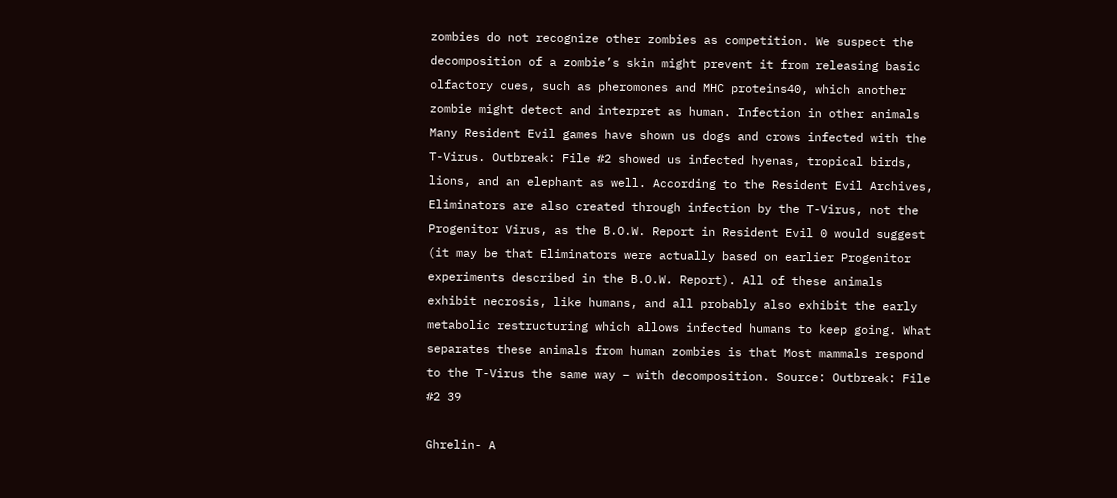zombies do not recognize other zombies as competition. We suspect the decomposition of a zombie’s skin might prevent it from releasing basic olfactory cues, such as pheromones and MHC proteins40, which another zombie might detect and interpret as human. Infection in other animals Many Resident Evil games have shown us dogs and crows infected with the T-Virus. Outbreak: File #2 showed us infected hyenas, tropical birds, lions, and an elephant as well. According to the Resident Evil Archives, Eliminators are also created through infection by the T-Virus, not the Progenitor Virus, as the B.O.W. Report in Resident Evil 0 would suggest (it may be that Eliminators were actually based on earlier Progenitor experiments described in the B.O.W. Report). All of these animals exhibit necrosis, like humans, and all probably also exhibit the early metabolic restructuring which allows infected humans to keep going. What separates these animals from human zombies is that Most mammals respond to the T-Virus the same way – with decomposition. Source: Outbreak: File #2 39

Ghrelin- A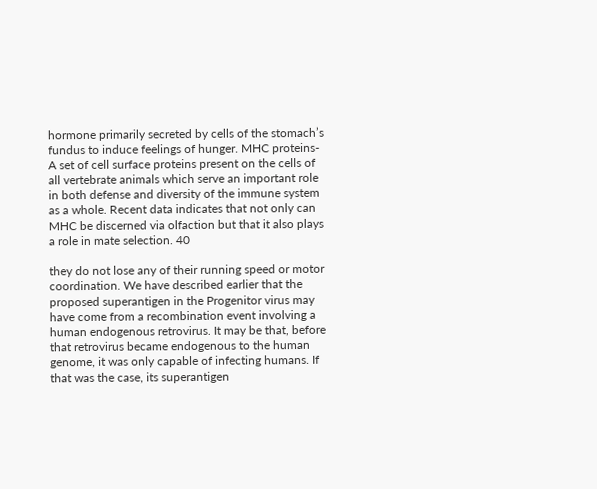hormone primarily secreted by cells of the stomach’s fundus to induce feelings of hunger. MHC proteins- A set of cell surface proteins present on the cells of all vertebrate animals which serve an important role in both defense and diversity of the immune system as a whole. Recent data indicates that not only can MHC be discerned via olfaction but that it also plays a role in mate selection. 40

they do not lose any of their running speed or motor coordination. We have described earlier that the proposed superantigen in the Progenitor virus may have come from a recombination event involving a human endogenous retrovirus. It may be that, before that retrovirus became endogenous to the human genome, it was only capable of infecting humans. If that was the case, its superantigen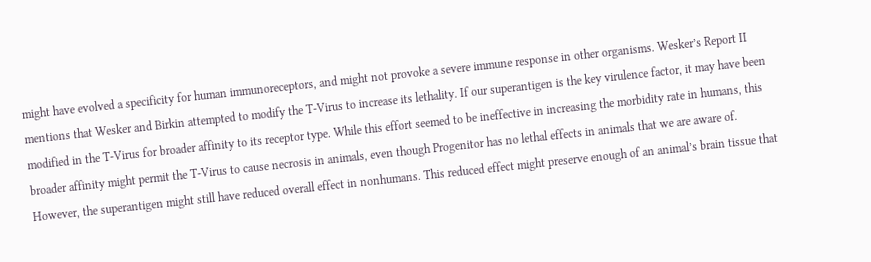might have evolved a specificity for human immunoreceptors, and might not provoke a severe immune response in other organisms. Wesker’s Report II mentions that Wesker and Birkin attempted to modify the T-Virus to increase its lethality. If our superantigen is the key virulence factor, it may have been modified in the T-Virus for broader affinity to its receptor type. While this effort seemed to be ineffective in increasing the morbidity rate in humans, this broader affinity might permit the T-Virus to cause necrosis in animals, even though Progenitor has no lethal effects in animals that we are aware of. However, the superantigen might still have reduced overall effect in nonhumans. This reduced effect might preserve enough of an animal’s brain tissue that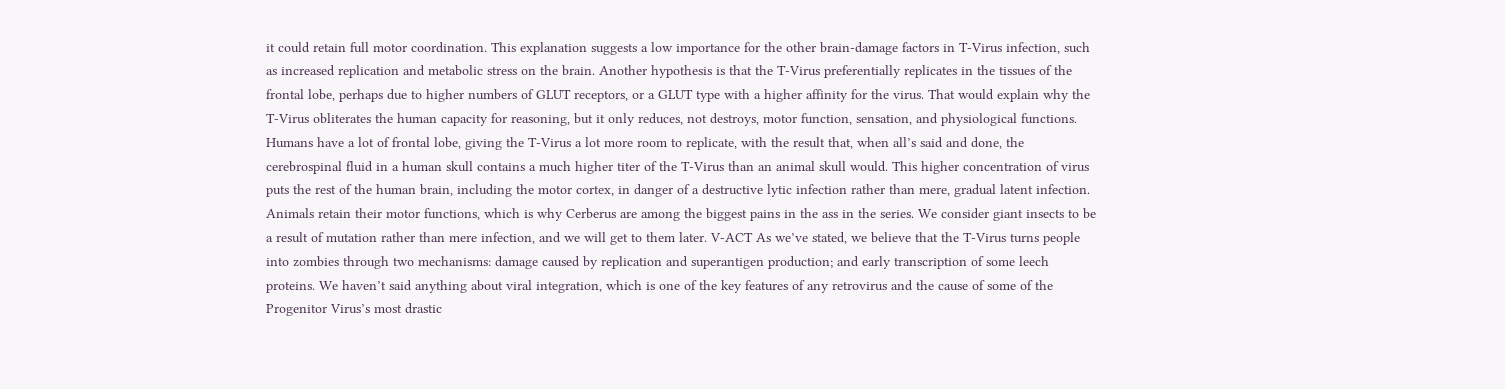it could retain full motor coordination. This explanation suggests a low importance for the other brain-damage factors in T-Virus infection, such as increased replication and metabolic stress on the brain. Another hypothesis is that the T-Virus preferentially replicates in the tissues of the frontal lobe, perhaps due to higher numbers of GLUT receptors, or a GLUT type with a higher affinity for the virus. That would explain why the T-Virus obliterates the human capacity for reasoning, but it only reduces, not destroys, motor function, sensation, and physiological functions. Humans have a lot of frontal lobe, giving the T-Virus a lot more room to replicate, with the result that, when all’s said and done, the cerebrospinal fluid in a human skull contains a much higher titer of the T-Virus than an animal skull would. This higher concentration of virus puts the rest of the human brain, including the motor cortex, in danger of a destructive lytic infection rather than mere, gradual latent infection. Animals retain their motor functions, which is why Cerberus are among the biggest pains in the ass in the series. We consider giant insects to be a result of mutation rather than mere infection, and we will get to them later. V-ACT As we’ve stated, we believe that the T-Virus turns people into zombies through two mechanisms: damage caused by replication and superantigen production; and early transcription of some leech proteins. We haven’t said anything about viral integration, which is one of the key features of any retrovirus and the cause of some of the Progenitor Virus’s most drastic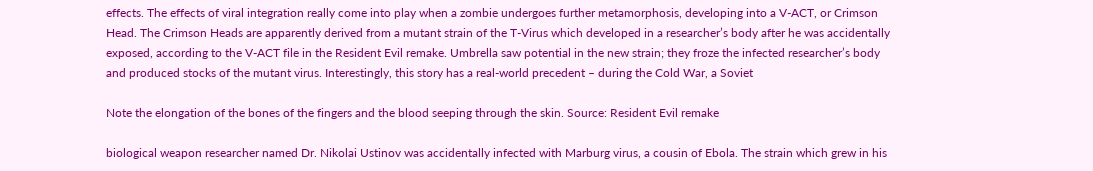effects. The effects of viral integration really come into play when a zombie undergoes further metamorphosis, developing into a V-ACT, or Crimson Head. The Crimson Heads are apparently derived from a mutant strain of the T-Virus which developed in a researcher’s body after he was accidentally exposed, according to the V-ACT file in the Resident Evil remake. Umbrella saw potential in the new strain; they froze the infected researcher’s body and produced stocks of the mutant virus. Interestingly, this story has a real-world precedent – during the Cold War, a Soviet

Note the elongation of the bones of the fingers and the blood seeping through the skin. Source: Resident Evil remake

biological weapon researcher named Dr. Nikolai Ustinov was accidentally infected with Marburg virus, a cousin of Ebola. The strain which grew in his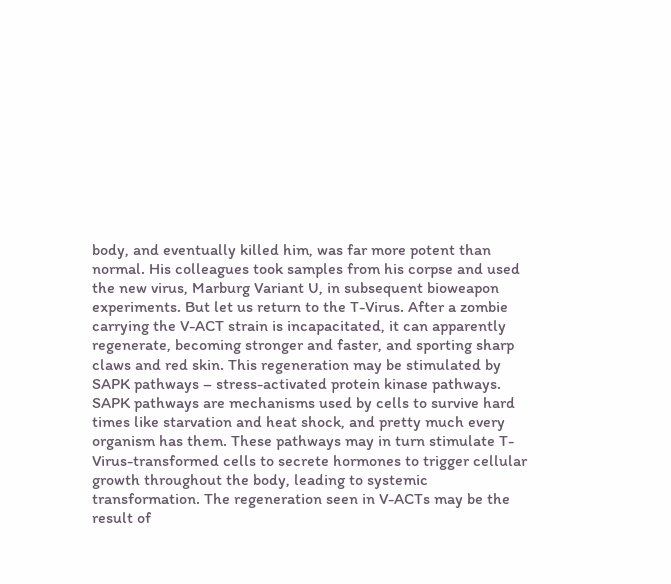body, and eventually killed him, was far more potent than normal. His colleagues took samples from his corpse and used the new virus, Marburg Variant U, in subsequent bioweapon experiments. But let us return to the T-Virus. After a zombie carrying the V-ACT strain is incapacitated, it can apparently regenerate, becoming stronger and faster, and sporting sharp claws and red skin. This regeneration may be stimulated by SAPK pathways – stress-activated protein kinase pathways. SAPK pathways are mechanisms used by cells to survive hard times like starvation and heat shock, and pretty much every organism has them. These pathways may in turn stimulate T-Virus-transformed cells to secrete hormones to trigger cellular growth throughout the body, leading to systemic transformation. The regeneration seen in V-ACTs may be the result of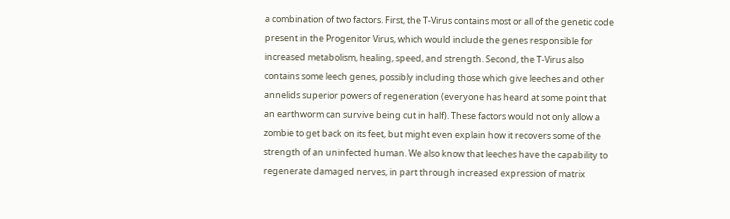a combination of two factors. First, the T-Virus contains most or all of the genetic code present in the Progenitor Virus, which would include the genes responsible for increased metabolism, healing, speed, and strength. Second, the T-Virus also contains some leech genes, possibly including those which give leeches and other annelids superior powers of regeneration (everyone has heard at some point that an earthworm can survive being cut in half). These factors would not only allow a zombie to get back on its feet, but might even explain how it recovers some of the strength of an uninfected human. We also know that leeches have the capability to regenerate damaged nerves, in part through increased expression of matrix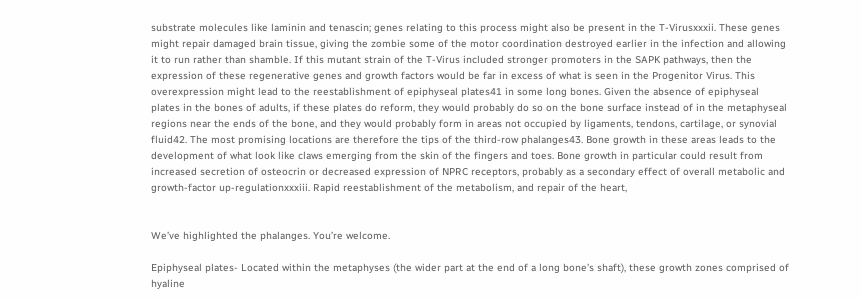substrate molecules like laminin and tenascin; genes relating to this process might also be present in the T-Virusxxxii. These genes might repair damaged brain tissue, giving the zombie some of the motor coordination destroyed earlier in the infection and allowing it to run rather than shamble. If this mutant strain of the T-Virus included stronger promoters in the SAPK pathways, then the expression of these regenerative genes and growth factors would be far in excess of what is seen in the Progenitor Virus. This overexpression might lead to the reestablishment of epiphyseal plates41 in some long bones. Given the absence of epiphyseal plates in the bones of adults, if these plates do reform, they would probably do so on the bone surface instead of in the metaphyseal regions near the ends of the bone, and they would probably form in areas not occupied by ligaments, tendons, cartilage, or synovial fluid42. The most promising locations are therefore the tips of the third-row phalanges43. Bone growth in these areas leads to the development of what look like claws emerging from the skin of the fingers and toes. Bone growth in particular could result from increased secretion of osteocrin or decreased expression of NPRC receptors, probably as a secondary effect of overall metabolic and growth-factor up-regulationxxxiii. Rapid reestablishment of the metabolism, and repair of the heart,


We’ve highlighted the phalanges. You’re welcome.

Epiphyseal plates- Located within the metaphyses (the wider part at the end of a long bone’s shaft), these growth zones comprised of hyaline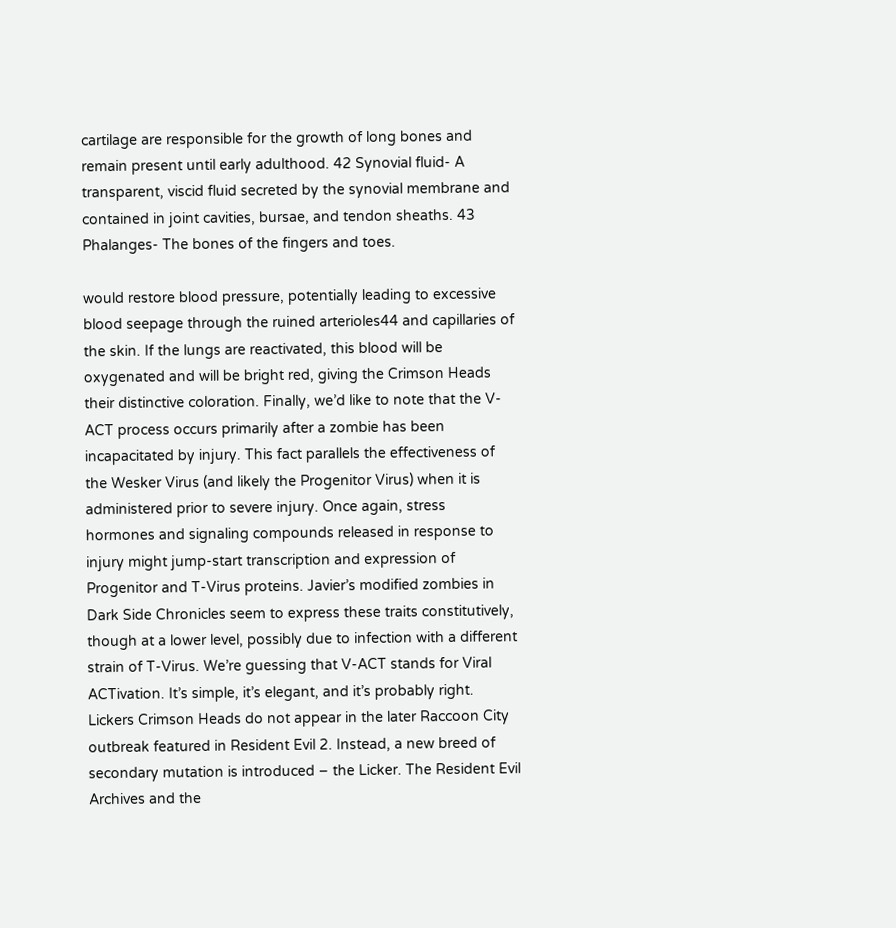cartilage are responsible for the growth of long bones and remain present until early adulthood. 42 Synovial fluid- A transparent, viscid fluid secreted by the synovial membrane and contained in joint cavities, bursae, and tendon sheaths. 43 Phalanges- The bones of the fingers and toes.

would restore blood pressure, potentially leading to excessive blood seepage through the ruined arterioles44 and capillaries of the skin. If the lungs are reactivated, this blood will be oxygenated and will be bright red, giving the Crimson Heads their distinctive coloration. Finally, we’d like to note that the V-ACT process occurs primarily after a zombie has been incapacitated by injury. This fact parallels the effectiveness of the Wesker Virus (and likely the Progenitor Virus) when it is administered prior to severe injury. Once again, stress hormones and signaling compounds released in response to injury might jump-start transcription and expression of Progenitor and T-Virus proteins. Javier’s modified zombies in Dark Side Chronicles seem to express these traits constitutively, though at a lower level, possibly due to infection with a different strain of T-Virus. We’re guessing that V-ACT stands for Viral ACTivation. It’s simple, it’s elegant, and it’s probably right. Lickers Crimson Heads do not appear in the later Raccoon City outbreak featured in Resident Evil 2. Instead, a new breed of secondary mutation is introduced – the Licker. The Resident Evil Archives and the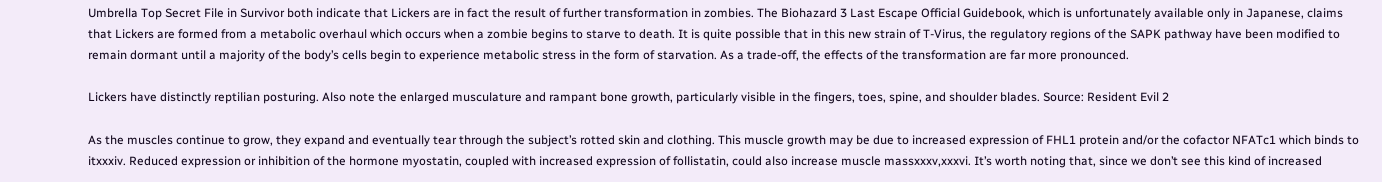Umbrella Top Secret File in Survivor both indicate that Lickers are in fact the result of further transformation in zombies. The Biohazard 3 Last Escape Official Guidebook, which is unfortunately available only in Japanese, claims that Lickers are formed from a metabolic overhaul which occurs when a zombie begins to starve to death. It is quite possible that in this new strain of T-Virus, the regulatory regions of the SAPK pathway have been modified to remain dormant until a majority of the body’s cells begin to experience metabolic stress in the form of starvation. As a trade-off, the effects of the transformation are far more pronounced.

Lickers have distinctly reptilian posturing. Also note the enlarged musculature and rampant bone growth, particularly visible in the fingers, toes, spine, and shoulder blades. Source: Resident Evil 2

As the muscles continue to grow, they expand and eventually tear through the subject’s rotted skin and clothing. This muscle growth may be due to increased expression of FHL1 protein and/or the cofactor NFATc1 which binds to itxxxiv. Reduced expression or inhibition of the hormone myostatin, coupled with increased expression of follistatin, could also increase muscle massxxxv,xxxvi. It’s worth noting that, since we don’t see this kind of increased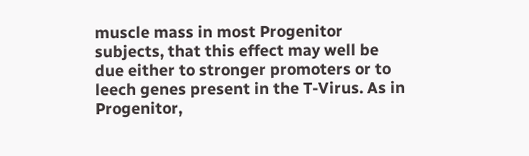muscle mass in most Progenitor subjects, that this effect may well be due either to stronger promoters or to leech genes present in the T-Virus. As in Progenitor,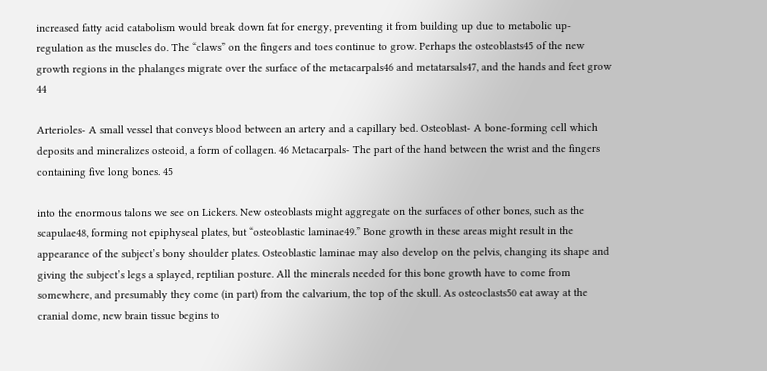increased fatty acid catabolism would break down fat for energy, preventing it from building up due to metabolic up-regulation as the muscles do. The “claws” on the fingers and toes continue to grow. Perhaps the osteoblasts45 of the new growth regions in the phalanges migrate over the surface of the metacarpals46 and metatarsals47, and the hands and feet grow 44

Arterioles- A small vessel that conveys blood between an artery and a capillary bed. Osteoblast- A bone-forming cell which deposits and mineralizes osteoid, a form of collagen. 46 Metacarpals- The part of the hand between the wrist and the fingers containing five long bones. 45

into the enormous talons we see on Lickers. New osteoblasts might aggregate on the surfaces of other bones, such as the scapulae48, forming not epiphyseal plates, but “osteoblastic laminae49.” Bone growth in these areas might result in the appearance of the subject’s bony shoulder plates. Osteoblastic laminae may also develop on the pelvis, changing its shape and giving the subject’s legs a splayed, reptilian posture. All the minerals needed for this bone growth have to come from somewhere, and presumably they come (in part) from the calvarium, the top of the skull. As osteoclasts50 eat away at the cranial dome, new brain tissue begins to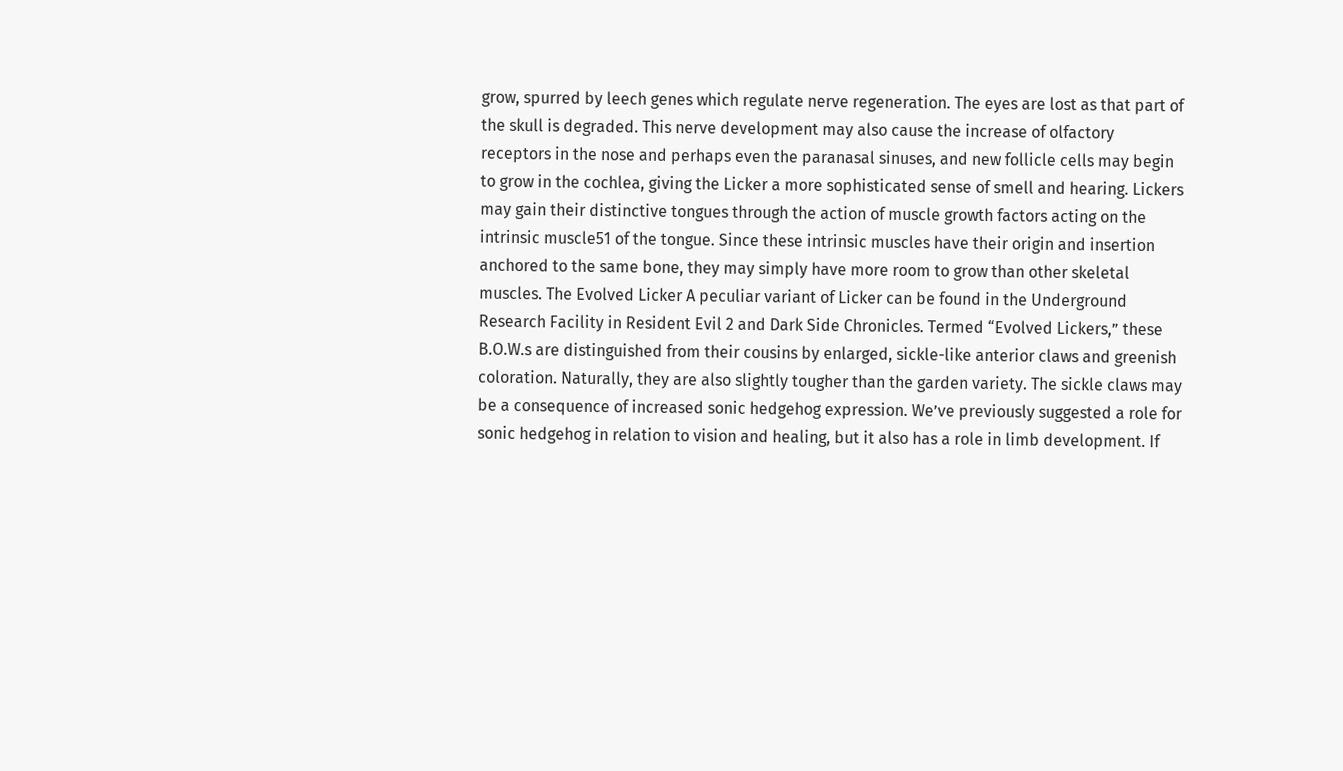grow, spurred by leech genes which regulate nerve regeneration. The eyes are lost as that part of the skull is degraded. This nerve development may also cause the increase of olfactory receptors in the nose and perhaps even the paranasal sinuses, and new follicle cells may begin to grow in the cochlea, giving the Licker a more sophisticated sense of smell and hearing. Lickers may gain their distinctive tongues through the action of muscle growth factors acting on the intrinsic muscle51 of the tongue. Since these intrinsic muscles have their origin and insertion anchored to the same bone, they may simply have more room to grow than other skeletal muscles. The Evolved Licker A peculiar variant of Licker can be found in the Underground Research Facility in Resident Evil 2 and Dark Side Chronicles. Termed “Evolved Lickers,” these B.O.W.s are distinguished from their cousins by enlarged, sickle-like anterior claws and greenish coloration. Naturally, they are also slightly tougher than the garden variety. The sickle claws may be a consequence of increased sonic hedgehog expression. We’ve previously suggested a role for sonic hedgehog in relation to vision and healing, but it also has a role in limb development. If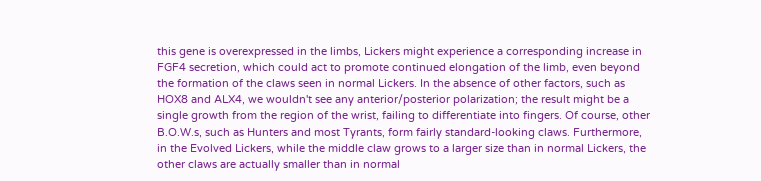this gene is overexpressed in the limbs, Lickers might experience a corresponding increase in FGF4 secretion, which could act to promote continued elongation of the limb, even beyond the formation of the claws seen in normal Lickers. In the absence of other factors, such as HOX8 and ALX4, we wouldn't see any anterior/posterior polarization; the result might be a single growth from the region of the wrist, failing to differentiate into fingers. Of course, other B.O.W.s, such as Hunters and most Tyrants, form fairly standard-looking claws. Furthermore, in the Evolved Lickers, while the middle claw grows to a larger size than in normal Lickers, the other claws are actually smaller than in normal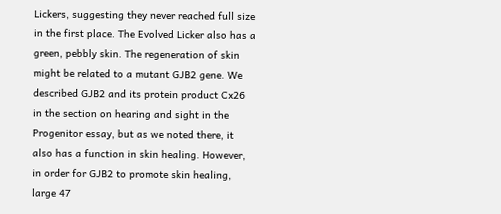Lickers, suggesting they never reached full size in the first place. The Evolved Licker also has a green, pebbly skin. The regeneration of skin might be related to a mutant GJB2 gene. We described GJB2 and its protein product Cx26 in the section on hearing and sight in the Progenitor essay, but as we noted there, it also has a function in skin healing. However, in order for GJB2 to promote skin healing, large 47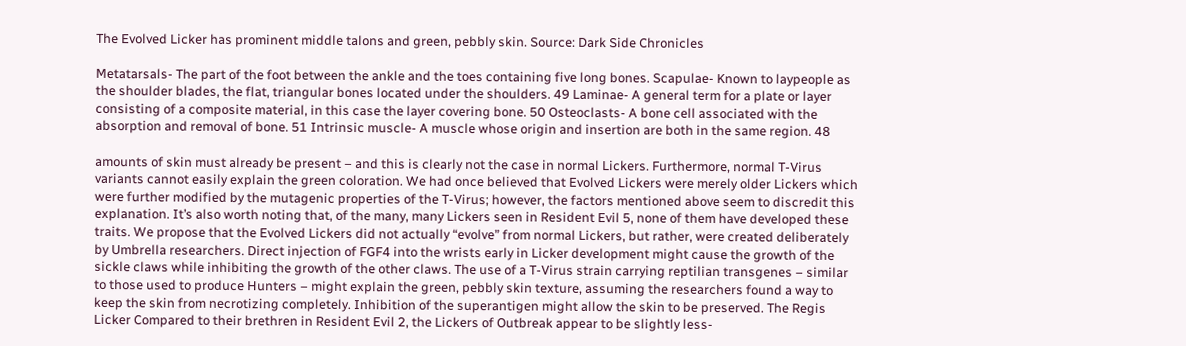The Evolved Licker has prominent middle talons and green, pebbly skin. Source: Dark Side Chronicles

Metatarsals- The part of the foot between the ankle and the toes containing five long bones. Scapulae- Known to laypeople as the shoulder blades, the flat, triangular bones located under the shoulders. 49 Laminae- A general term for a plate or layer consisting of a composite material, in this case the layer covering bone. 50 Osteoclasts- A bone cell associated with the absorption and removal of bone. 51 Intrinsic muscle- A muscle whose origin and insertion are both in the same region. 48

amounts of skin must already be present – and this is clearly not the case in normal Lickers. Furthermore, normal T-Virus variants cannot easily explain the green coloration. We had once believed that Evolved Lickers were merely older Lickers which were further modified by the mutagenic properties of the T-Virus; however, the factors mentioned above seem to discredit this explanation. It’s also worth noting that, of the many, many Lickers seen in Resident Evil 5, none of them have developed these traits. We propose that the Evolved Lickers did not actually “evolve” from normal Lickers, but rather, were created deliberately by Umbrella researchers. Direct injection of FGF4 into the wrists early in Licker development might cause the growth of the sickle claws while inhibiting the growth of the other claws. The use of a T-Virus strain carrying reptilian transgenes – similar to those used to produce Hunters – might explain the green, pebbly skin texture, assuming the researchers found a way to keep the skin from necrotizing completely. Inhibition of the superantigen might allow the skin to be preserved. The Regis Licker Compared to their brethren in Resident Evil 2, the Lickers of Outbreak appear to be slightly less-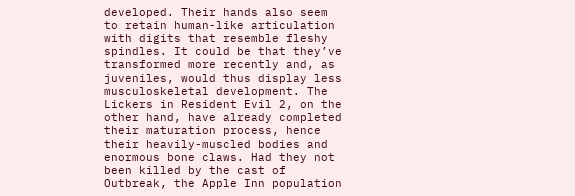developed. Their hands also seem to retain human-like articulation with digits that resemble fleshy spindles. It could be that they’ve transformed more recently and, as juveniles, would thus display less musculoskeletal development. The Lickers in Resident Evil 2, on the other hand, have already completed their maturation process, hence their heavily-muscled bodies and enormous bone claws. Had they not been killed by the cast of Outbreak, the Apple Inn population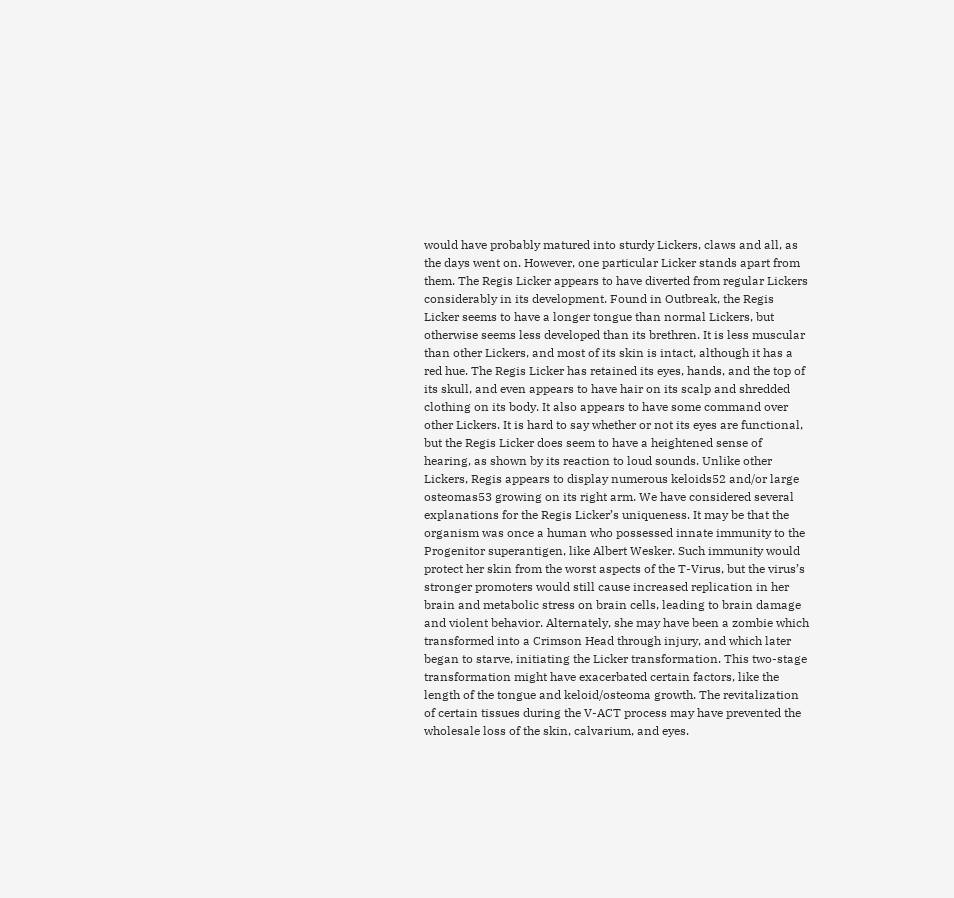would have probably matured into sturdy Lickers, claws and all, as the days went on. However, one particular Licker stands apart from them. The Regis Licker appears to have diverted from regular Lickers considerably in its development. Found in Outbreak, the Regis Licker seems to have a longer tongue than normal Lickers, but otherwise seems less developed than its brethren. It is less muscular than other Lickers, and most of its skin is intact, although it has a red hue. The Regis Licker has retained its eyes, hands, and the top of its skull, and even appears to have hair on its scalp and shredded clothing on its body. It also appears to have some command over other Lickers. It is hard to say whether or not its eyes are functional, but the Regis Licker does seem to have a heightened sense of hearing, as shown by its reaction to loud sounds. Unlike other Lickers, Regis appears to display numerous keloids52 and/or large osteomas53 growing on its right arm. We have considered several explanations for the Regis Licker’s uniqueness. It may be that the organism was once a human who possessed innate immunity to the Progenitor superantigen, like Albert Wesker. Such immunity would protect her skin from the worst aspects of the T-Virus, but the virus’s stronger promoters would still cause increased replication in her brain and metabolic stress on brain cells, leading to brain damage and violent behavior. Alternately, she may have been a zombie which transformed into a Crimson Head through injury, and which later began to starve, initiating the Licker transformation. This two-stage transformation might have exacerbated certain factors, like the length of the tongue and keloid/osteoma growth. The revitalization of certain tissues during the V-ACT process may have prevented the wholesale loss of the skin, calvarium, and eyes.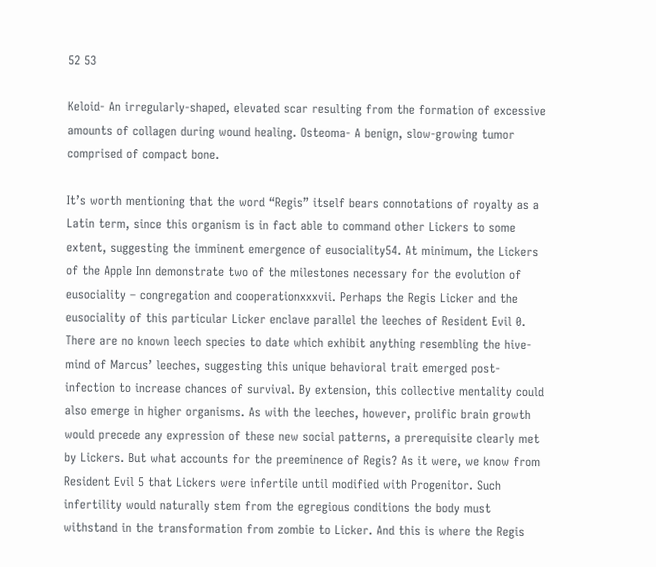52 53

Keloid- An irregularly-shaped, elevated scar resulting from the formation of excessive amounts of collagen during wound healing. Osteoma- A benign, slow-growing tumor comprised of compact bone.

It’s worth mentioning that the word “Regis” itself bears connotations of royalty as a Latin term, since this organism is in fact able to command other Lickers to some extent, suggesting the imminent emergence of eusociality54. At minimum, the Lickers of the Apple Inn demonstrate two of the milestones necessary for the evolution of eusociality – congregation and cooperationxxxvii. Perhaps the Regis Licker and the eusociality of this particular Licker enclave parallel the leeches of Resident Evil 0. There are no known leech species to date which exhibit anything resembling the hive-mind of Marcus’ leeches, suggesting this unique behavioral trait emerged post-infection to increase chances of survival. By extension, this collective mentality could also emerge in higher organisms. As with the leeches, however, prolific brain growth would precede any expression of these new social patterns, a prerequisite clearly met by Lickers. But what accounts for the preeminence of Regis? As it were, we know from Resident Evil 5 that Lickers were infertile until modified with Progenitor. Such infertility would naturally stem from the egregious conditions the body must withstand in the transformation from zombie to Licker. And this is where the Regis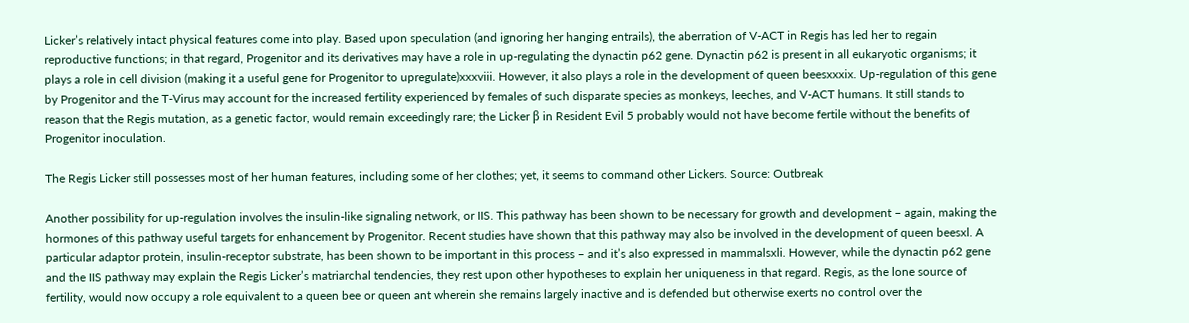Licker’s relatively intact physical features come into play. Based upon speculation (and ignoring her hanging entrails), the aberration of V-ACT in Regis has led her to regain reproductive functions; in that regard, Progenitor and its derivatives may have a role in up-regulating the dynactin p62 gene. Dynactin p62 is present in all eukaryotic organisms; it plays a role in cell division (making it a useful gene for Progenitor to upregulate)xxxviii. However, it also plays a role in the development of queen beesxxxix. Up-regulation of this gene by Progenitor and the T-Virus may account for the increased fertility experienced by females of such disparate species as monkeys, leeches, and V-ACT humans. It still stands to reason that the Regis mutation, as a genetic factor, would remain exceedingly rare; the Licker β in Resident Evil 5 probably would not have become fertile without the benefits of Progenitor inoculation.

The Regis Licker still possesses most of her human features, including some of her clothes; yet, it seems to command other Lickers. Source: Outbreak

Another possibility for up-regulation involves the insulin-like signaling network, or IIS. This pathway has been shown to be necessary for growth and development – again, making the hormones of this pathway useful targets for enhancement by Progenitor. Recent studies have shown that this pathway may also be involved in the development of queen beesxl. A particular adaptor protein, insulin-receptor substrate, has been shown to be important in this process – and it’s also expressed in mammalsxli. However, while the dynactin p62 gene and the IIS pathway may explain the Regis Licker’s matriarchal tendencies, they rest upon other hypotheses to explain her uniqueness in that regard. Regis, as the lone source of fertility, would now occupy a role equivalent to a queen bee or queen ant wherein she remains largely inactive and is defended but otherwise exerts no control over the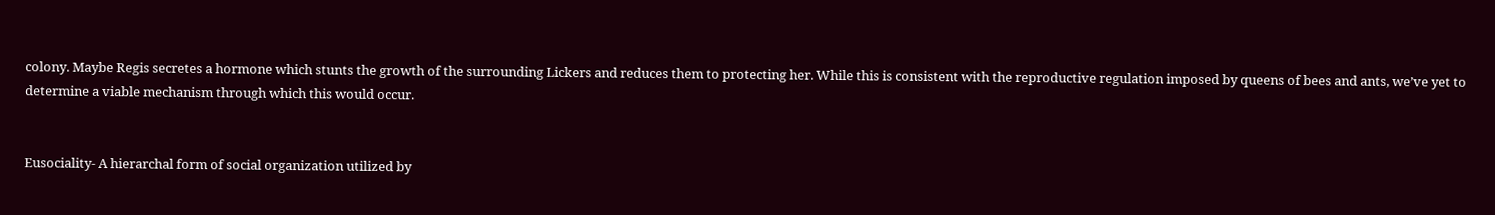colony. Maybe Regis secretes a hormone which stunts the growth of the surrounding Lickers and reduces them to protecting her. While this is consistent with the reproductive regulation imposed by queens of bees and ants, we’ve yet to determine a viable mechanism through which this would occur.


Eusociality- A hierarchal form of social organization utilized by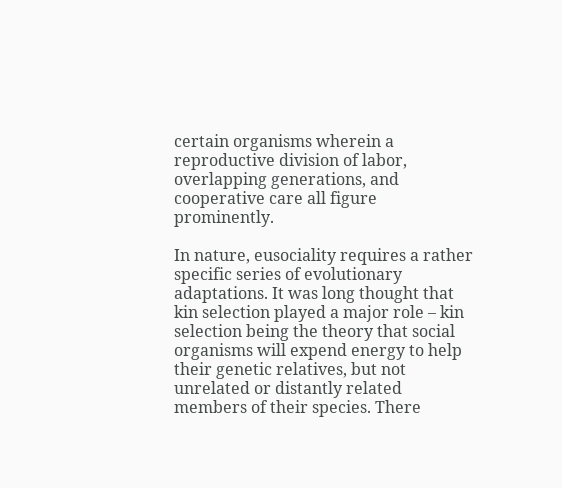certain organisms wherein a reproductive division of labor, overlapping generations, and cooperative care all figure prominently.

In nature, eusociality requires a rather specific series of evolutionary adaptations. It was long thought that kin selection played a major role – kin selection being the theory that social organisms will expend energy to help their genetic relatives, but not unrelated or distantly related members of their species. There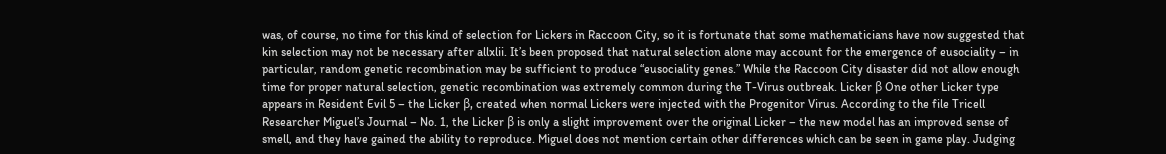was, of course, no time for this kind of selection for Lickers in Raccoon City, so it is fortunate that some mathematicians have now suggested that kin selection may not be necessary after allxlii. It’s been proposed that natural selection alone may account for the emergence of eusociality – in particular, random genetic recombination may be sufficient to produce “eusociality genes.” While the Raccoon City disaster did not allow enough time for proper natural selection, genetic recombination was extremely common during the T-Virus outbreak. Licker β One other Licker type appears in Resident Evil 5 – the Licker β, created when normal Lickers were injected with the Progenitor Virus. According to the file Tricell Researcher Miguel’s Journal – No. 1, the Licker β is only a slight improvement over the original Licker – the new model has an improved sense of smell, and they have gained the ability to reproduce. Miguel does not mention certain other differences which can be seen in game play. Judging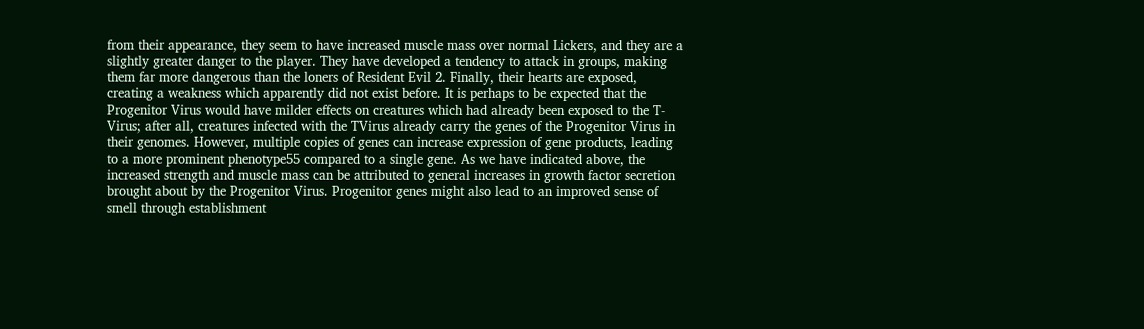from their appearance, they seem to have increased muscle mass over normal Lickers, and they are a slightly greater danger to the player. They have developed a tendency to attack in groups, making them far more dangerous than the loners of Resident Evil 2. Finally, their hearts are exposed, creating a weakness which apparently did not exist before. It is perhaps to be expected that the Progenitor Virus would have milder effects on creatures which had already been exposed to the T-Virus; after all, creatures infected with the TVirus already carry the genes of the Progenitor Virus in their genomes. However, multiple copies of genes can increase expression of gene products, leading to a more prominent phenotype55 compared to a single gene. As we have indicated above, the increased strength and muscle mass can be attributed to general increases in growth factor secretion brought about by the Progenitor Virus. Progenitor genes might also lead to an improved sense of smell through establishment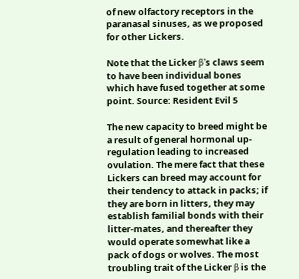of new olfactory receptors in the paranasal sinuses, as we proposed for other Lickers.

Note that the Licker β’s claws seem to have been individual bones which have fused together at some point. Source: Resident Evil 5

The new capacity to breed might be a result of general hormonal up-regulation leading to increased ovulation. The mere fact that these Lickers can breed may account for their tendency to attack in packs; if they are born in litters, they may establish familial bonds with their litter-mates, and thereafter they would operate somewhat like a pack of dogs or wolves. The most troubling trait of the Licker β is the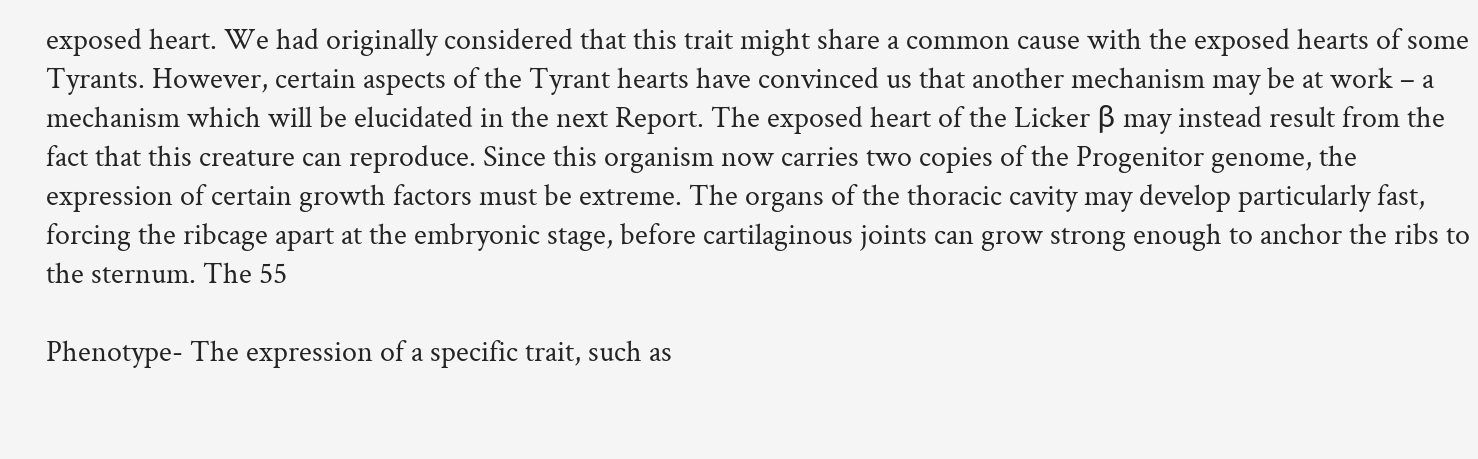exposed heart. We had originally considered that this trait might share a common cause with the exposed hearts of some Tyrants. However, certain aspects of the Tyrant hearts have convinced us that another mechanism may be at work – a mechanism which will be elucidated in the next Report. The exposed heart of the Licker β may instead result from the fact that this creature can reproduce. Since this organism now carries two copies of the Progenitor genome, the expression of certain growth factors must be extreme. The organs of the thoracic cavity may develop particularly fast, forcing the ribcage apart at the embryonic stage, before cartilaginous joints can grow strong enough to anchor the ribs to the sternum. The 55

Phenotype- The expression of a specific trait, such as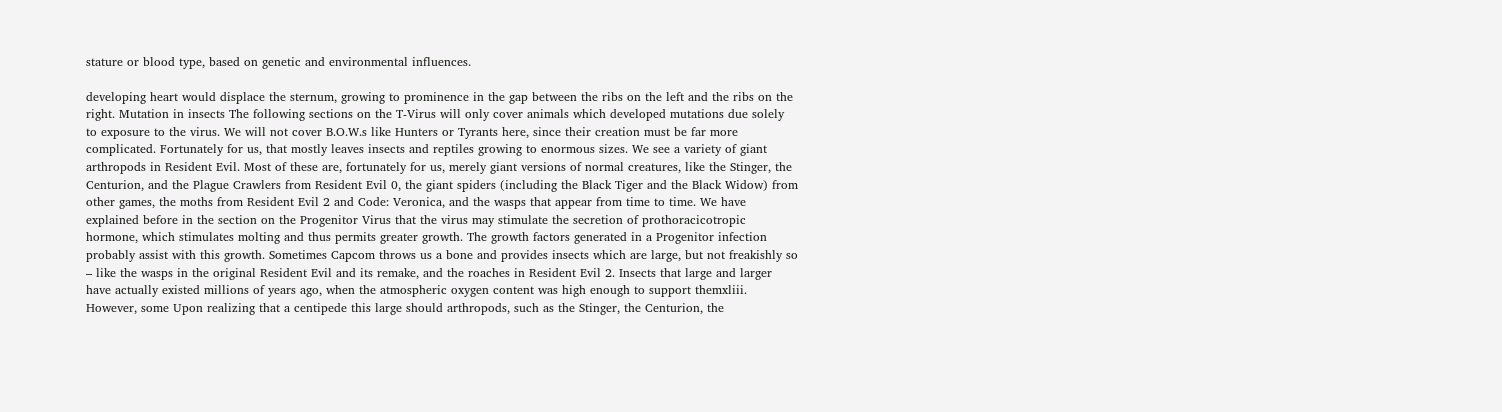stature or blood type, based on genetic and environmental influences.

developing heart would displace the sternum, growing to prominence in the gap between the ribs on the left and the ribs on the right. Mutation in insects The following sections on the T-Virus will only cover animals which developed mutations due solely to exposure to the virus. We will not cover B.O.W.s like Hunters or Tyrants here, since their creation must be far more complicated. Fortunately for us, that mostly leaves insects and reptiles growing to enormous sizes. We see a variety of giant arthropods in Resident Evil. Most of these are, fortunately for us, merely giant versions of normal creatures, like the Stinger, the Centurion, and the Plague Crawlers from Resident Evil 0, the giant spiders (including the Black Tiger and the Black Widow) from other games, the moths from Resident Evil 2 and Code: Veronica, and the wasps that appear from time to time. We have explained before in the section on the Progenitor Virus that the virus may stimulate the secretion of prothoracicotropic hormone, which stimulates molting and thus permits greater growth. The growth factors generated in a Progenitor infection probably assist with this growth. Sometimes Capcom throws us a bone and provides insects which are large, but not freakishly so – like the wasps in the original Resident Evil and its remake, and the roaches in Resident Evil 2. Insects that large and larger have actually existed millions of years ago, when the atmospheric oxygen content was high enough to support themxliii. However, some Upon realizing that a centipede this large should arthropods, such as the Stinger, the Centurion, the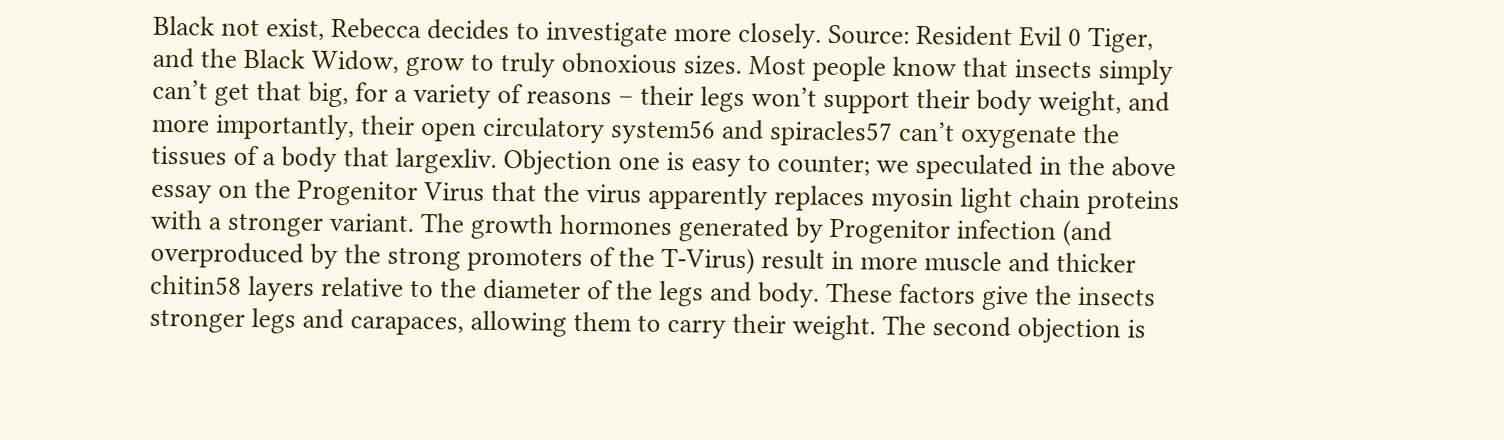Black not exist, Rebecca decides to investigate more closely. Source: Resident Evil 0 Tiger, and the Black Widow, grow to truly obnoxious sizes. Most people know that insects simply can’t get that big, for a variety of reasons – their legs won’t support their body weight, and more importantly, their open circulatory system56 and spiracles57 can’t oxygenate the tissues of a body that largexliv. Objection one is easy to counter; we speculated in the above essay on the Progenitor Virus that the virus apparently replaces myosin light chain proteins with a stronger variant. The growth hormones generated by Progenitor infection (and overproduced by the strong promoters of the T-Virus) result in more muscle and thicker chitin58 layers relative to the diameter of the legs and body. These factors give the insects stronger legs and carapaces, allowing them to carry their weight. The second objection is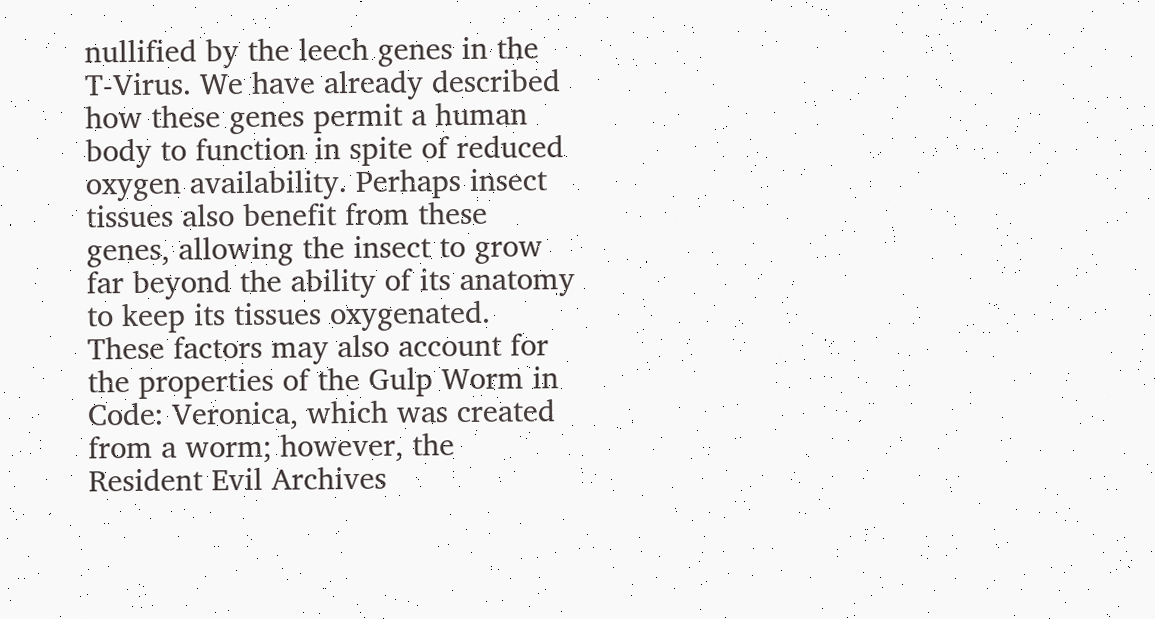nullified by the leech genes in the T-Virus. We have already described how these genes permit a human body to function in spite of reduced oxygen availability. Perhaps insect tissues also benefit from these genes, allowing the insect to grow far beyond the ability of its anatomy to keep its tissues oxygenated. These factors may also account for the properties of the Gulp Worm in Code: Veronica, which was created from a worm; however, the Resident Evil Archives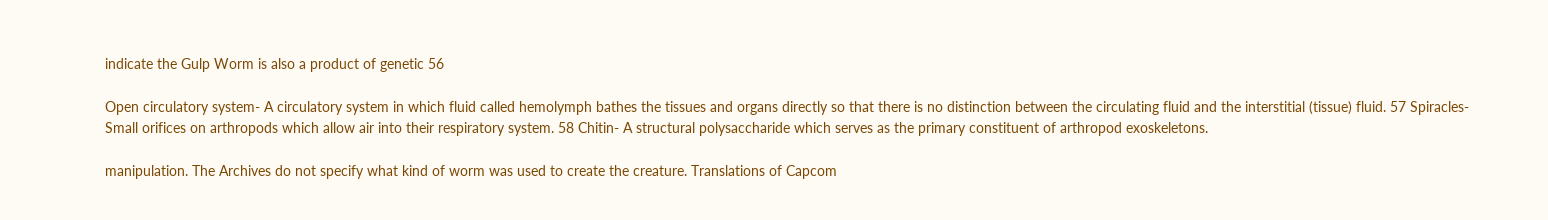indicate the Gulp Worm is also a product of genetic 56

Open circulatory system- A circulatory system in which fluid called hemolymph bathes the tissues and organs directly so that there is no distinction between the circulating fluid and the interstitial (tissue) fluid. 57 Spiracles- Small orifices on arthropods which allow air into their respiratory system. 58 Chitin- A structural polysaccharide which serves as the primary constituent of arthropod exoskeletons.

manipulation. The Archives do not specify what kind of worm was used to create the creature. Translations of Capcom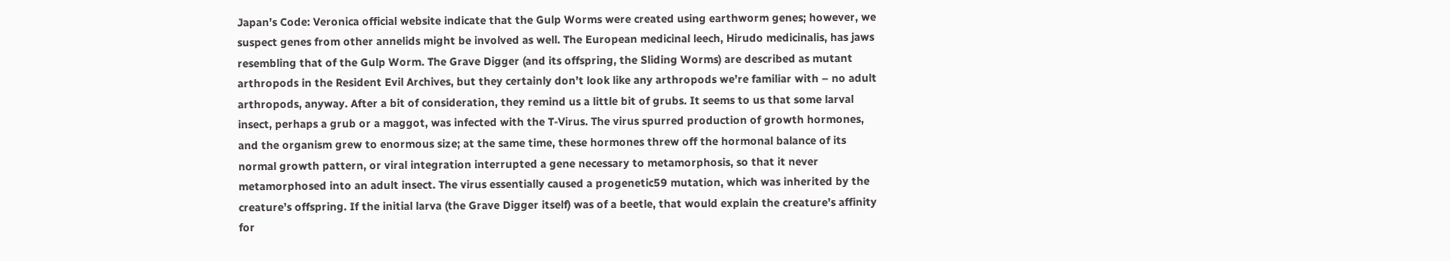Japan’s Code: Veronica official website indicate that the Gulp Worms were created using earthworm genes; however, we suspect genes from other annelids might be involved as well. The European medicinal leech, Hirudo medicinalis, has jaws resembling that of the Gulp Worm. The Grave Digger (and its offspring, the Sliding Worms) are described as mutant arthropods in the Resident Evil Archives, but they certainly don’t look like any arthropods we’re familiar with – no adult arthropods, anyway. After a bit of consideration, they remind us a little bit of grubs. It seems to us that some larval insect, perhaps a grub or a maggot, was infected with the T-Virus. The virus spurred production of growth hormones, and the organism grew to enormous size; at the same time, these hormones threw off the hormonal balance of its normal growth pattern, or viral integration interrupted a gene necessary to metamorphosis, so that it never metamorphosed into an adult insect. The virus essentially caused a progenetic59 mutation, which was inherited by the creature’s offspring. If the initial larva (the Grave Digger itself) was of a beetle, that would explain the creature’s affinity for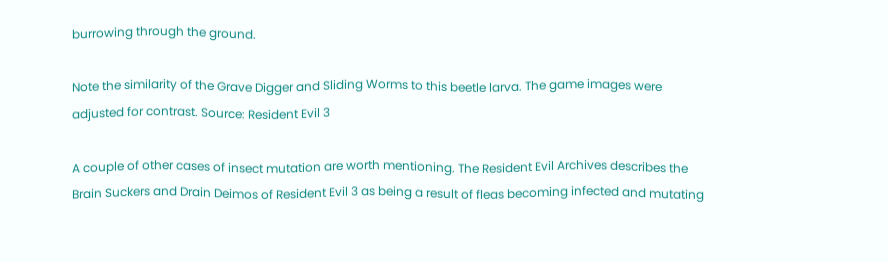burrowing through the ground.

Note the similarity of the Grave Digger and Sliding Worms to this beetle larva. The game images were adjusted for contrast. Source: Resident Evil 3

A couple of other cases of insect mutation are worth mentioning. The Resident Evil Archives describes the Brain Suckers and Drain Deimos of Resident Evil 3 as being a result of fleas becoming infected and mutating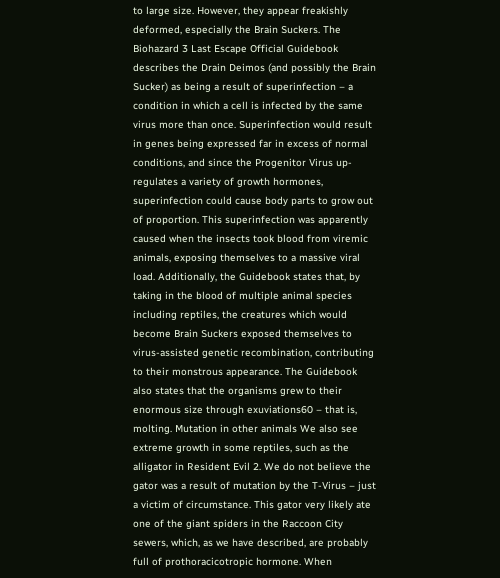to large size. However, they appear freakishly deformed, especially the Brain Suckers. The Biohazard 3 Last Escape Official Guidebook describes the Drain Deimos (and possibly the Brain Sucker) as being a result of superinfection – a condition in which a cell is infected by the same virus more than once. Superinfection would result in genes being expressed far in excess of normal conditions, and since the Progenitor Virus up-regulates a variety of growth hormones, superinfection could cause body parts to grow out of proportion. This superinfection was apparently caused when the insects took blood from viremic animals, exposing themselves to a massive viral load. Additionally, the Guidebook states that, by taking in the blood of multiple animal species including reptiles, the creatures which would become Brain Suckers exposed themselves to virus-assisted genetic recombination, contributing to their monstrous appearance. The Guidebook also states that the organisms grew to their enormous size through exuviations60 – that is, molting. Mutation in other animals We also see extreme growth in some reptiles, such as the alligator in Resident Evil 2. We do not believe the gator was a result of mutation by the T-Virus – just a victim of circumstance. This gator very likely ate one of the giant spiders in the Raccoon City sewers, which, as we have described, are probably full of prothoracicotropic hormone. When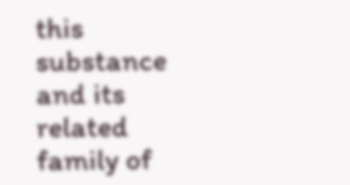this substance and its related family of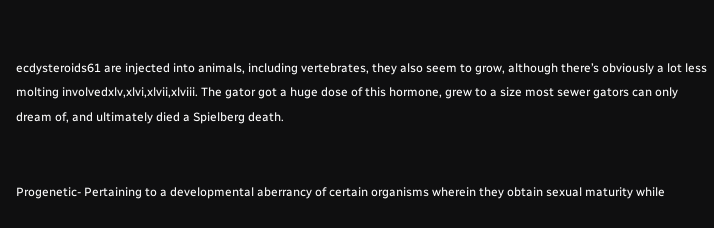ecdysteroids61 are injected into animals, including vertebrates, they also seem to grow, although there’s obviously a lot less molting involvedxlv,xlvi,xlvii,xlviii. The gator got a huge dose of this hormone, grew to a size most sewer gators can only dream of, and ultimately died a Spielberg death.


Progenetic- Pertaining to a developmental aberrancy of certain organisms wherein they obtain sexual maturity while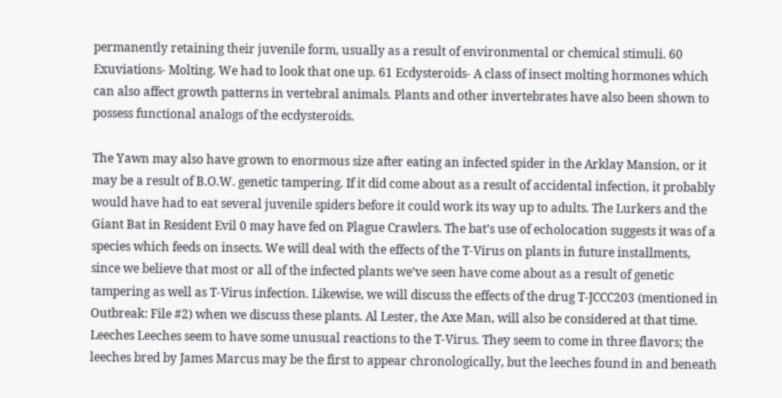permanently retaining their juvenile form, usually as a result of environmental or chemical stimuli. 60 Exuviations- Molting. We had to look that one up. 61 Ecdysteroids- A class of insect molting hormones which can also affect growth patterns in vertebral animals. Plants and other invertebrates have also been shown to possess functional analogs of the ecdysteroids.

The Yawn may also have grown to enormous size after eating an infected spider in the Arklay Mansion, or it may be a result of B.O.W. genetic tampering. If it did come about as a result of accidental infection, it probably would have had to eat several juvenile spiders before it could work its way up to adults. The Lurkers and the Giant Bat in Resident Evil 0 may have fed on Plague Crawlers. The bat’s use of echolocation suggests it was of a species which feeds on insects. We will deal with the effects of the T-Virus on plants in future installments, since we believe that most or all of the infected plants we’ve seen have come about as a result of genetic tampering as well as T-Virus infection. Likewise, we will discuss the effects of the drug T-JCCC203 (mentioned in Outbreak: File #2) when we discuss these plants. Al Lester, the Axe Man, will also be considered at that time. Leeches Leeches seem to have some unusual reactions to the T-Virus. They seem to come in three flavors; the leeches bred by James Marcus may be the first to appear chronologically, but the leeches found in and beneath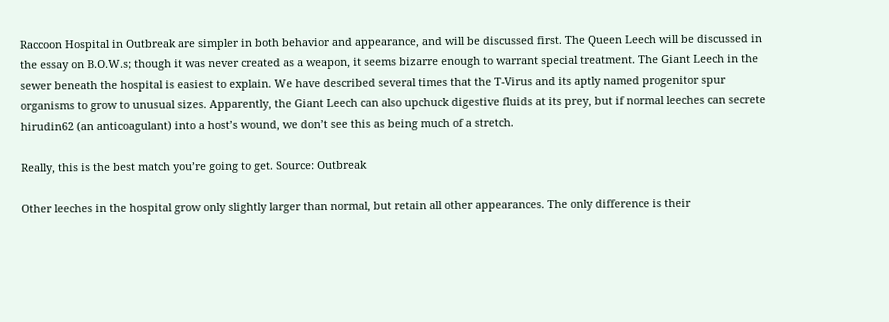Raccoon Hospital in Outbreak are simpler in both behavior and appearance, and will be discussed first. The Queen Leech will be discussed in the essay on B.O.W.s; though it was never created as a weapon, it seems bizarre enough to warrant special treatment. The Giant Leech in the sewer beneath the hospital is easiest to explain. We have described several times that the T-Virus and its aptly named progenitor spur organisms to grow to unusual sizes. Apparently, the Giant Leech can also upchuck digestive fluids at its prey, but if normal leeches can secrete hirudin62 (an anticoagulant) into a host’s wound, we don’t see this as being much of a stretch.

Really, this is the best match you’re going to get. Source: Outbreak

Other leeches in the hospital grow only slightly larger than normal, but retain all other appearances. The only difference is their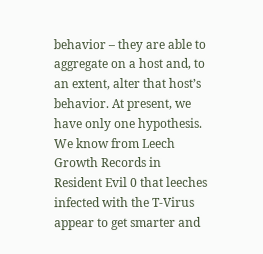behavior – they are able to aggregate on a host and, to an extent, alter that host’s behavior. At present, we have only one hypothesis. We know from Leech Growth Records in Resident Evil 0 that leeches infected with the T-Virus appear to get smarter and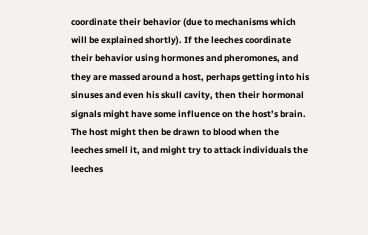coordinate their behavior (due to mechanisms which will be explained shortly). If the leeches coordinate their behavior using hormones and pheromones, and they are massed around a host, perhaps getting into his sinuses and even his skull cavity, then their hormonal signals might have some influence on the host’s brain. The host might then be drawn to blood when the leeches smell it, and might try to attack individuals the leeches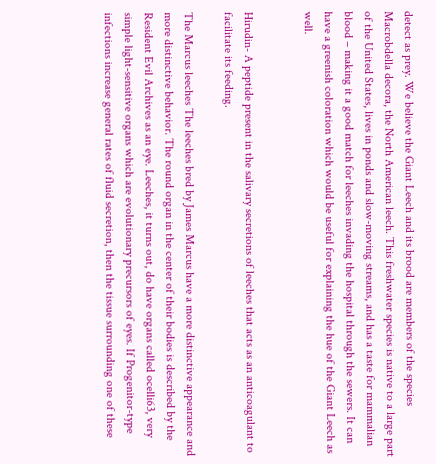detect as prey. We believe the Giant Leech and its brood are members of the species Macrobdella decora, the North American leech. This freshwater species is native to a large part of the United States, lives in ponds and slow-moving streams, and has a taste for mammalian blood – making it a good match for leeches invading the hospital through the sewers. It can have a greenish coloration which would be useful for explaining the hue of the Giant Leech as well.


Hirudin- A peptide present in the salivary secretions of leeches that acts as an anticoagulant to facilitate its feeding.

The Marcus leeches The leeches bred by James Marcus have a more distinctive appearance and more distinctive behavior. The round organ in the center of their bodies is described by the Resident Evil Archives as an eye. Leeches, it turns out, do have organs called ocelli63, very simple light-sensitive organs which are evolutionary precursors of eyes. If Progenitor-type infections increase general rates of fluid secretion, then the tissue surrounding one of these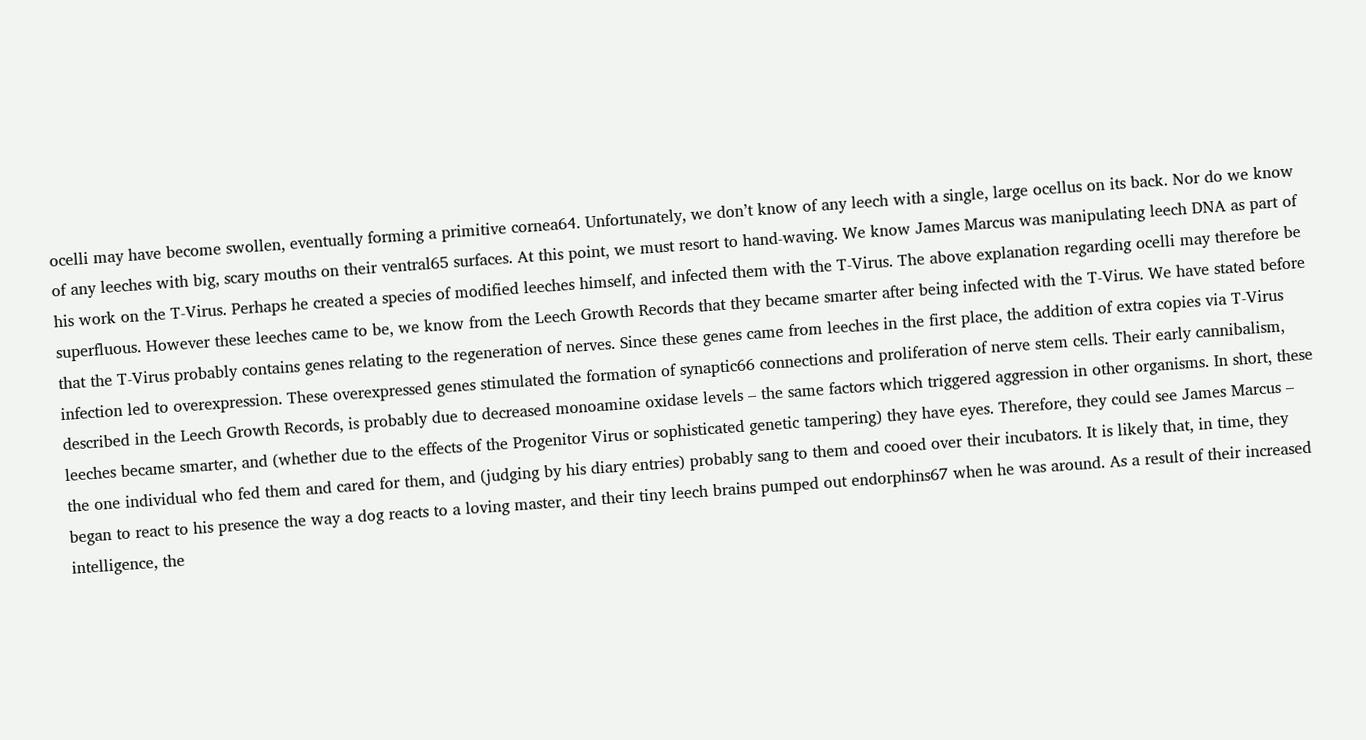ocelli may have become swollen, eventually forming a primitive cornea64. Unfortunately, we don’t know of any leech with a single, large ocellus on its back. Nor do we know of any leeches with big, scary mouths on their ventral65 surfaces. At this point, we must resort to hand-waving. We know James Marcus was manipulating leech DNA as part of his work on the T-Virus. Perhaps he created a species of modified leeches himself, and infected them with the T-Virus. The above explanation regarding ocelli may therefore be superfluous. However these leeches came to be, we know from the Leech Growth Records that they became smarter after being infected with the T-Virus. We have stated before that the T-Virus probably contains genes relating to the regeneration of nerves. Since these genes came from leeches in the first place, the addition of extra copies via T-Virus infection led to overexpression. These overexpressed genes stimulated the formation of synaptic66 connections and proliferation of nerve stem cells. Their early cannibalism, described in the Leech Growth Records, is probably due to decreased monoamine oxidase levels – the same factors which triggered aggression in other organisms. In short, these leeches became smarter, and (whether due to the effects of the Progenitor Virus or sophisticated genetic tampering) they have eyes. Therefore, they could see James Marcus – the one individual who fed them and cared for them, and (judging by his diary entries) probably sang to them and cooed over their incubators. It is likely that, in time, they began to react to his presence the way a dog reacts to a loving master, and their tiny leech brains pumped out endorphins67 when he was around. As a result of their increased intelligence, the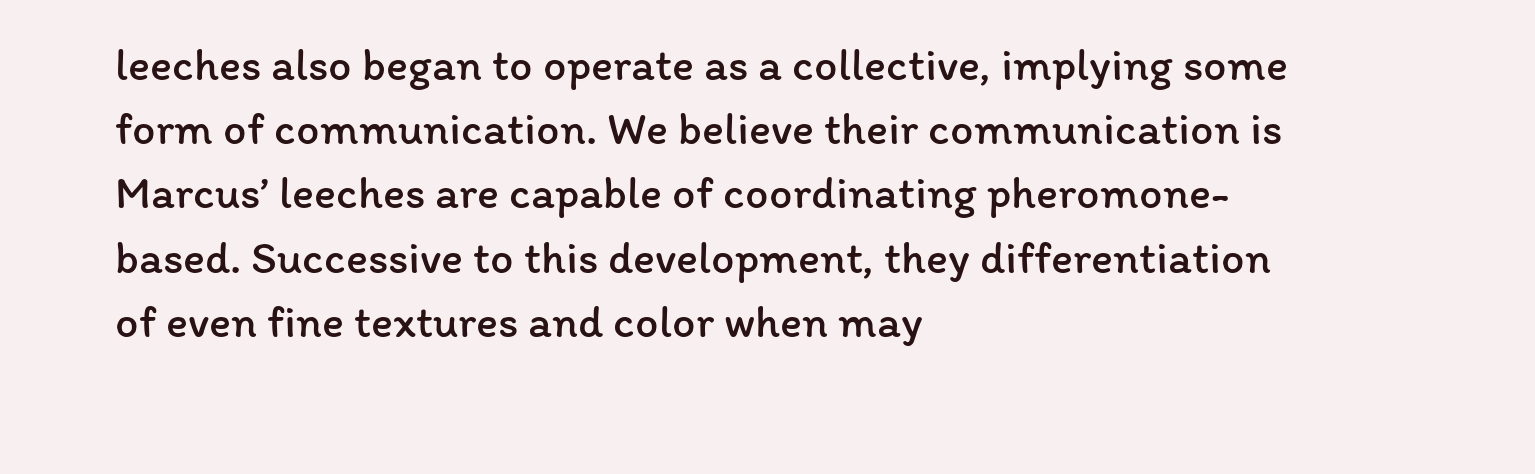leeches also began to operate as a collective, implying some form of communication. We believe their communication is Marcus’ leeches are capable of coordinating pheromone-based. Successive to this development, they differentiation of even fine textures and color when may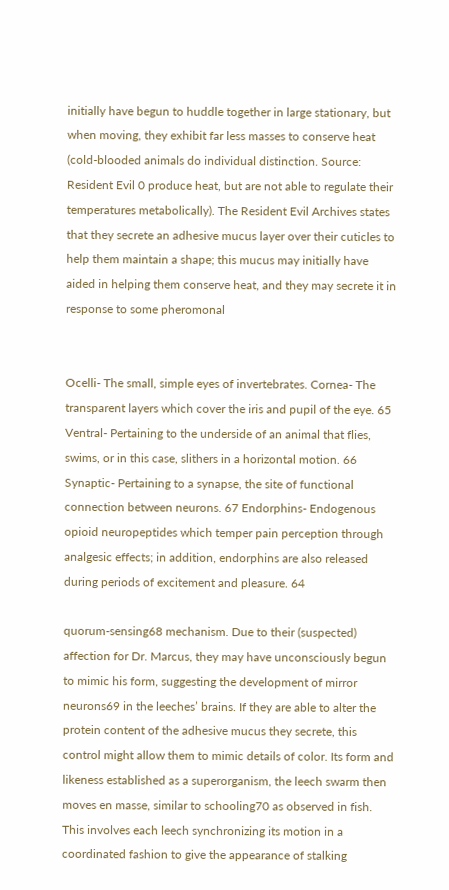initially have begun to huddle together in large stationary, but when moving, they exhibit far less masses to conserve heat (cold-blooded animals do individual distinction. Source: Resident Evil 0 produce heat, but are not able to regulate their temperatures metabolically). The Resident Evil Archives states that they secrete an adhesive mucus layer over their cuticles to help them maintain a shape; this mucus may initially have aided in helping them conserve heat, and they may secrete it in response to some pheromonal


Ocelli- The small, simple eyes of invertebrates. Cornea- The transparent layers which cover the iris and pupil of the eye. 65 Ventral- Pertaining to the underside of an animal that flies, swims, or in this case, slithers in a horizontal motion. 66 Synaptic- Pertaining to a synapse, the site of functional connection between neurons. 67 Endorphins- Endogenous opioid neuropeptides which temper pain perception through analgesic effects; in addition, endorphins are also released during periods of excitement and pleasure. 64

quorum-sensing68 mechanism. Due to their (suspected) affection for Dr. Marcus, they may have unconsciously begun to mimic his form, suggesting the development of mirror neurons69 in the leeches’ brains. If they are able to alter the protein content of the adhesive mucus they secrete, this control might allow them to mimic details of color. Its form and likeness established as a superorganism, the leech swarm then moves en masse, similar to schooling70 as observed in fish. This involves each leech synchronizing its motion in a coordinated fashion to give the appearance of stalking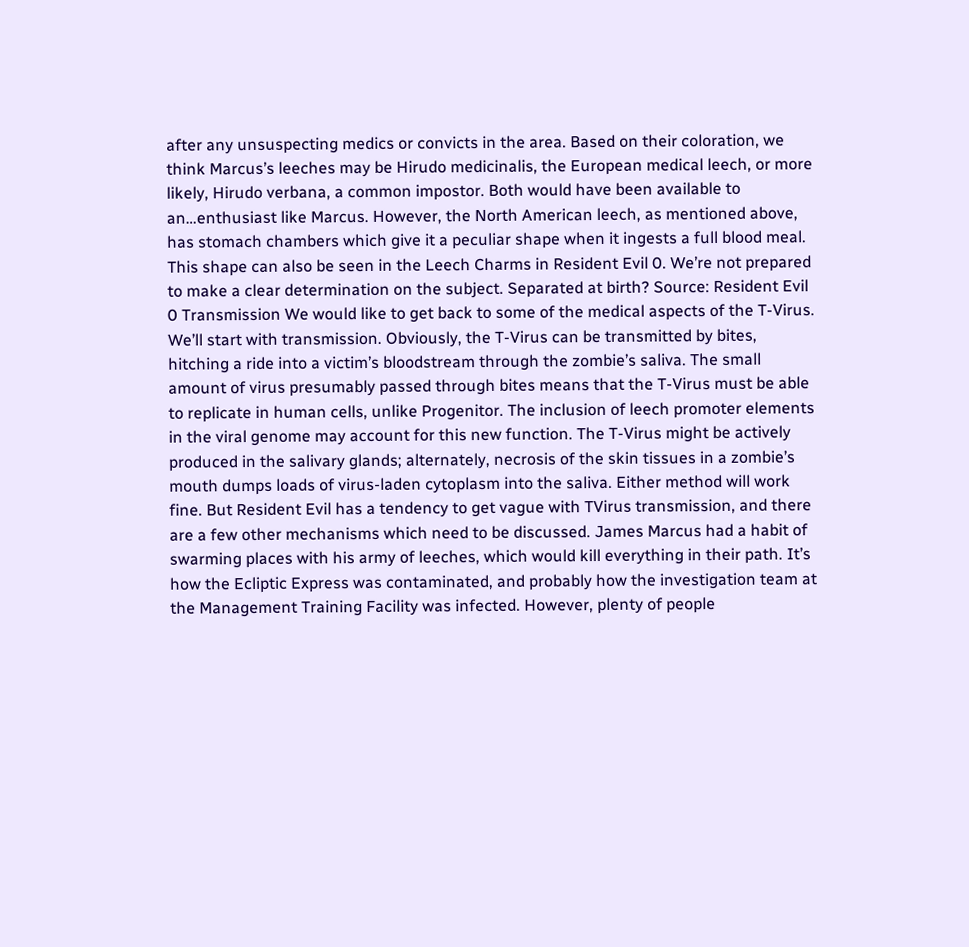after any unsuspecting medics or convicts in the area. Based on their coloration, we think Marcus’s leeches may be Hirudo medicinalis, the European medical leech, or more likely, Hirudo verbana, a common impostor. Both would have been available to an…enthusiast like Marcus. However, the North American leech, as mentioned above, has stomach chambers which give it a peculiar shape when it ingests a full blood meal. This shape can also be seen in the Leech Charms in Resident Evil 0. We’re not prepared to make a clear determination on the subject. Separated at birth? Source: Resident Evil 0 Transmission We would like to get back to some of the medical aspects of the T-Virus. We’ll start with transmission. Obviously, the T-Virus can be transmitted by bites, hitching a ride into a victim’s bloodstream through the zombie’s saliva. The small amount of virus presumably passed through bites means that the T-Virus must be able to replicate in human cells, unlike Progenitor. The inclusion of leech promoter elements in the viral genome may account for this new function. The T-Virus might be actively produced in the salivary glands; alternately, necrosis of the skin tissues in a zombie’s mouth dumps loads of virus-laden cytoplasm into the saliva. Either method will work fine. But Resident Evil has a tendency to get vague with TVirus transmission, and there are a few other mechanisms which need to be discussed. James Marcus had a habit of swarming places with his army of leeches, which would kill everything in their path. It’s how the Ecliptic Express was contaminated, and probably how the investigation team at the Management Training Facility was infected. However, plenty of people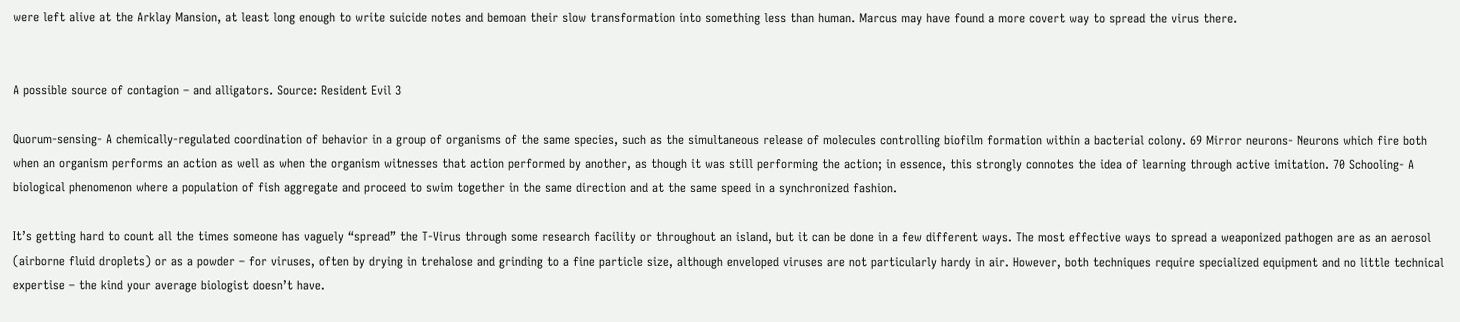were left alive at the Arklay Mansion, at least long enough to write suicide notes and bemoan their slow transformation into something less than human. Marcus may have found a more covert way to spread the virus there.


A possible source of contagion – and alligators. Source: Resident Evil 3

Quorum-sensing- A chemically-regulated coordination of behavior in a group of organisms of the same species, such as the simultaneous release of molecules controlling biofilm formation within a bacterial colony. 69 Mirror neurons- Neurons which fire both when an organism performs an action as well as when the organism witnesses that action performed by another, as though it was still performing the action; in essence, this strongly connotes the idea of learning through active imitation. 70 Schooling- A biological phenomenon where a population of fish aggregate and proceed to swim together in the same direction and at the same speed in a synchronized fashion.

It’s getting hard to count all the times someone has vaguely “spread” the T-Virus through some research facility or throughout an island, but it can be done in a few different ways. The most effective ways to spread a weaponized pathogen are as an aerosol (airborne fluid droplets) or as a powder – for viruses, often by drying in trehalose and grinding to a fine particle size, although enveloped viruses are not particularly hardy in air. However, both techniques require specialized equipment and no little technical expertise – the kind your average biologist doesn’t have.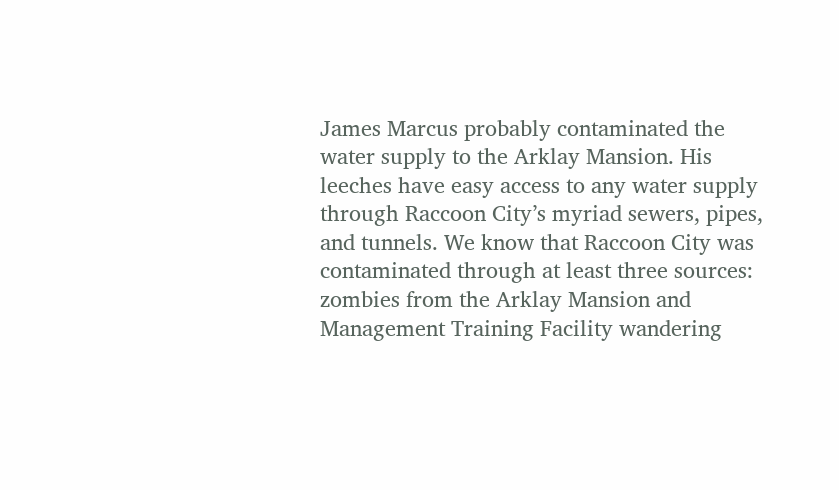James Marcus probably contaminated the water supply to the Arklay Mansion. His leeches have easy access to any water supply through Raccoon City’s myriad sewers, pipes, and tunnels. We know that Raccoon City was contaminated through at least three sources: zombies from the Arklay Mansion and Management Training Facility wandering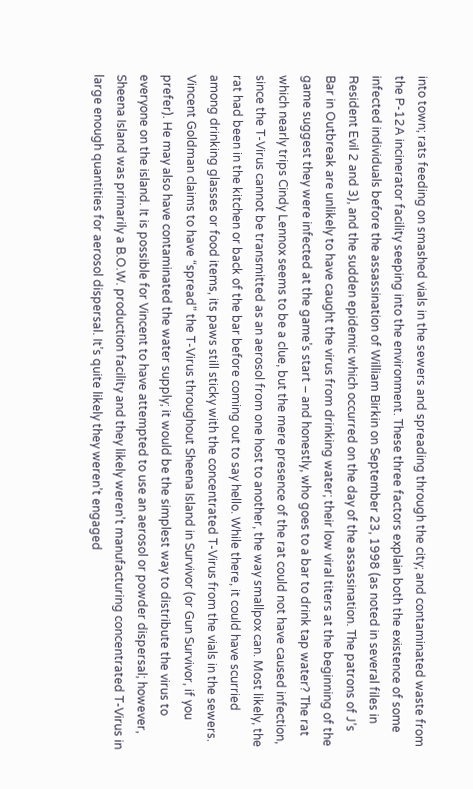into town; rats feeding on smashed vials in the sewers and spreading through the city; and contaminated waste from the P-12A incinerator facility seeping into the environment. These three factors explain both the existence of some infected individuals before the assassination of William Birkin on September 23, 1998 (as noted in several files in Resident Evil 2 and 3), and the sudden epidemic which occurred on the day of the assassination. The patrons of J’s Bar in Outbreak are unlikely to have caught the virus from drinking water; their low viral titers at the beginning of the game suggest they were infected at the game’s start – and honestly, who goes to a bar to drink tap water? The rat which nearly trips Cindy Lennox seems to be a clue, but the mere presence of the rat could not have caused infection, since the T-Virus cannot be transmitted as an aerosol from one host to another, the way smallpox can. Most likely, the rat had been in the kitchen or back of the bar before coming out to say hello. While there, it could have scurried among drinking glasses or food items, its paws still sticky with the concentrated T-Virus from the vials in the sewers. Vincent Goldman claims to have “spread” the T-Virus throughout Sheena Island in Survivor (or Gun Survivor, if you prefer). He may also have contaminated the water supply; it would be the simplest way to distribute the virus to everyone on the island. It is possible for Vincent to have attempted to use an aerosol or powder dispersal; however, Sheena Island was primarily a B.O.W. production facility and they likely weren’t manufacturing concentrated T-Virus in large enough quantities for aerosol dispersal. It’s quite likely they weren’t engaged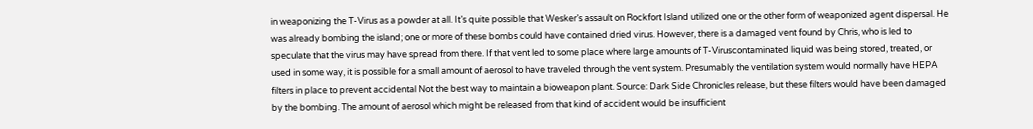in weaponizing the T-Virus as a powder at all. It’s quite possible that Wesker’s assault on Rockfort Island utilized one or the other form of weaponized agent dispersal. He was already bombing the island; one or more of these bombs could have contained dried virus. However, there is a damaged vent found by Chris, who is led to speculate that the virus may have spread from there. If that vent led to some place where large amounts of T-Viruscontaminated liquid was being stored, treated, or used in some way, it is possible for a small amount of aerosol to have traveled through the vent system. Presumably the ventilation system would normally have HEPA filters in place to prevent accidental Not the best way to maintain a bioweapon plant. Source: Dark Side Chronicles release, but these filters would have been damaged by the bombing. The amount of aerosol which might be released from that kind of accident would be insufficient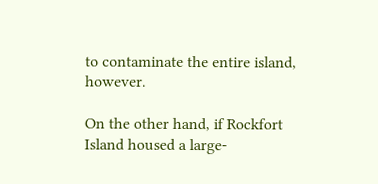to contaminate the entire island, however.

On the other hand, if Rockfort Island housed a large-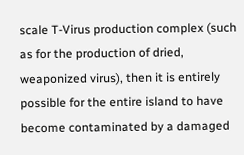scale T-Virus production complex (such as for the production of dried, weaponized virus), then it is entirely possible for the entire island to have become contaminated by a damaged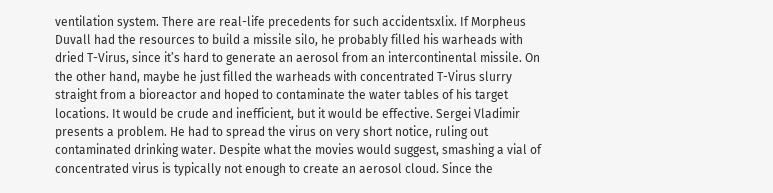ventilation system. There are real-life precedents for such accidentsxlix. If Morpheus Duvall had the resources to build a missile silo, he probably filled his warheads with dried T-Virus, since it’s hard to generate an aerosol from an intercontinental missile. On the other hand, maybe he just filled the warheads with concentrated T-Virus slurry straight from a bioreactor and hoped to contaminate the water tables of his target locations. It would be crude and inefficient, but it would be effective. Sergei Vladimir presents a problem. He had to spread the virus on very short notice, ruling out contaminated drinking water. Despite what the movies would suggest, smashing a vial of concentrated virus is typically not enough to create an aerosol cloud. Since the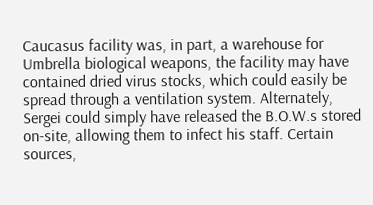Caucasus facility was, in part, a warehouse for Umbrella biological weapons, the facility may have contained dried virus stocks, which could easily be spread through a ventilation system. Alternately, Sergei could simply have released the B.O.W.s stored on-site, allowing them to infect his staff. Certain sources,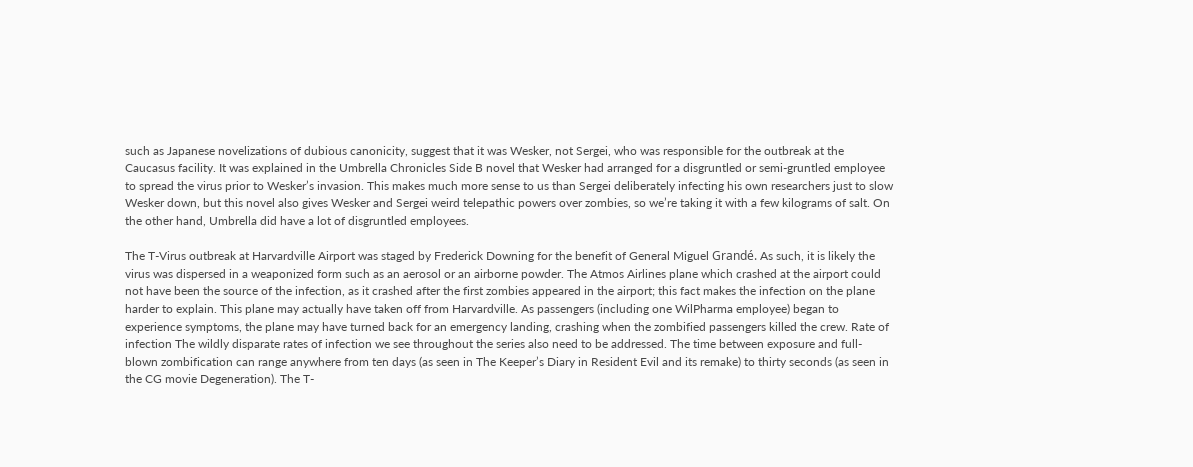such as Japanese novelizations of dubious canonicity, suggest that it was Wesker, not Sergei, who was responsible for the outbreak at the Caucasus facility. It was explained in the Umbrella Chronicles Side B novel that Wesker had arranged for a disgruntled or semi-gruntled employee to spread the virus prior to Wesker’s invasion. This makes much more sense to us than Sergei deliberately infecting his own researchers just to slow Wesker down, but this novel also gives Wesker and Sergei weird telepathic powers over zombies, so we’re taking it with a few kilograms of salt. On the other hand, Umbrella did have a lot of disgruntled employees.

The T-Virus outbreak at Harvardville Airport was staged by Frederick Downing for the benefit of General Miguel Grandé. As such, it is likely the virus was dispersed in a weaponized form such as an aerosol or an airborne powder. The Atmos Airlines plane which crashed at the airport could not have been the source of the infection, as it crashed after the first zombies appeared in the airport; this fact makes the infection on the plane harder to explain. This plane may actually have taken off from Harvardville. As passengers (including one WilPharma employee) began to experience symptoms, the plane may have turned back for an emergency landing, crashing when the zombified passengers killed the crew. Rate of infection The wildly disparate rates of infection we see throughout the series also need to be addressed. The time between exposure and full-blown zombification can range anywhere from ten days (as seen in The Keeper’s Diary in Resident Evil and its remake) to thirty seconds (as seen in the CG movie Degeneration). The T-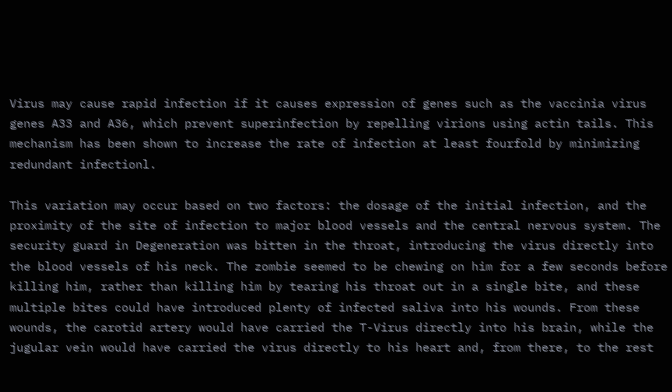Virus may cause rapid infection if it causes expression of genes such as the vaccinia virus genes A33 and A36, which prevent superinfection by repelling virions using actin tails. This mechanism has been shown to increase the rate of infection at least fourfold by minimizing redundant infectionl.

This variation may occur based on two factors: the dosage of the initial infection, and the proximity of the site of infection to major blood vessels and the central nervous system. The security guard in Degeneration was bitten in the throat, introducing the virus directly into the blood vessels of his neck. The zombie seemed to be chewing on him for a few seconds before killing him, rather than killing him by tearing his throat out in a single bite, and these multiple bites could have introduced plenty of infected saliva into his wounds. From these wounds, the carotid artery would have carried the T-Virus directly into his brain, while the jugular vein would have carried the virus directly to his heart and, from there, to the rest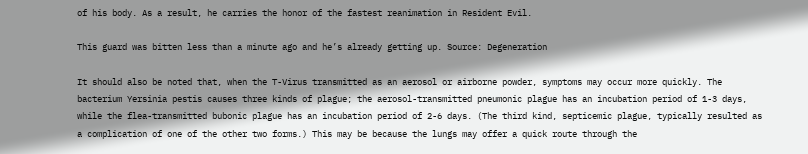of his body. As a result, he carries the honor of the fastest reanimation in Resident Evil.

This guard was bitten less than a minute ago and he’s already getting up. Source: Degeneration

It should also be noted that, when the T-Virus transmitted as an aerosol or airborne powder, symptoms may occur more quickly. The bacterium Yersinia pestis causes three kinds of plague; the aerosol-transmitted pneumonic plague has an incubation period of 1-3 days, while the flea-transmitted bubonic plague has an incubation period of 2-6 days. (The third kind, septicemic plague, typically resulted as a complication of one of the other two forms.) This may be because the lungs may offer a quick route through the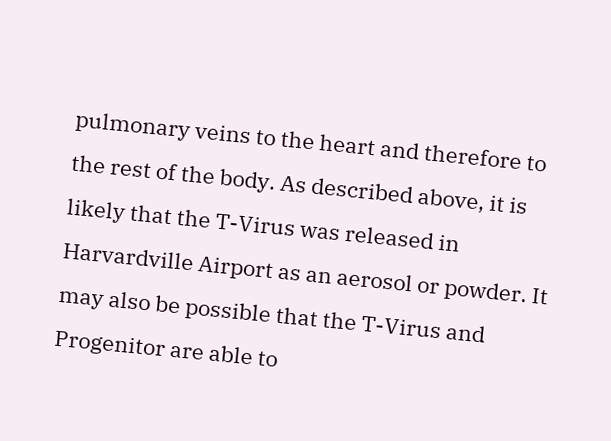pulmonary veins to the heart and therefore to the rest of the body. As described above, it is likely that the T-Virus was released in Harvardville Airport as an aerosol or powder. It may also be possible that the T-Virus and Progenitor are able to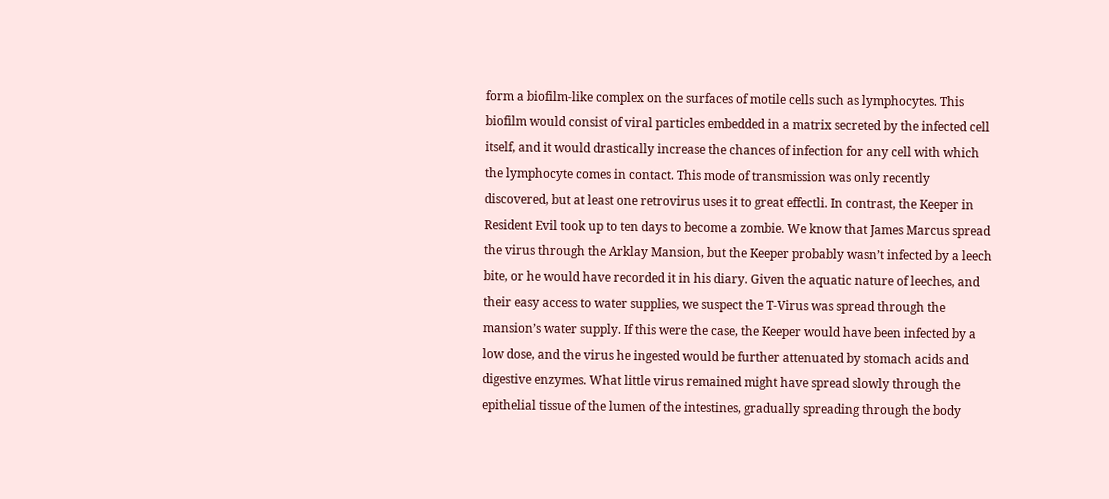form a biofilm-like complex on the surfaces of motile cells such as lymphocytes. This biofilm would consist of viral particles embedded in a matrix secreted by the infected cell itself, and it would drastically increase the chances of infection for any cell with which the lymphocyte comes in contact. This mode of transmission was only recently discovered, but at least one retrovirus uses it to great effectli. In contrast, the Keeper in Resident Evil took up to ten days to become a zombie. We know that James Marcus spread the virus through the Arklay Mansion, but the Keeper probably wasn’t infected by a leech bite, or he would have recorded it in his diary. Given the aquatic nature of leeches, and their easy access to water supplies, we suspect the T-Virus was spread through the mansion’s water supply. If this were the case, the Keeper would have been infected by a low dose, and the virus he ingested would be further attenuated by stomach acids and digestive enzymes. What little virus remained might have spread slowly through the epithelial tissue of the lumen of the intestines, gradually spreading through the body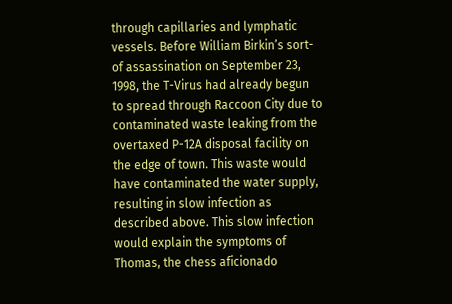through capillaries and lymphatic vessels. Before William Birkin’s sort-of assassination on September 23, 1998, the T-Virus had already begun to spread through Raccoon City due to contaminated waste leaking from the overtaxed P-12A disposal facility on the edge of town. This waste would have contaminated the water supply, resulting in slow infection as described above. This slow infection would explain the symptoms of Thomas, the chess aficionado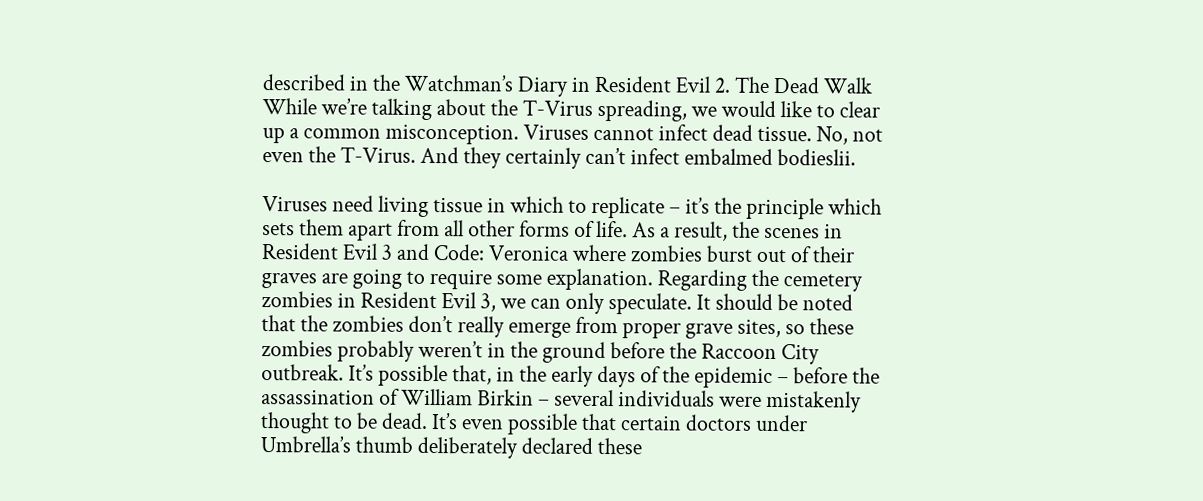described in the Watchman’s Diary in Resident Evil 2. The Dead Walk While we’re talking about the T-Virus spreading, we would like to clear up a common misconception. Viruses cannot infect dead tissue. No, not even the T-Virus. And they certainly can’t infect embalmed bodieslii.

Viruses need living tissue in which to replicate – it’s the principle which sets them apart from all other forms of life. As a result, the scenes in Resident Evil 3 and Code: Veronica where zombies burst out of their graves are going to require some explanation. Regarding the cemetery zombies in Resident Evil 3, we can only speculate. It should be noted that the zombies don’t really emerge from proper grave sites, so these zombies probably weren’t in the ground before the Raccoon City outbreak. It’s possible that, in the early days of the epidemic – before the assassination of William Birkin – several individuals were mistakenly thought to be dead. It’s even possible that certain doctors under Umbrella’s thumb deliberately declared these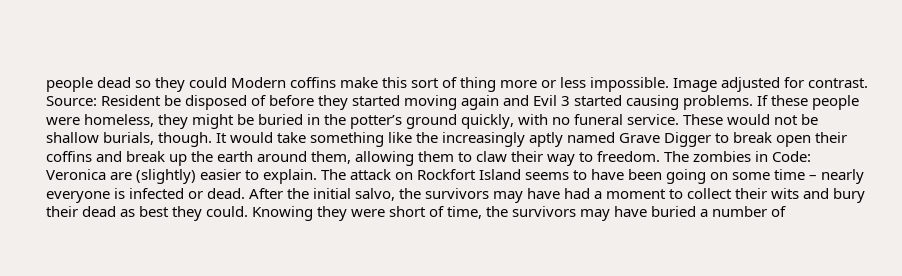people dead so they could Modern coffins make this sort of thing more or less impossible. Image adjusted for contrast. Source: Resident be disposed of before they started moving again and Evil 3 started causing problems. If these people were homeless, they might be buried in the potter’s ground quickly, with no funeral service. These would not be shallow burials, though. It would take something like the increasingly aptly named Grave Digger to break open their coffins and break up the earth around them, allowing them to claw their way to freedom. The zombies in Code: Veronica are (slightly) easier to explain. The attack on Rockfort Island seems to have been going on some time – nearly everyone is infected or dead. After the initial salvo, the survivors may have had a moment to collect their wits and bury their dead as best they could. Knowing they were short of time, the survivors may have buried a number of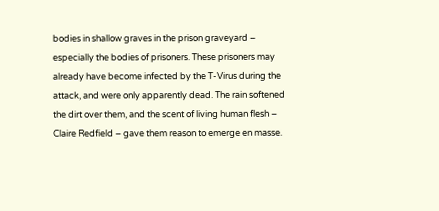bodies in shallow graves in the prison graveyard – especially the bodies of prisoners. These prisoners may already have become infected by the T-Virus during the attack, and were only apparently dead. The rain softened the dirt over them, and the scent of living human flesh – Claire Redfield – gave them reason to emerge en masse.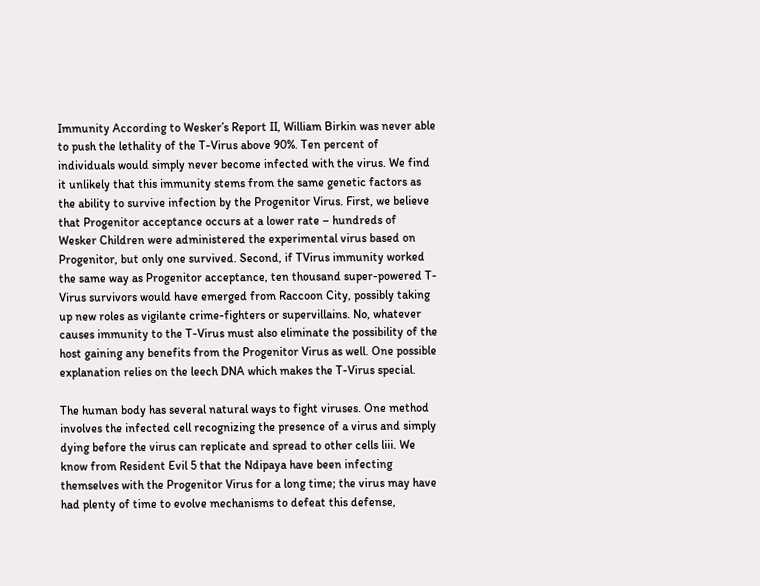Immunity According to Wesker’s Report II, William Birkin was never able to push the lethality of the T-Virus above 90%. Ten percent of individuals would simply never become infected with the virus. We find it unlikely that this immunity stems from the same genetic factors as the ability to survive infection by the Progenitor Virus. First, we believe that Progenitor acceptance occurs at a lower rate – hundreds of Wesker Children were administered the experimental virus based on Progenitor, but only one survived. Second, if TVirus immunity worked the same way as Progenitor acceptance, ten thousand super-powered T-Virus survivors would have emerged from Raccoon City, possibly taking up new roles as vigilante crime-fighters or supervillains. No, whatever causes immunity to the T-Virus must also eliminate the possibility of the host gaining any benefits from the Progenitor Virus as well. One possible explanation relies on the leech DNA which makes the T-Virus special.

The human body has several natural ways to fight viruses. One method involves the infected cell recognizing the presence of a virus and simply dying before the virus can replicate and spread to other cells liii. We know from Resident Evil 5 that the Ndipaya have been infecting themselves with the Progenitor Virus for a long time; the virus may have had plenty of time to evolve mechanisms to defeat this defense,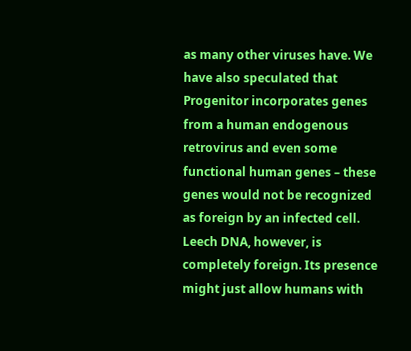as many other viruses have. We have also speculated that Progenitor incorporates genes from a human endogenous retrovirus and even some functional human genes – these genes would not be recognized as foreign by an infected cell. Leech DNA, however, is completely foreign. Its presence might just allow humans with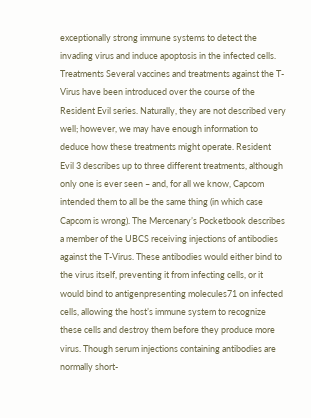exceptionally strong immune systems to detect the invading virus and induce apoptosis in the infected cells. Treatments Several vaccines and treatments against the T-Virus have been introduced over the course of the Resident Evil series. Naturally, they are not described very well; however, we may have enough information to deduce how these treatments might operate. Resident Evil 3 describes up to three different treatments, although only one is ever seen – and, for all we know, Capcom intended them to all be the same thing (in which case Capcom is wrong). The Mercenary’s Pocketbook describes a member of the UBCS receiving injections of antibodies against the T-Virus. These antibodies would either bind to the virus itself, preventing it from infecting cells, or it would bind to antigenpresenting molecules71 on infected cells, allowing the host’s immune system to recognize these cells and destroy them before they produce more virus. Though serum injections containing antibodies are normally short-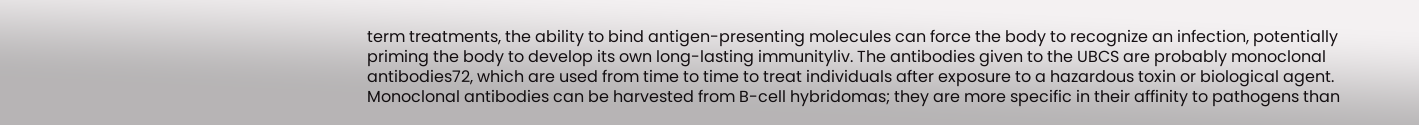term treatments, the ability to bind antigen-presenting molecules can force the body to recognize an infection, potentially priming the body to develop its own long-lasting immunityliv. The antibodies given to the UBCS are probably monoclonal antibodies72, which are used from time to time to treat individuals after exposure to a hazardous toxin or biological agent. Monoclonal antibodies can be harvested from B-cell hybridomas; they are more specific in their affinity to pathogens than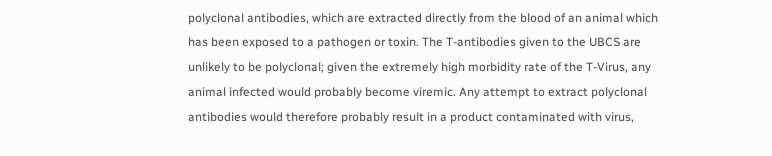polyclonal antibodies, which are extracted directly from the blood of an animal which has been exposed to a pathogen or toxin. The T-antibodies given to the UBCS are unlikely to be polyclonal; given the extremely high morbidity rate of the T-Virus, any animal infected would probably become viremic. Any attempt to extract polyclonal antibodies would therefore probably result in a product contaminated with virus,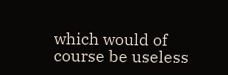which would of course be useless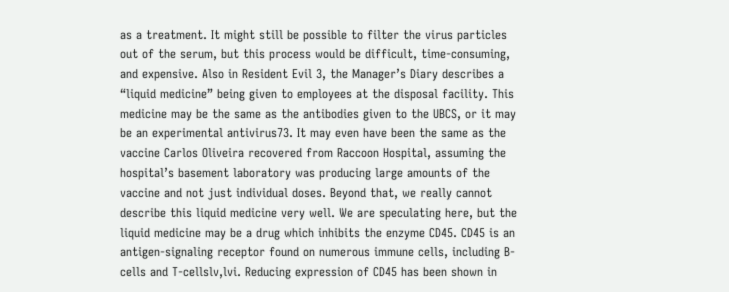as a treatment. It might still be possible to filter the virus particles out of the serum, but this process would be difficult, time-consuming, and expensive. Also in Resident Evil 3, the Manager’s Diary describes a “liquid medicine” being given to employees at the disposal facility. This medicine may be the same as the antibodies given to the UBCS, or it may be an experimental antivirus73. It may even have been the same as the vaccine Carlos Oliveira recovered from Raccoon Hospital, assuming the hospital’s basement laboratory was producing large amounts of the vaccine and not just individual doses. Beyond that, we really cannot describe this liquid medicine very well. We are speculating here, but the liquid medicine may be a drug which inhibits the enzyme CD45. CD45 is an antigen-signaling receptor found on numerous immune cells, including B-cells and T-cellslv,lvi. Reducing expression of CD45 has been shown in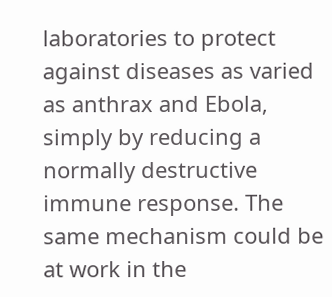laboratories to protect against diseases as varied as anthrax and Ebola, simply by reducing a normally destructive immune response. The same mechanism could be at work in the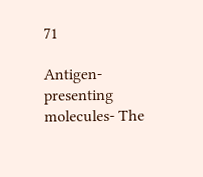71

Antigen-presenting molecules- The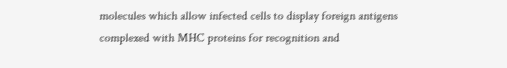molecules which allow infected cells to display foreign antigens complexed with MHC proteins for recognition and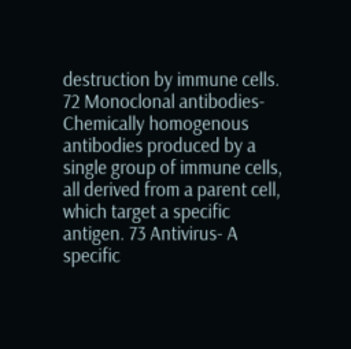destruction by immune cells. 72 Monoclonal antibodies- Chemically homogenous antibodies produced by a single group of immune cells, all derived from a parent cell, which target a specific antigen. 73 Antivirus- A specific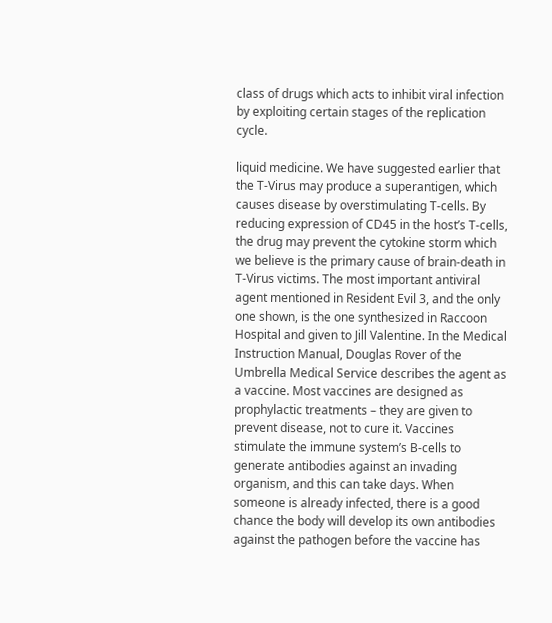class of drugs which acts to inhibit viral infection by exploiting certain stages of the replication cycle.

liquid medicine. We have suggested earlier that the T-Virus may produce a superantigen, which causes disease by overstimulating T-cells. By reducing expression of CD45 in the host’s T-cells, the drug may prevent the cytokine storm which we believe is the primary cause of brain-death in T-Virus victims. The most important antiviral agent mentioned in Resident Evil 3, and the only one shown, is the one synthesized in Raccoon Hospital and given to Jill Valentine. In the Medical Instruction Manual, Douglas Rover of the Umbrella Medical Service describes the agent as a vaccine. Most vaccines are designed as prophylactic treatments – they are given to prevent disease, not to cure it. Vaccines stimulate the immune system’s B-cells to generate antibodies against an invading organism, and this can take days. When someone is already infected, there is a good chance the body will develop its own antibodies against the pathogen before the vaccine has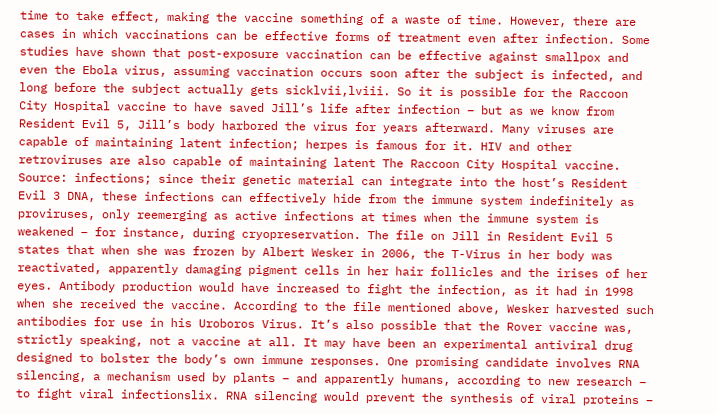time to take effect, making the vaccine something of a waste of time. However, there are cases in which vaccinations can be effective forms of treatment even after infection. Some studies have shown that post-exposure vaccination can be effective against smallpox and even the Ebola virus, assuming vaccination occurs soon after the subject is infected, and long before the subject actually gets sicklvii,lviii. So it is possible for the Raccoon City Hospital vaccine to have saved Jill’s life after infection – but as we know from Resident Evil 5, Jill’s body harbored the virus for years afterward. Many viruses are capable of maintaining latent infection; herpes is famous for it. HIV and other retroviruses are also capable of maintaining latent The Raccoon City Hospital vaccine. Source: infections; since their genetic material can integrate into the host’s Resident Evil 3 DNA, these infections can effectively hide from the immune system indefinitely as proviruses, only reemerging as active infections at times when the immune system is weakened – for instance, during cryopreservation. The file on Jill in Resident Evil 5 states that when she was frozen by Albert Wesker in 2006, the T-Virus in her body was reactivated, apparently damaging pigment cells in her hair follicles and the irises of her eyes. Antibody production would have increased to fight the infection, as it had in 1998 when she received the vaccine. According to the file mentioned above, Wesker harvested such antibodies for use in his Uroboros Virus. It’s also possible that the Rover vaccine was, strictly speaking, not a vaccine at all. It may have been an experimental antiviral drug designed to bolster the body’s own immune responses. One promising candidate involves RNA silencing, a mechanism used by plants – and apparently humans, according to new research – to fight viral infectionslix. RNA silencing would prevent the synthesis of viral proteins –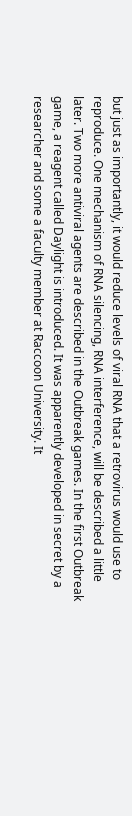but just as importantly, it would reduce levels of viral RNA that a retrovirus would use to reproduce. One mechanism of RNA silencing, RNA interference, will be described a little later. Two more antiviral agents are described in the Outbreak games. In the first Outbreak game, a reagent called Daylight is introduced. It was apparently developed in secret by a researcher and some a faculty member at Raccoon University. It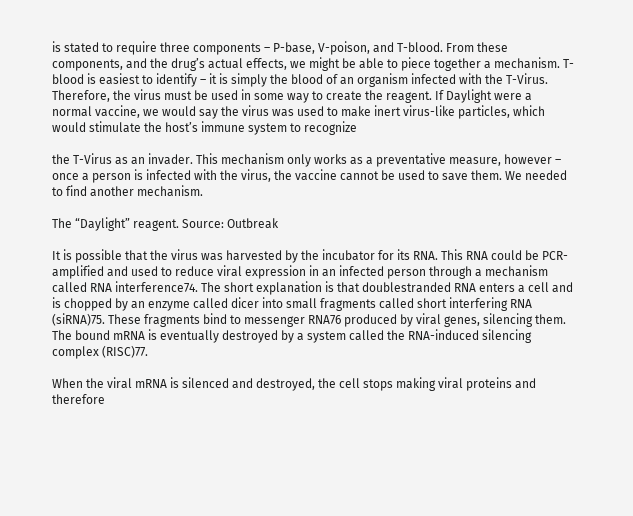is stated to require three components – P-base, V-poison, and T-blood. From these components, and the drug’s actual effects, we might be able to piece together a mechanism. T-blood is easiest to identify – it is simply the blood of an organism infected with the T-Virus. Therefore, the virus must be used in some way to create the reagent. If Daylight were a normal vaccine, we would say the virus was used to make inert virus-like particles, which would stimulate the host’s immune system to recognize

the T-Virus as an invader. This mechanism only works as a preventative measure, however – once a person is infected with the virus, the vaccine cannot be used to save them. We needed to find another mechanism.

The “Daylight” reagent. Source: Outbreak

It is possible that the virus was harvested by the incubator for its RNA. This RNA could be PCR-amplified and used to reduce viral expression in an infected person through a mechanism called RNA interference74. The short explanation is that doublestranded RNA enters a cell and is chopped by an enzyme called dicer into small fragments called short interfering RNA (siRNA)75. These fragments bind to messenger RNA76 produced by viral genes, silencing them. The bound mRNA is eventually destroyed by a system called the RNA-induced silencing complex (RISC)77.

When the viral mRNA is silenced and destroyed, the cell stops making viral proteins and therefore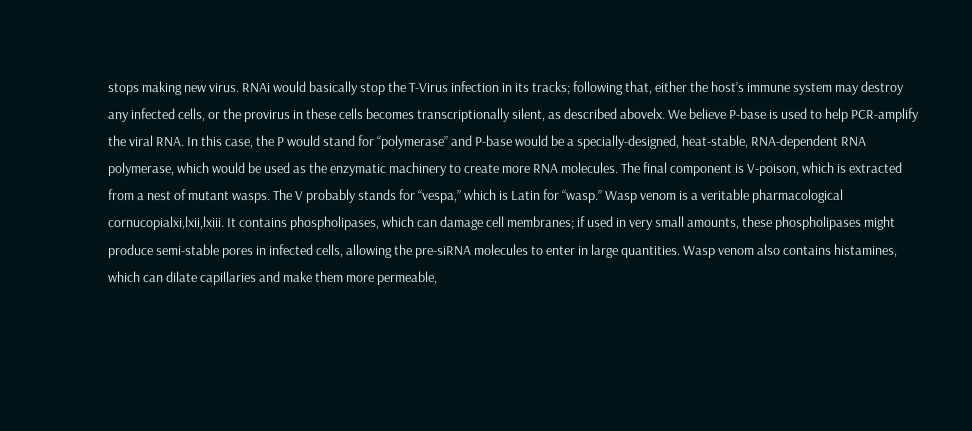stops making new virus. RNAi would basically stop the T-Virus infection in its tracks; following that, either the host’s immune system may destroy any infected cells, or the provirus in these cells becomes transcriptionally silent, as described abovelx. We believe P-base is used to help PCR-amplify the viral RNA. In this case, the P would stand for “polymerase” and P-base would be a specially-designed, heat-stable, RNA-dependent RNA polymerase, which would be used as the enzymatic machinery to create more RNA molecules. The final component is V-poison, which is extracted from a nest of mutant wasps. The V probably stands for “vespa,” which is Latin for “wasp.” Wasp venom is a veritable pharmacological cornucopialxi,lxii,lxiii. It contains phospholipases, which can damage cell membranes; if used in very small amounts, these phospholipases might produce semi-stable pores in infected cells, allowing the pre-siRNA molecules to enter in large quantities. Wasp venom also contains histamines, which can dilate capillaries and make them more permeable,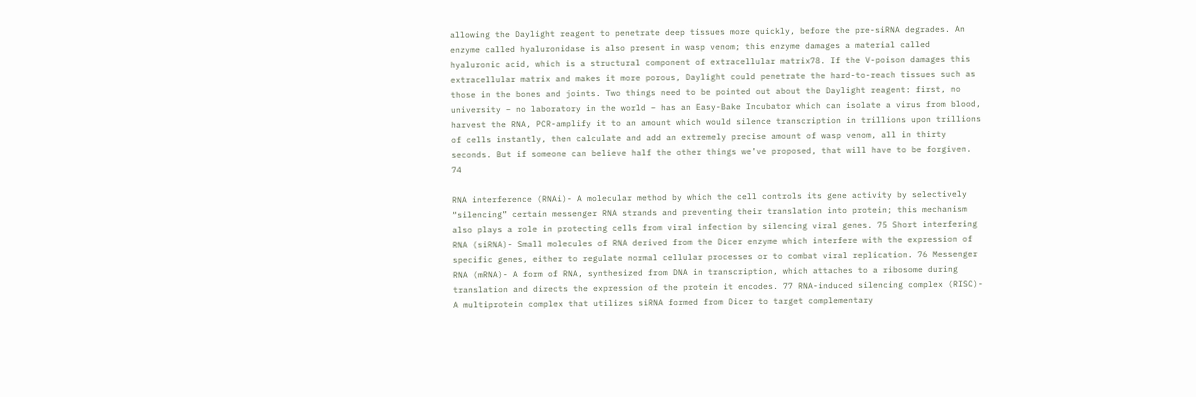allowing the Daylight reagent to penetrate deep tissues more quickly, before the pre-siRNA degrades. An enzyme called hyaluronidase is also present in wasp venom; this enzyme damages a material called hyaluronic acid, which is a structural component of extracellular matrix78. If the V-poison damages this extracellular matrix and makes it more porous, Daylight could penetrate the hard-to-reach tissues such as those in the bones and joints. Two things need to be pointed out about the Daylight reagent: first, no university – no laboratory in the world – has an Easy-Bake Incubator which can isolate a virus from blood, harvest the RNA, PCR-amplify it to an amount which would silence transcription in trillions upon trillions of cells instantly, then calculate and add an extremely precise amount of wasp venom, all in thirty seconds. But if someone can believe half the other things we’ve proposed, that will have to be forgiven. 74

RNA interference (RNAi)- A molecular method by which the cell controls its gene activity by selectively “silencing” certain messenger RNA strands and preventing their translation into protein; this mechanism also plays a role in protecting cells from viral infection by silencing viral genes. 75 Short interfering RNA (siRNA)- Small molecules of RNA derived from the Dicer enzyme which interfere with the expression of specific genes, either to regulate normal cellular processes or to combat viral replication. 76 Messenger RNA (mRNA)- A form of RNA, synthesized from DNA in transcription, which attaches to a ribosome during translation and directs the expression of the protein it encodes. 77 RNA-induced silencing complex (RISC)- A multiprotein complex that utilizes siRNA formed from Dicer to target complementary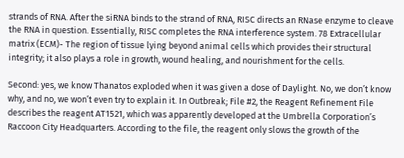strands of RNA. After the siRNA binds to the strand of RNA, RISC directs an RNase enzyme to cleave the RNA in question. Essentially, RISC completes the RNA interference system. 78 Extracellular matrix (ECM)- The region of tissue lying beyond animal cells which provides their structural integrity; it also plays a role in growth, wound healing, and nourishment for the cells.

Second: yes, we know Thanatos exploded when it was given a dose of Daylight. No, we don’t know why, and no, we won’t even try to explain it. In Outbreak; File #2, the Reagent Refinement File describes the reagent AT1521, which was apparently developed at the Umbrella Corporation’s Raccoon City Headquarters. According to the file, the reagent only slows the growth of the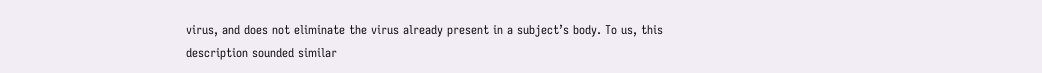virus, and does not eliminate the virus already present in a subject’s body. To us, this description sounded similar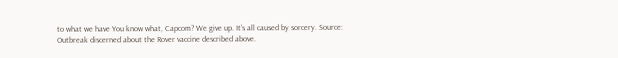to what we have You know what, Capcom? We give up. It’s all caused by sorcery. Source: Outbreak discerned about the Rover vaccine described above.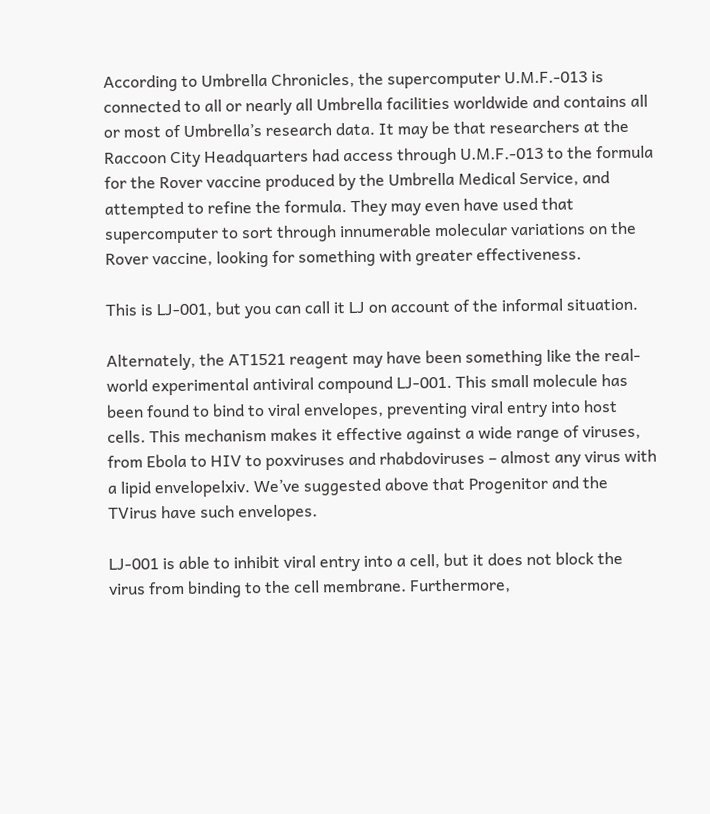According to Umbrella Chronicles, the supercomputer U.M.F.-013 is connected to all or nearly all Umbrella facilities worldwide and contains all or most of Umbrella’s research data. It may be that researchers at the Raccoon City Headquarters had access through U.M.F.-013 to the formula for the Rover vaccine produced by the Umbrella Medical Service, and attempted to refine the formula. They may even have used that supercomputer to sort through innumerable molecular variations on the Rover vaccine, looking for something with greater effectiveness.

This is LJ-001, but you can call it LJ on account of the informal situation.

Alternately, the AT1521 reagent may have been something like the real-world experimental antiviral compound LJ-001. This small molecule has been found to bind to viral envelopes, preventing viral entry into host cells. This mechanism makes it effective against a wide range of viruses, from Ebola to HIV to poxviruses and rhabdoviruses – almost any virus with a lipid envelopelxiv. We’ve suggested above that Progenitor and the TVirus have such envelopes.

LJ-001 is able to inhibit viral entry into a cell, but it does not block the virus from binding to the cell membrane. Furthermore,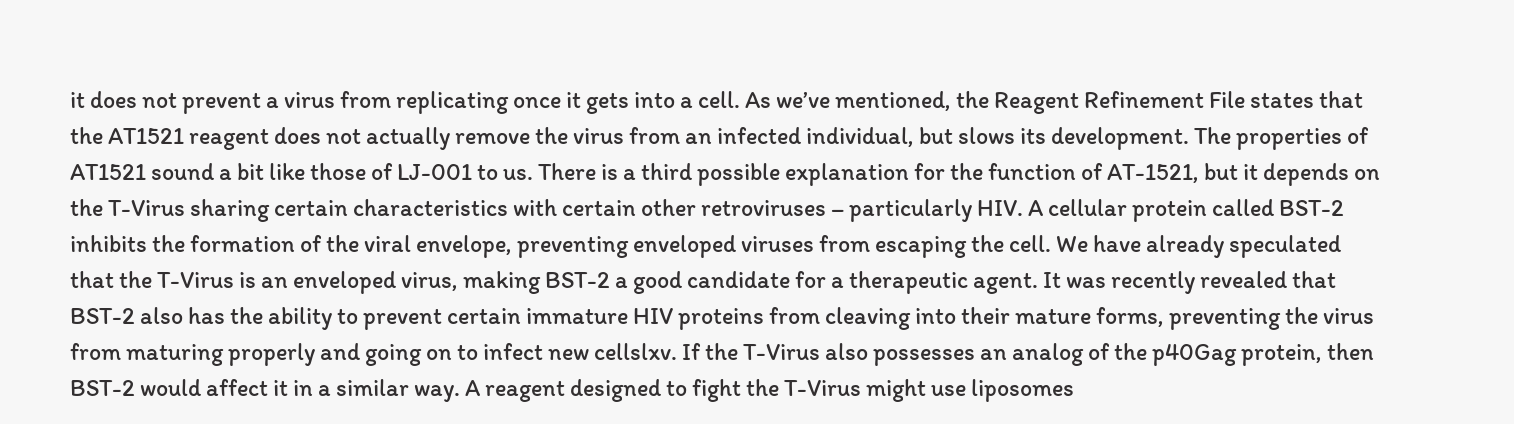it does not prevent a virus from replicating once it gets into a cell. As we’ve mentioned, the Reagent Refinement File states that the AT1521 reagent does not actually remove the virus from an infected individual, but slows its development. The properties of AT1521 sound a bit like those of LJ-001 to us. There is a third possible explanation for the function of AT-1521, but it depends on the T-Virus sharing certain characteristics with certain other retroviruses – particularly HIV. A cellular protein called BST-2 inhibits the formation of the viral envelope, preventing enveloped viruses from escaping the cell. We have already speculated that the T-Virus is an enveloped virus, making BST-2 a good candidate for a therapeutic agent. It was recently revealed that BST-2 also has the ability to prevent certain immature HIV proteins from cleaving into their mature forms, preventing the virus from maturing properly and going on to infect new cellslxv. If the T-Virus also possesses an analog of the p40Gag protein, then BST-2 would affect it in a similar way. A reagent designed to fight the T-Virus might use liposomes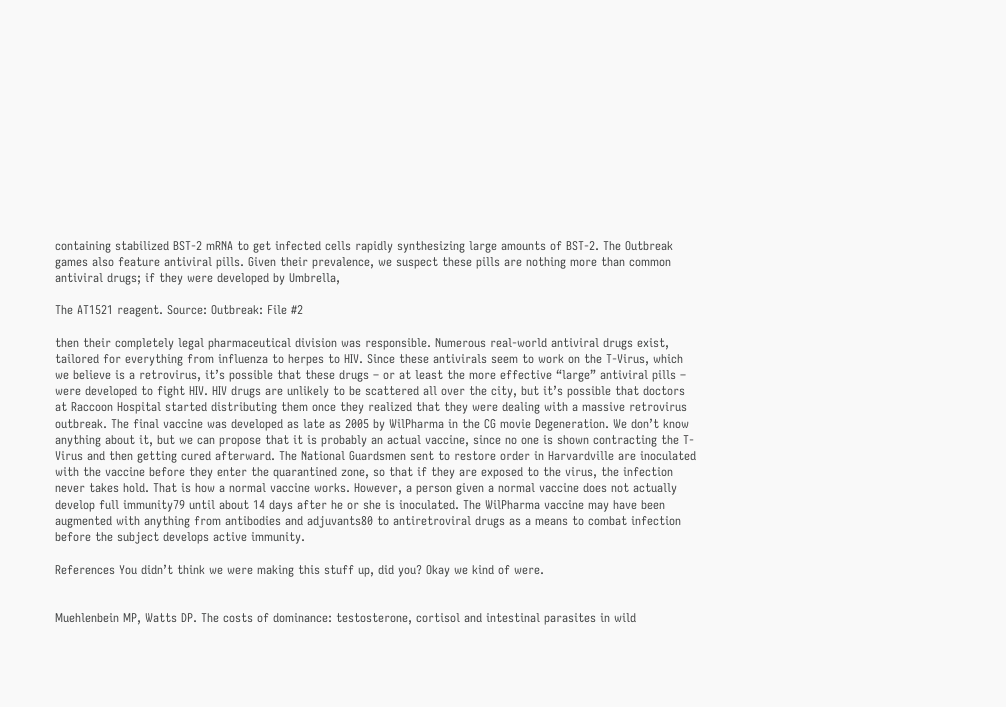containing stabilized BST-2 mRNA to get infected cells rapidly synthesizing large amounts of BST-2. The Outbreak games also feature antiviral pills. Given their prevalence, we suspect these pills are nothing more than common antiviral drugs; if they were developed by Umbrella,

The AT1521 reagent. Source: Outbreak: File #2

then their completely legal pharmaceutical division was responsible. Numerous real-world antiviral drugs exist, tailored for everything from influenza to herpes to HIV. Since these antivirals seem to work on the T-Virus, which we believe is a retrovirus, it’s possible that these drugs – or at least the more effective “large” antiviral pills – were developed to fight HIV. HIV drugs are unlikely to be scattered all over the city, but it’s possible that doctors at Raccoon Hospital started distributing them once they realized that they were dealing with a massive retrovirus outbreak. The final vaccine was developed as late as 2005 by WilPharma in the CG movie Degeneration. We don’t know anything about it, but we can propose that it is probably an actual vaccine, since no one is shown contracting the T-Virus and then getting cured afterward. The National Guardsmen sent to restore order in Harvardville are inoculated with the vaccine before they enter the quarantined zone, so that if they are exposed to the virus, the infection never takes hold. That is how a normal vaccine works. However, a person given a normal vaccine does not actually develop full immunity79 until about 14 days after he or she is inoculated. The WilPharma vaccine may have been augmented with anything from antibodies and adjuvants80 to antiretroviral drugs as a means to combat infection before the subject develops active immunity.

References You didn’t think we were making this stuff up, did you? Okay we kind of were.


Muehlenbein MP, Watts DP. The costs of dominance: testosterone, cortisol and intestinal parasites in wild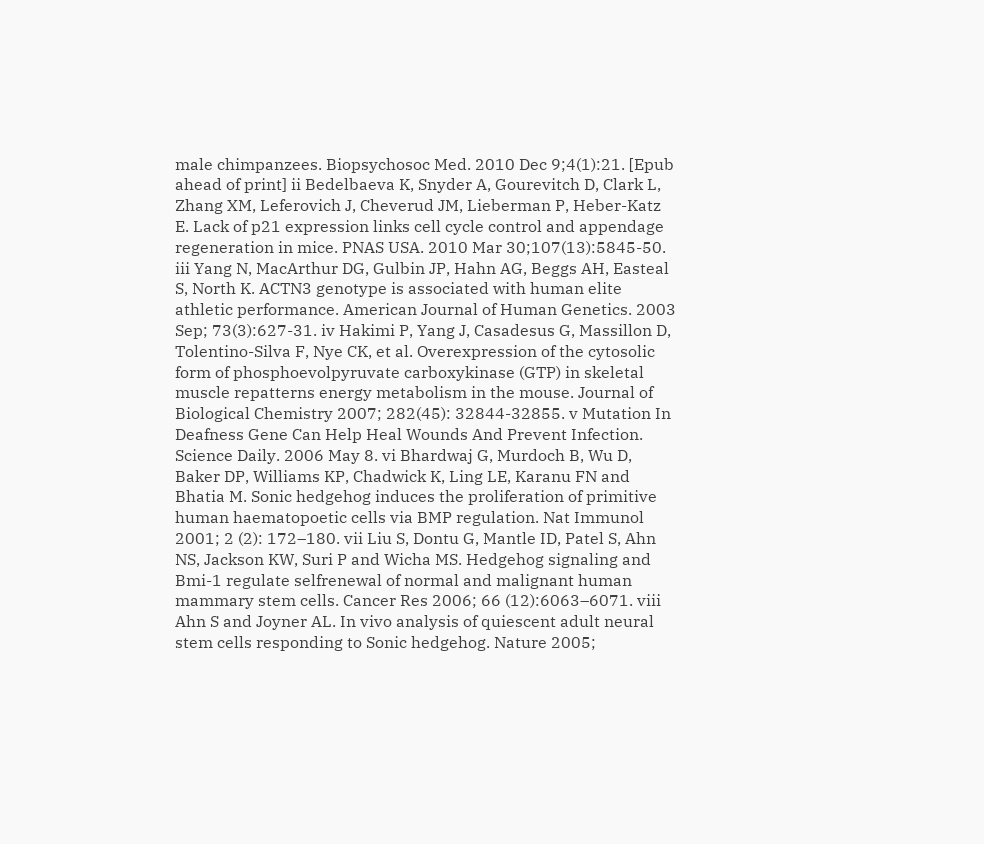male chimpanzees. Biopsychosoc Med. 2010 Dec 9;4(1):21. [Epub ahead of print] ii Bedelbaeva K, Snyder A, Gourevitch D, Clark L, Zhang XM, Leferovich J, Cheverud JM, Lieberman P, Heber-Katz E. Lack of p21 expression links cell cycle control and appendage regeneration in mice. PNAS USA. 2010 Mar 30;107(13):5845-50. iii Yang N, MacArthur DG, Gulbin JP, Hahn AG, Beggs AH, Easteal S, North K. ACTN3 genotype is associated with human elite athletic performance. American Journal of Human Genetics. 2003 Sep; 73(3):627-31. iv Hakimi P, Yang J, Casadesus G, Massillon D, Tolentino-Silva F, Nye CK, et al. Overexpression of the cytosolic form of phosphoevolpyruvate carboxykinase (GTP) in skeletal muscle repatterns energy metabolism in the mouse. Journal of Biological Chemistry 2007; 282(45): 32844-32855. v Mutation In Deafness Gene Can Help Heal Wounds And Prevent Infection. Science Daily. 2006 May 8. vi Bhardwaj G, Murdoch B, Wu D, Baker DP, Williams KP, Chadwick K, Ling LE, Karanu FN and Bhatia M. Sonic hedgehog induces the proliferation of primitive human haematopoetic cells via BMP regulation. Nat Immunol 2001; 2 (2): 172–180. vii Liu S, Dontu G, Mantle ID, Patel S, Ahn NS, Jackson KW, Suri P and Wicha MS. Hedgehog signaling and Bmi-1 regulate selfrenewal of normal and malignant human mammary stem cells. Cancer Res 2006; 66 (12):6063–6071. viii Ahn S and Joyner AL. In vivo analysis of quiescent adult neural stem cells responding to Sonic hedgehog. Nature 2005;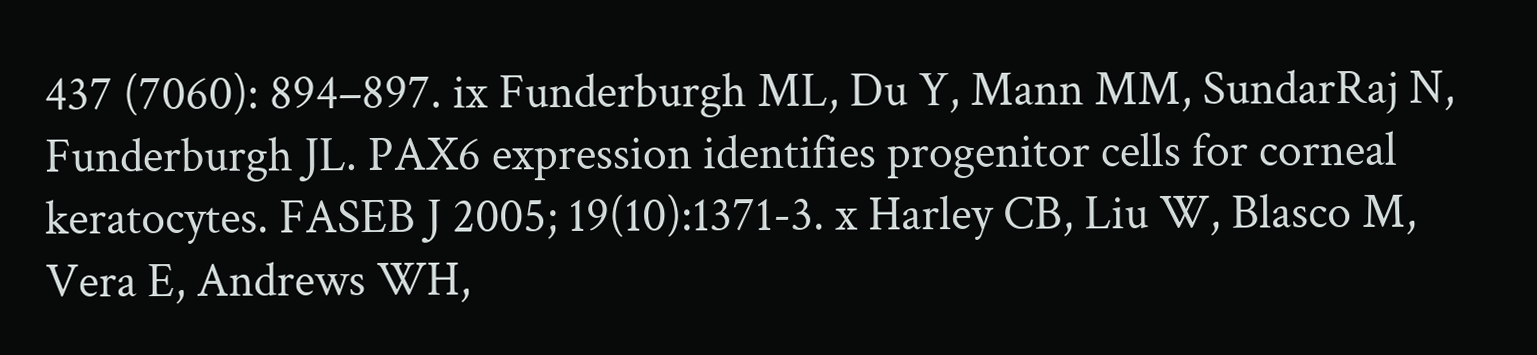437 (7060): 894–897. ix Funderburgh ML, Du Y, Mann MM, SundarRaj N, Funderburgh JL. PAX6 expression identifies progenitor cells for corneal keratocytes. FASEB J 2005; 19(10):1371-3. x Harley CB, Liu W, Blasco M, Vera E, Andrews WH,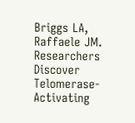Briggs LA, Raffaele JM. Researchers Discover Telomerase-Activating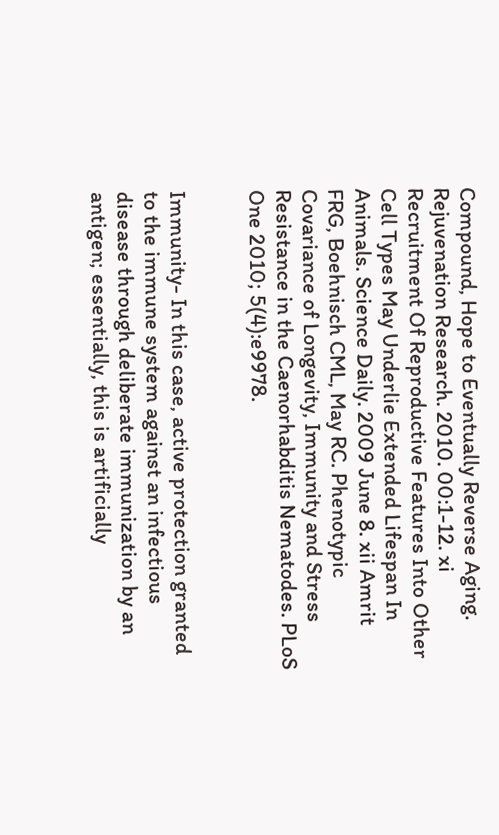Compound, Hope to Eventually Reverse Aging. Rejuvenation Research. 2010. 00:1-12. xi Recruitment Of Reproductive Features Into Other Cell Types May Underlie Extended Lifespan In Animals. Science Daily. 2009 June 8. xii Amrit FRG, Boehnisch CML, May RC. Phenotypic Covariance of Longevity, Immunity and Stress Resistance in the Caenorhabditis Nematodes. PLoS One 2010; 5(4):e9978.


Immunity- In this case, active protection granted to the immune system against an infectious disease through deliberate immunization by an antigen; essentially, this is artificially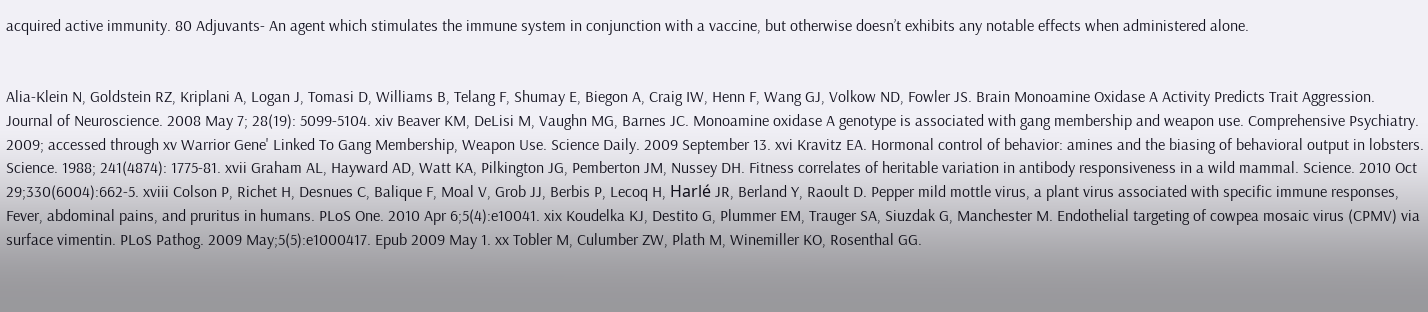acquired active immunity. 80 Adjuvants- An agent which stimulates the immune system in conjunction with a vaccine, but otherwise doesn’t exhibits any notable effects when administered alone.


Alia-Klein N, Goldstein RZ, Kriplani A, Logan J, Tomasi D, Williams B, Telang F, Shumay E, Biegon A, Craig IW, Henn F, Wang GJ, Volkow ND, Fowler JS. Brain Monoamine Oxidase A Activity Predicts Trait Aggression. Journal of Neuroscience. 2008 May 7; 28(19): 5099-5104. xiv Beaver KM, DeLisi M, Vaughn MG, Barnes JC. Monoamine oxidase A genotype is associated with gang membership and weapon use. Comprehensive Psychiatry. 2009; accessed through xv Warrior Gene' Linked To Gang Membership, Weapon Use. Science Daily. 2009 September 13. xvi Kravitz EA. Hormonal control of behavior: amines and the biasing of behavioral output in lobsters. Science. 1988; 241(4874): 1775-81. xvii Graham AL, Hayward AD, Watt KA, Pilkington JG, Pemberton JM, Nussey DH. Fitness correlates of heritable variation in antibody responsiveness in a wild mammal. Science. 2010 Oct 29;330(6004):662-5. xviii Colson P, Richet H, Desnues C, Balique F, Moal V, Grob JJ, Berbis P, Lecoq H, Harlé JR, Berland Y, Raoult D. Pepper mild mottle virus, a plant virus associated with specific immune responses, Fever, abdominal pains, and pruritus in humans. PLoS One. 2010 Apr 6;5(4):e10041. xix Koudelka KJ, Destito G, Plummer EM, Trauger SA, Siuzdak G, Manchester M. Endothelial targeting of cowpea mosaic virus (CPMV) via surface vimentin. PLoS Pathog. 2009 May;5(5):e1000417. Epub 2009 May 1. xx Tobler M, Culumber ZW, Plath M, Winemiller KO, Rosenthal GG.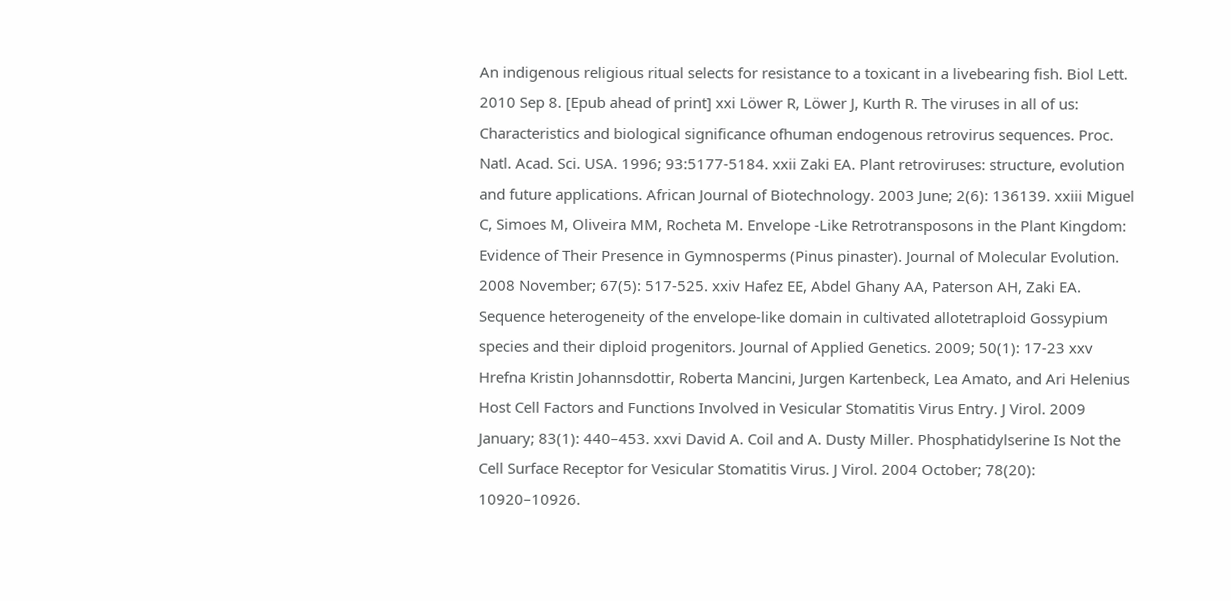An indigenous religious ritual selects for resistance to a toxicant in a livebearing fish. Biol Lett. 2010 Sep 8. [Epub ahead of print] xxi Löwer R, Löwer J, Kurth R. The viruses in all of us: Characteristics and biological significance ofhuman endogenous retrovirus sequences. Proc. Natl. Acad. Sci. USA. 1996; 93:5177-5184. xxii Zaki EA. Plant retroviruses: structure, evolution and future applications. African Journal of Biotechnology. 2003 June; 2(6): 136139. xxiii Miguel C, Simoes M, Oliveira MM, Rocheta M. Envelope -Like Retrotransposons in the Plant Kingdom: Evidence of Their Presence in Gymnosperms (Pinus pinaster). Journal of Molecular Evolution. 2008 November; 67(5): 517-525. xxiv Hafez EE, Abdel Ghany AA, Paterson AH, Zaki EA. Sequence heterogeneity of the envelope-like domain in cultivated allotetraploid Gossypium species and their diploid progenitors. Journal of Applied Genetics. 2009; 50(1): 17-23 xxv Hrefna Kristin Johannsdottir, Roberta Mancini, Jurgen Kartenbeck, Lea Amato, and Ari Helenius Host Cell Factors and Functions Involved in Vesicular Stomatitis Virus Entry. J Virol. 2009 January; 83(1): 440–453. xxvi David A. Coil and A. Dusty Miller. Phosphatidylserine Is Not the Cell Surface Receptor for Vesicular Stomatitis Virus. J Virol. 2004 October; 78(20): 10920–10926.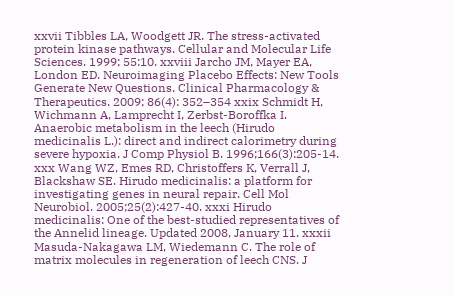xxvii Tibbles LA, Woodgett JR. The stress-activated protein kinase pathways. Cellular and Molecular Life Sciences. 1999; 55:10. xxviii Jarcho JM, Mayer EA, London ED. Neuroimaging Placebo Effects: New Tools Generate New Questions. Clinical Pharmacology & Therapeutics. 2009; 86(4): 352–354 xxix Schmidt H, Wichmann A, Lamprecht I, Zerbst-Boroffka I. Anaerobic metabolism in the leech (Hirudo medicinalis L.): direct and indirect calorimetry during severe hypoxia. J Comp Physiol B. 1996;166(3):205-14. xxx Wang WZ, Emes RD, Christoffers K, Verrall J, Blackshaw SE. Hirudo medicinalis: a platform for investigating genes in neural repair. Cell Mol Neurobiol. 2005;25(2):427-40. xxxi Hirudo medicinalis: One of the best-studied representatives of the Annelid lineage. Updated 2008, January 11. xxxii Masuda-Nakagawa LM, Wiedemann C. The role of matrix molecules in regeneration of leech CNS. J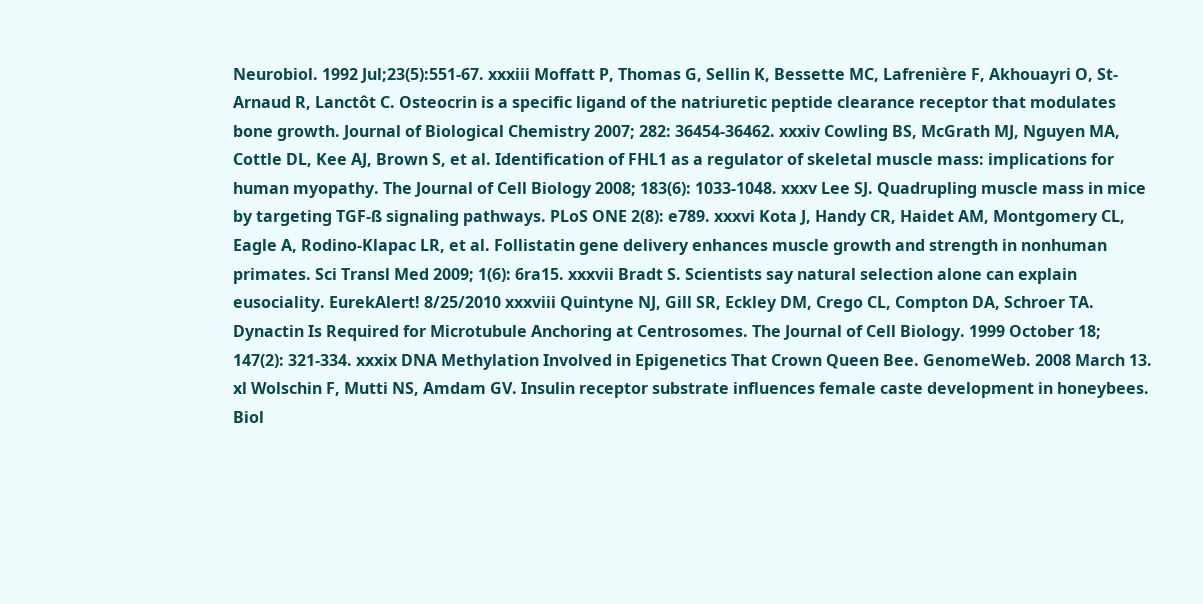Neurobiol. 1992 Jul;23(5):551-67. xxxiii Moffatt P, Thomas G, Sellin K, Bessette MC, Lafrenière F, Akhouayri O, St-Arnaud R, Lanctôt C. Osteocrin is a specific ligand of the natriuretic peptide clearance receptor that modulates bone growth. Journal of Biological Chemistry 2007; 282: 36454-36462. xxxiv Cowling BS, McGrath MJ, Nguyen MA, Cottle DL, Kee AJ, Brown S, et al. Identification of FHL1 as a regulator of skeletal muscle mass: implications for human myopathy. The Journal of Cell Biology 2008; 183(6): 1033-1048. xxxv Lee SJ. Quadrupling muscle mass in mice by targeting TGF-ß signaling pathways. PLoS ONE 2(8): e789. xxxvi Kota J, Handy CR, Haidet AM, Montgomery CL, Eagle A, Rodino-Klapac LR, et al. Follistatin gene delivery enhances muscle growth and strength in nonhuman primates. Sci Transl Med 2009; 1(6): 6ra15. xxxvii Bradt S. Scientists say natural selection alone can explain eusociality. EurekAlert! 8/25/2010 xxxviii Quintyne NJ, Gill SR, Eckley DM, Crego CL, Compton DA, Schroer TA. Dynactin Is Required for Microtubule Anchoring at Centrosomes. The Journal of Cell Biology. 1999 October 18; 147(2): 321-334. xxxix DNA Methylation Involved in Epigenetics That Crown Queen Bee. GenomeWeb. 2008 March 13. xl Wolschin F, Mutti NS, Amdam GV. Insulin receptor substrate influences female caste development in honeybees. Biol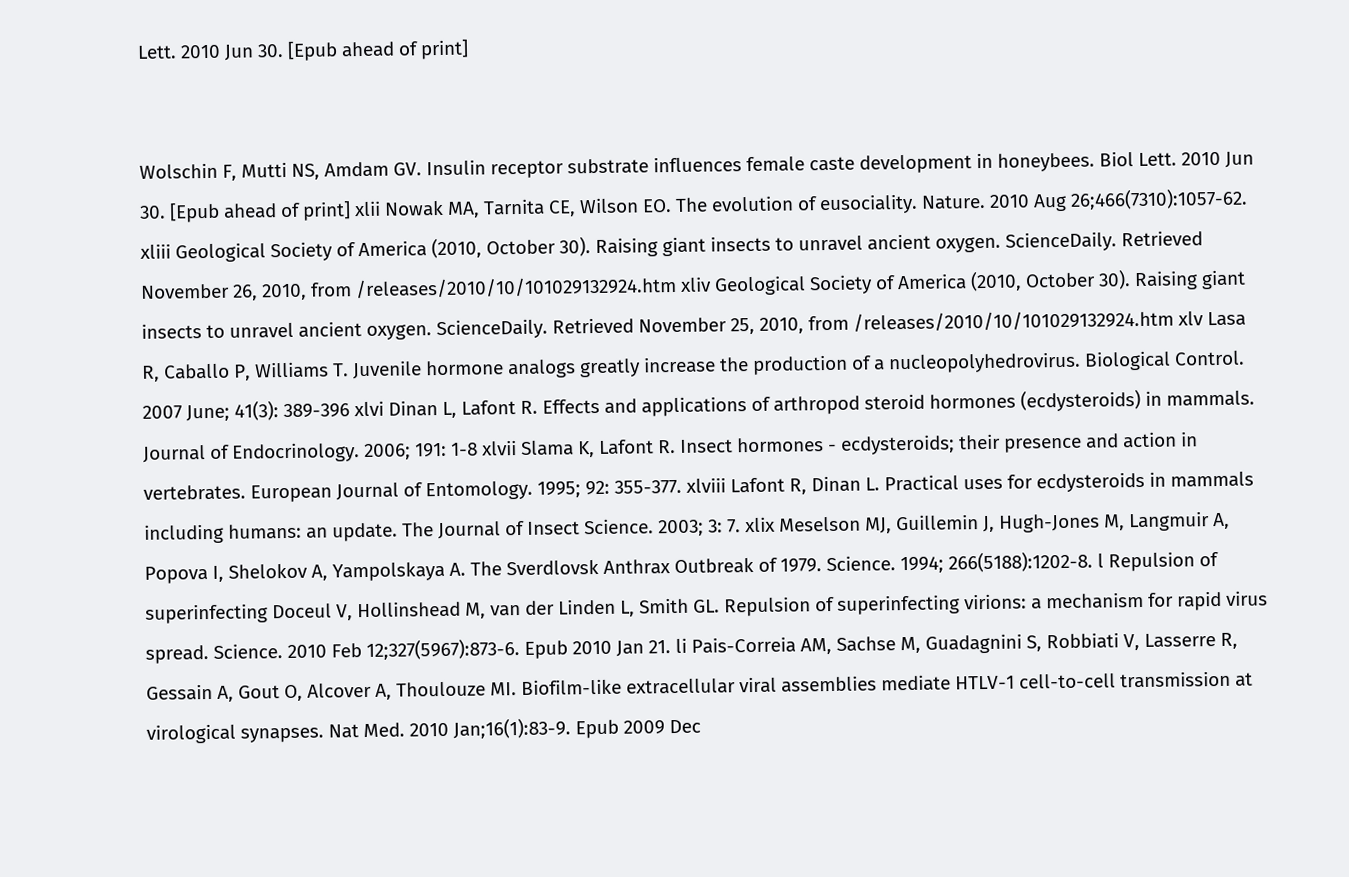Lett. 2010 Jun 30. [Epub ahead of print]


Wolschin F, Mutti NS, Amdam GV. Insulin receptor substrate influences female caste development in honeybees. Biol Lett. 2010 Jun 30. [Epub ahead of print] xlii Nowak MA, Tarnita CE, Wilson EO. The evolution of eusociality. Nature. 2010 Aug 26;466(7310):1057-62. xliii Geological Society of America (2010, October 30). Raising giant insects to unravel ancient oxygen. ScienceDaily. Retrieved November 26, 2010, from /releases/2010/10/101029132924.htm xliv Geological Society of America (2010, October 30). Raising giant insects to unravel ancient oxygen. ScienceDaily. Retrieved November 25, 2010, from /releases/2010/10/101029132924.htm xlv Lasa R, Caballo P, Williams T. Juvenile hormone analogs greatly increase the production of a nucleopolyhedrovirus. Biological Control. 2007 June; 41(3): 389-396 xlvi Dinan L, Lafont R. Effects and applications of arthropod steroid hormones (ecdysteroids) in mammals. Journal of Endocrinology. 2006; 191: 1-8 xlvii Slama K, Lafont R. Insect hormones - ecdysteroids; their presence and action in vertebrates. European Journal of Entomology. 1995; 92: 355-377. xlviii Lafont R, Dinan L. Practical uses for ecdysteroids in mammals including humans: an update. The Journal of Insect Science. 2003; 3: 7. xlix Meselson MJ, Guillemin J, Hugh-Jones M, Langmuir A, Popova I, Shelokov A, Yampolskaya A. The Sverdlovsk Anthrax Outbreak of 1979. Science. 1994; 266(5188):1202-8. l Repulsion of superinfecting Doceul V, Hollinshead M, van der Linden L, Smith GL. Repulsion of superinfecting virions: a mechanism for rapid virus spread. Science. 2010 Feb 12;327(5967):873-6. Epub 2010 Jan 21. li Pais-Correia AM, Sachse M, Guadagnini S, Robbiati V, Lasserre R, Gessain A, Gout O, Alcover A, Thoulouze MI. Biofilm-like extracellular viral assemblies mediate HTLV-1 cell-to-cell transmission at virological synapses. Nat Med. 2010 Jan;16(1):83-9. Epub 2009 Dec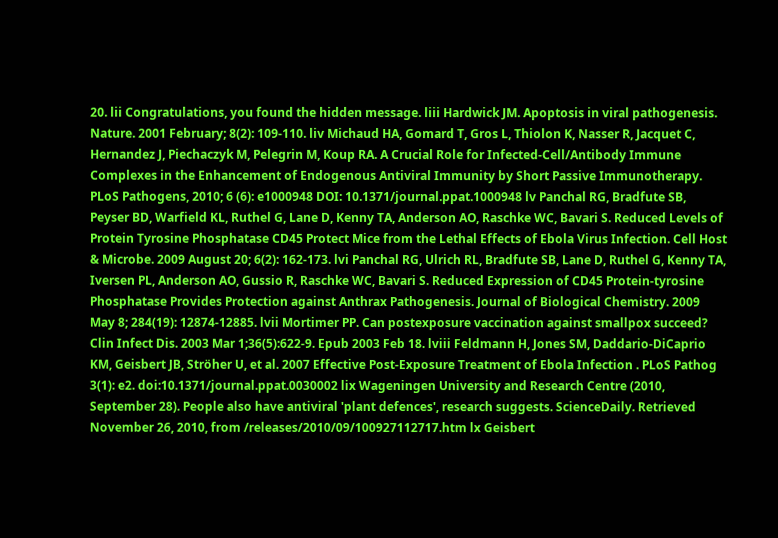20. lii Congratulations, you found the hidden message. liii Hardwick JM. Apoptosis in viral pathogenesis. Nature. 2001 February; 8(2): 109-110. liv Michaud HA, Gomard T, Gros L, Thiolon K, Nasser R, Jacquet C, Hernandez J, Piechaczyk M, Pelegrin M, Koup RA. A Crucial Role for Infected-Cell/Antibody Immune Complexes in the Enhancement of Endogenous Antiviral Immunity by Short Passive Immunotherapy. PLoS Pathogens, 2010; 6 (6): e1000948 DOI: 10.1371/journal.ppat.1000948 lv Panchal RG, Bradfute SB, Peyser BD, Warfield KL, Ruthel G, Lane D, Kenny TA, Anderson AO, Raschke WC, Bavari S. Reduced Levels of Protein Tyrosine Phosphatase CD45 Protect Mice from the Lethal Effects of Ebola Virus Infection. Cell Host & Microbe. 2009 August 20; 6(2): 162-173. lvi Panchal RG, Ulrich RL, Bradfute SB, Lane D, Ruthel G, Kenny TA, Iversen PL, Anderson AO, Gussio R, Raschke WC, Bavari S. Reduced Expression of CD45 Protein-tyrosine Phosphatase Provides Protection against Anthrax Pathogenesis. Journal of Biological Chemistry. 2009 May 8; 284(19): 12874-12885. lvii Mortimer PP. Can postexposure vaccination against smallpox succeed? Clin Infect Dis. 2003 Mar 1;36(5):622-9. Epub 2003 Feb 18. lviii Feldmann H, Jones SM, Daddario-DiCaprio KM, Geisbert JB, Ströher U, et al. 2007 Effective Post-Exposure Treatment of Ebola Infection . PLoS Pathog 3(1): e2. doi:10.1371/journal.ppat.0030002 lix Wageningen University and Research Centre (2010, September 28). People also have antiviral 'plant defences', research suggests. ScienceDaily. Retrieved November 26, 2010, from /releases/2010/09/100927112717.htm lx Geisbert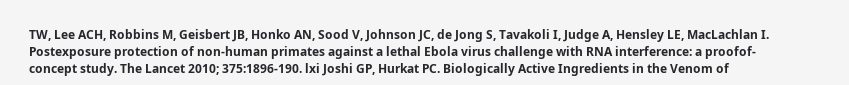TW, Lee ACH, Robbins M, Geisbert JB, Honko AN, Sood V, Johnson JC, de Jong S, Tavakoli I, Judge A, Hensley LE, MacLachlan I. Postexposure protection of non-human primates against a lethal Ebola virus challenge with RNA interference: a proofof-concept study. The Lancet 2010; 375:1896-190. lxi Joshi GP, Hurkat PC. Biologically Active Ingredients in the Venom of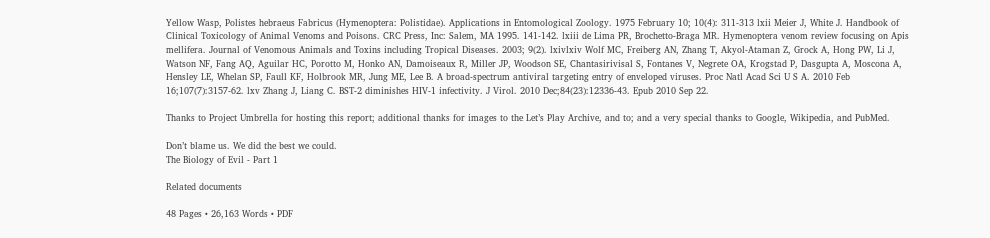Yellow Wasp, Polistes hebraeus Fabricus (Hymenoptera: Polistidae). Applications in Entomological Zoology. 1975 February 10; 10(4): 311-313 lxii Meier J, White J. Handbook of Clinical Toxicology of Animal Venoms and Poisons. CRC Press, Inc: Salem, MA 1995. 141-142. lxiii de Lima PR, Brochetto-Braga MR. Hymenoptera venom review focusing on Apis mellifera. Journal of Venomous Animals and Toxins including Tropical Diseases. 2003; 9(2). lxivlxiv Wolf MC, Freiberg AN, Zhang T, Akyol-Ataman Z, Grock A, Hong PW, Li J, Watson NF, Fang AQ, Aguilar HC, Porotto M, Honko AN, Damoiseaux R, Miller JP, Woodson SE, Chantasirivisal S, Fontanes V, Negrete OA, Krogstad P, Dasgupta A, Moscona A, Hensley LE, Whelan SP, Faull KF, Holbrook MR, Jung ME, Lee B. A broad-spectrum antiviral targeting entry of enveloped viruses. Proc Natl Acad Sci U S A. 2010 Feb 16;107(7):3157-62. lxv Zhang J, Liang C. BST-2 diminishes HIV-1 infectivity. J Virol. 2010 Dec;84(23):12336-43. Epub 2010 Sep 22.

Thanks to Project Umbrella for hosting this report; additional thanks for images to the Let’s Play Archive, and to; and a very special thanks to Google, Wikipedia, and PubMed.

Don’t blame us. We did the best we could.
The Biology of Evil - Part 1

Related documents

48 Pages • 26,163 Words • PDF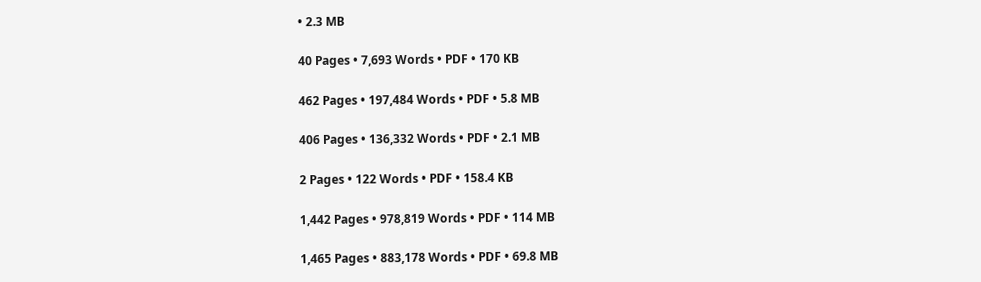• 2.3 MB

40 Pages • 7,693 Words • PDF • 170 KB

462 Pages • 197,484 Words • PDF • 5.8 MB

406 Pages • 136,332 Words • PDF • 2.1 MB

2 Pages • 122 Words • PDF • 158.4 KB

1,442 Pages • 978,819 Words • PDF • 114 MB

1,465 Pages • 883,178 Words • PDF • 69.8 MB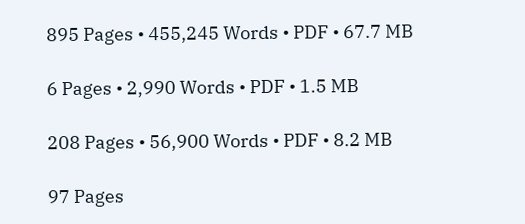895 Pages • 455,245 Words • PDF • 67.7 MB

6 Pages • 2,990 Words • PDF • 1.5 MB

208 Pages • 56,900 Words • PDF • 8.2 MB

97 Pages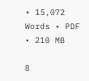• 15,072 Words • PDF • 210 MB

8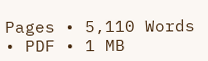Pages • 5,110 Words • PDF • 1 MB